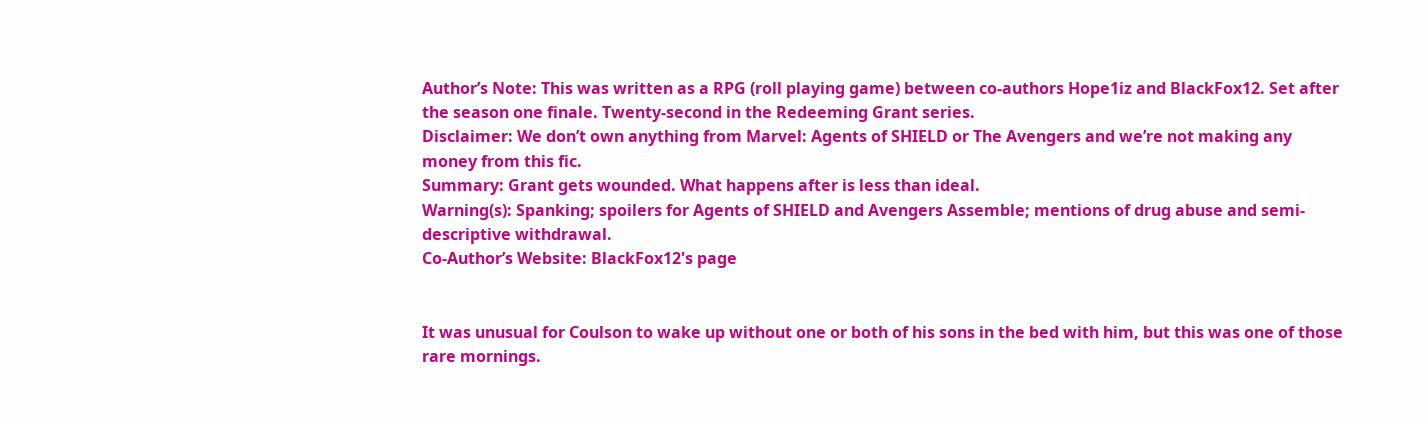Author’s Note: This was written as a RPG (roll playing game) between co-authors Hope1iz and BlackFox12. Set after the season one finale. Twenty-second in the Redeeming Grant series.
Disclaimer: We don’t own anything from Marvel: Agents of SHIELD or The Avengers and we’re not making any money from this fic.
Summary: Grant gets wounded. What happens after is less than ideal.
Warning(s): Spanking; spoilers for Agents of SHIELD and Avengers Assemble; mentions of drug abuse and semi-descriptive withdrawal.
Co-Author’s Website: BlackFox12's page


It was unusual for Coulson to wake up without one or both of his sons in the bed with him, but this was one of those rare mornings.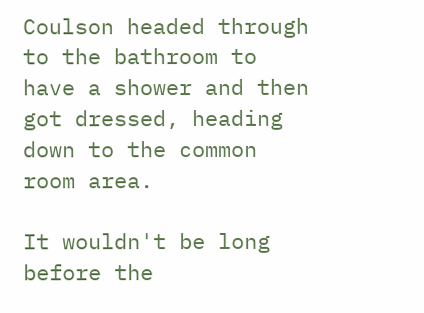Coulson headed through to the bathroom to have a shower and then got dressed, heading down to the common room area.

It wouldn't be long before the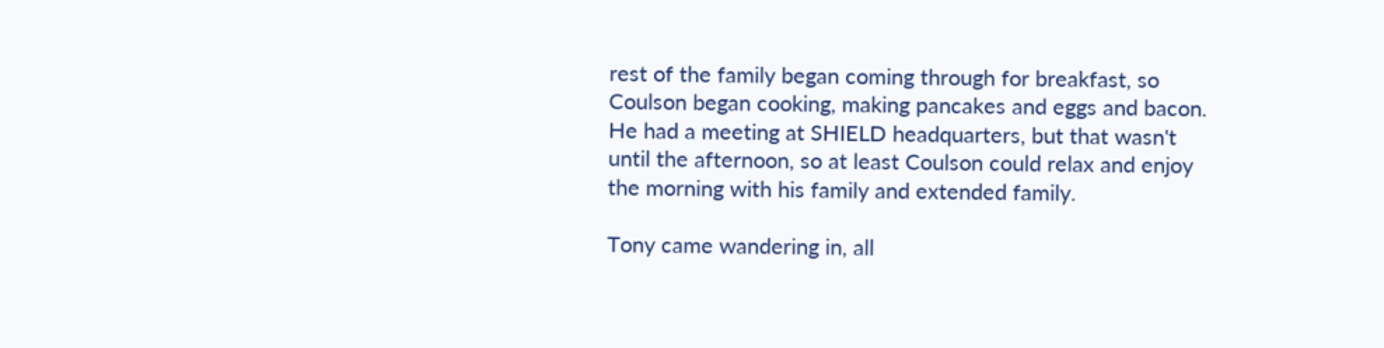rest of the family began coming through for breakfast, so Coulson began cooking, making pancakes and eggs and bacon. He had a meeting at SHIELD headquarters, but that wasn't until the afternoon, so at least Coulson could relax and enjoy the morning with his family and extended family.

Tony came wandering in, all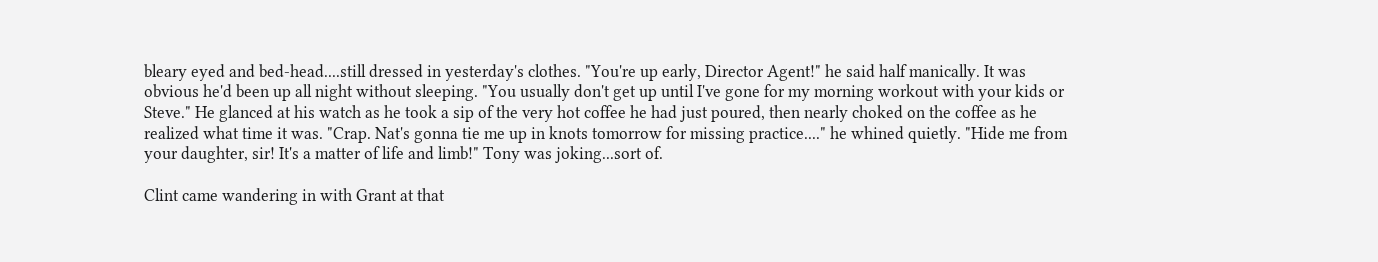bleary eyed and bed-head....still dressed in yesterday's clothes. "You're up early, Director Agent!" he said half manically. It was obvious he'd been up all night without sleeping. "You usually don't get up until I've gone for my morning workout with your kids or Steve." He glanced at his watch as he took a sip of the very hot coffee he had just poured, then nearly choked on the coffee as he realized what time it was. "Crap. Nat's gonna tie me up in knots tomorrow for missing practice...." he whined quietly. "Hide me from your daughter, sir! It's a matter of life and limb!" Tony was joking...sort of.

Clint came wandering in with Grant at that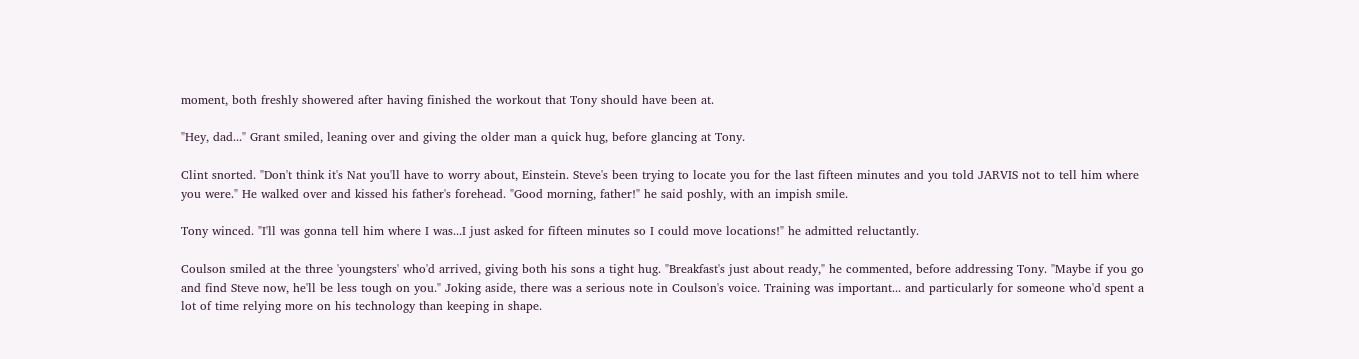moment, both freshly showered after having finished the workout that Tony should have been at.

"Hey, dad..." Grant smiled, leaning over and giving the older man a quick hug, before glancing at Tony.

Clint snorted. "Don't think it's Nat you'll have to worry about, Einstein. Steve's been trying to locate you for the last fifteen minutes and you told JARVIS not to tell him where you were." He walked over and kissed his father's forehead. "Good morning, father!" he said poshly, with an impish smile.

Tony winced. "I'll was gonna tell him where I was...I just asked for fifteen minutes so I could move locations!" he admitted reluctantly.

Coulson smiled at the three 'youngsters' who'd arrived, giving both his sons a tight hug. "Breakfast's just about ready," he commented, before addressing Tony. "Maybe if you go and find Steve now, he'll be less tough on you." Joking aside, there was a serious note in Coulson's voice. Training was important... and particularly for someone who'd spent a lot of time relying more on his technology than keeping in shape.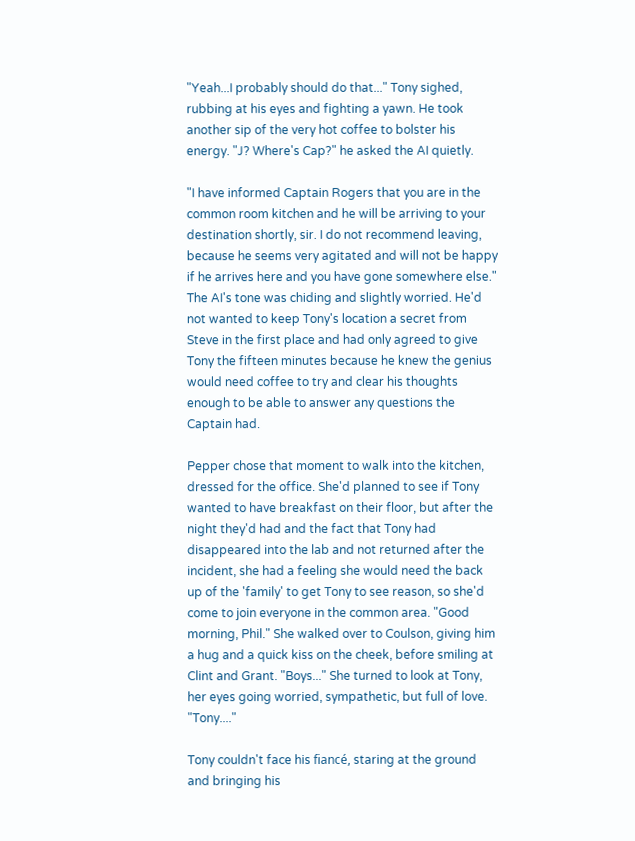"Yeah...I probably should do that..." Tony sighed, rubbing at his eyes and fighting a yawn. He took another sip of the very hot coffee to bolster his energy. "J? Where's Cap?" he asked the AI quietly.

"I have informed Captain Rogers that you are in the common room kitchen and he will be arriving to your destination shortly, sir. I do not recommend leaving, because he seems very agitated and will not be happy if he arrives here and you have gone somewhere else." The AI's tone was chiding and slightly worried. He'd not wanted to keep Tony's location a secret from Steve in the first place and had only agreed to give Tony the fifteen minutes because he knew the genius would need coffee to try and clear his thoughts enough to be able to answer any questions the Captain had.

Pepper chose that moment to walk into the kitchen, dressed for the office. She'd planned to see if Tony wanted to have breakfast on their floor, but after the night they'd had and the fact that Tony had disappeared into the lab and not returned after the incident, she had a feeling she would need the back up of the 'family' to get Tony to see reason, so she'd come to join everyone in the common area. "Good morning, Phil." She walked over to Coulson, giving him a hug and a quick kiss on the cheek, before smiling at Clint and Grant. "Boys..." She turned to look at Tony, her eyes going worried, sympathetic, but full of love. "Tony...."

Tony couldn't face his fiancé, staring at the ground and bringing his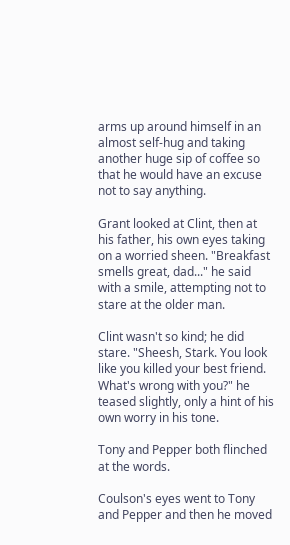arms up around himself in an almost self-hug and taking another huge sip of coffee so that he would have an excuse not to say anything.

Grant looked at Clint, then at his father, his own eyes taking on a worried sheen. "Breakfast smells great, dad..." he said with a smile, attempting not to stare at the older man.

Clint wasn't so kind; he did stare. "Sheesh, Stark. You look like you killed your best friend. What's wrong with you?" he teased slightly, only a hint of his own worry in his tone.

Tony and Pepper both flinched at the words.

Coulson's eyes went to Tony and Pepper and then he moved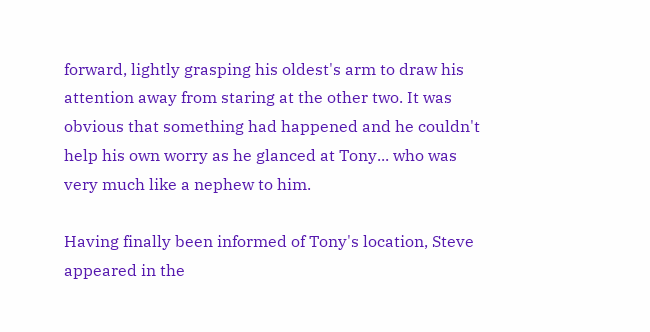forward, lightly grasping his oldest's arm to draw his attention away from staring at the other two. It was obvious that something had happened and he couldn't help his own worry as he glanced at Tony... who was very much like a nephew to him.

Having finally been informed of Tony's location, Steve appeared in the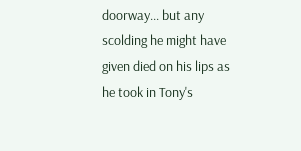doorway... but any scolding he might have given died on his lips as he took in Tony's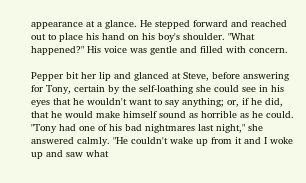appearance at a glance. He stepped forward and reached out to place his hand on his boy's shoulder. "What happened?" His voice was gentle and filled with concern.

Pepper bit her lip and glanced at Steve, before answering for Tony, certain by the self-loathing she could see in his eyes that he wouldn't want to say anything; or, if he did, that he would make himself sound as horrible as he could. "Tony had one of his bad nightmares last night," she answered calmly. "He couldn't wake up from it and I woke up and saw what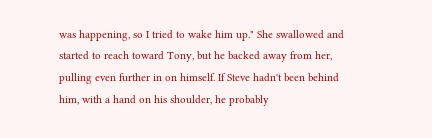was happening, so I tried to wake him up." She swallowed and started to reach toward Tony, but he backed away from her, pulling even further in on himself. If Steve hadn't been behind him, with a hand on his shoulder, he probably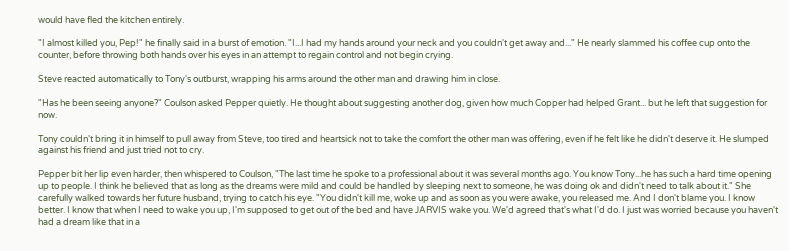would have fled the kitchen entirely.

"I almost killed you, Pep!" he finally said in a burst of emotion. "I...I had my hands around your neck and you couldn't get away and..." He nearly slammed his coffee cup onto the counter, before throwing both hands over his eyes in an attempt to regain control and not begin crying.

Steve reacted automatically to Tony's outburst, wrapping his arms around the other man and drawing him in close.

"Has he been seeing anyone?" Coulson asked Pepper quietly. He thought about suggesting another dog, given how much Copper had helped Grant... but he left that suggestion for now.

Tony couldn't bring it in himself to pull away from Steve, too tired and heartsick not to take the comfort the other man was offering, even if he felt like he didn't deserve it. He slumped against his friend and just tried not to cry.

Pepper bit her lip even harder, then whispered to Coulson, "The last time he spoke to a professional about it was several months ago. You know Tony...he has such a hard time opening up to people. I think he believed that as long as the dreams were mild and could be handled by sleeping next to someone, he was doing ok and didn't need to talk about it." She carefully walked towards her future husband, trying to catch his eye. "You didn't kill me, woke up and as soon as you were awake, you released me. And I don't blame you. I know better. I know that when I need to wake you up, I'm supposed to get out of the bed and have JARVIS wake you. We'd agreed that's what I'd do. I just was worried because you haven't had a dream like that in a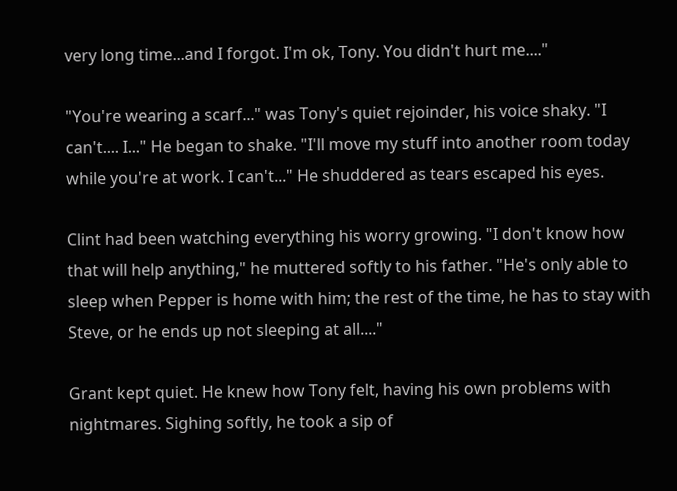very long time...and I forgot. I'm ok, Tony. You didn't hurt me...."

"You're wearing a scarf..." was Tony's quiet rejoinder, his voice shaky. "I can't.... I..." He began to shake. "I'll move my stuff into another room today while you're at work. I can't..." He shuddered as tears escaped his eyes.

Clint had been watching everything his worry growing. "I don't know how that will help anything," he muttered softly to his father. "He's only able to sleep when Pepper is home with him; the rest of the time, he has to stay with Steve, or he ends up not sleeping at all...."

Grant kept quiet. He knew how Tony felt, having his own problems with nightmares. Sighing softly, he took a sip of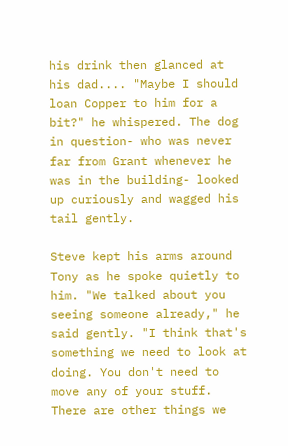his drink then glanced at his dad.... "Maybe I should loan Copper to him for a bit?" he whispered. The dog in question- who was never far from Grant whenever he was in the building- looked up curiously and wagged his tail gently.

Steve kept his arms around Tony as he spoke quietly to him. "We talked about you seeing someone already," he said gently. "I think that's something we need to look at doing. You don't need to move any of your stuff. There are other things we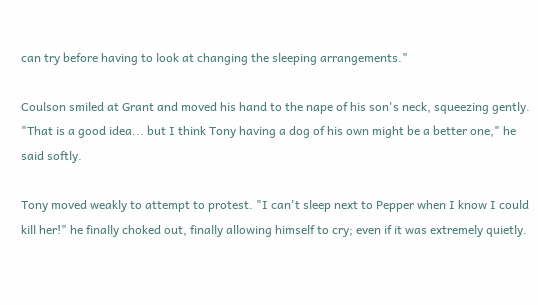can try before having to look at changing the sleeping arrangements."

Coulson smiled at Grant and moved his hand to the nape of his son's neck, squeezing gently. "That is a good idea... but I think Tony having a dog of his own might be a better one," he said softly.

Tony moved weakly to attempt to protest. "I can't sleep next to Pepper when I know I could kill her!" he finally choked out, finally allowing himself to cry; even if it was extremely quietly.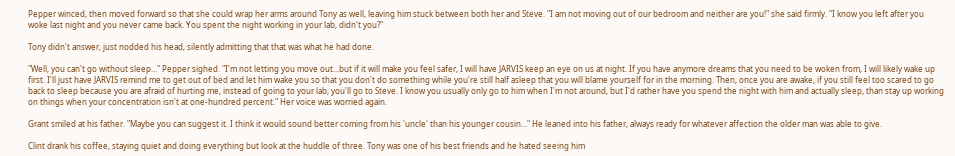Pepper winced, then moved forward so that she could wrap her arms around Tony as well, leaving him stuck between both her and Steve. "I am not moving out of our bedroom and neither are you!" she said firmly. "I know you left after you woke last night and you never came back. You spent the night working in your lab, didn't you?"

Tony didn't answer, just nodded his head, silently admitting that that was what he had done.

"Well, you can't go without sleep..." Pepper sighed. "I'm not letting you move out...but if it will make you feel safer, I will have JARVIS keep an eye on us at night. If you have anymore dreams that you need to be woken from, I will likely wake up first. I'll just have JARVIS remind me to get out of bed and let him wake you so that you don't do something while you're still half asleep that you will blame yourself for in the morning. Then, once you are awake, if you still feel too scared to go back to sleep because you are afraid of hurting me, instead of going to your lab, you'll go to Steve. I know you usually only go to him when I'm not around, but I'd rather have you spend the night with him and actually sleep, than stay up working on things when your concentration isn't at one-hundred percent." Her voice was worried again.

Grant smiled at his father. "Maybe you can suggest it. I think it would sound better coming from his 'uncle' than his younger cousin..." He leaned into his father, always ready for whatever affection the older man was able to give.

Clint drank his coffee, staying quiet and doing everything but look at the huddle of three. Tony was one of his best friends and he hated seeing him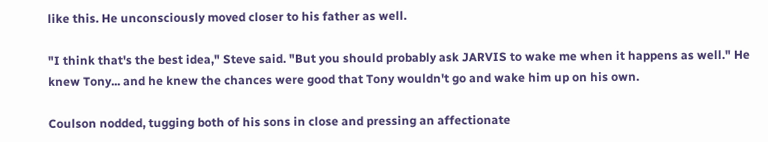like this. He unconsciously moved closer to his father as well.

"I think that's the best idea," Steve said. "But you should probably ask JARVIS to wake me when it happens as well." He knew Tony... and he knew the chances were good that Tony wouldn't go and wake him up on his own.

Coulson nodded, tugging both of his sons in close and pressing an affectionate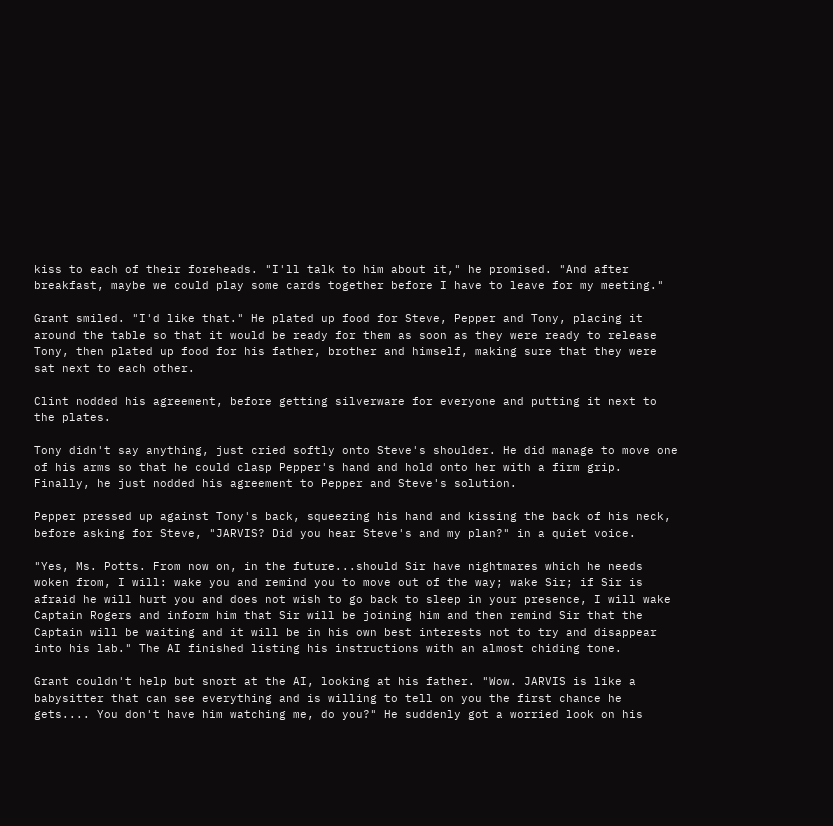kiss to each of their foreheads. "I'll talk to him about it," he promised. "And after breakfast, maybe we could play some cards together before I have to leave for my meeting."

Grant smiled. "I'd like that." He plated up food for Steve, Pepper and Tony, placing it around the table so that it would be ready for them as soon as they were ready to release Tony, then plated up food for his father, brother and himself, making sure that they were sat next to each other.

Clint nodded his agreement, before getting silverware for everyone and putting it next to the plates.

Tony didn't say anything, just cried softly onto Steve's shoulder. He did manage to move one of his arms so that he could clasp Pepper's hand and hold onto her with a firm grip. Finally, he just nodded his agreement to Pepper and Steve's solution.

Pepper pressed up against Tony's back, squeezing his hand and kissing the back of his neck, before asking for Steve, "JARVIS? Did you hear Steve's and my plan?" in a quiet voice.

"Yes, Ms. Potts. From now on, in the future...should Sir have nightmares which he needs woken from, I will: wake you and remind you to move out of the way; wake Sir; if Sir is afraid he will hurt you and does not wish to go back to sleep in your presence, I will wake Captain Rogers and inform him that Sir will be joining him and then remind Sir that the Captain will be waiting and it will be in his own best interests not to try and disappear into his lab." The AI finished listing his instructions with an almost chiding tone.

Grant couldn't help but snort at the AI, looking at his father. "Wow. JARVIS is like a babysitter that can see everything and is willing to tell on you the first chance he gets.... You don't have him watching me, do you?" He suddenly got a worried look on his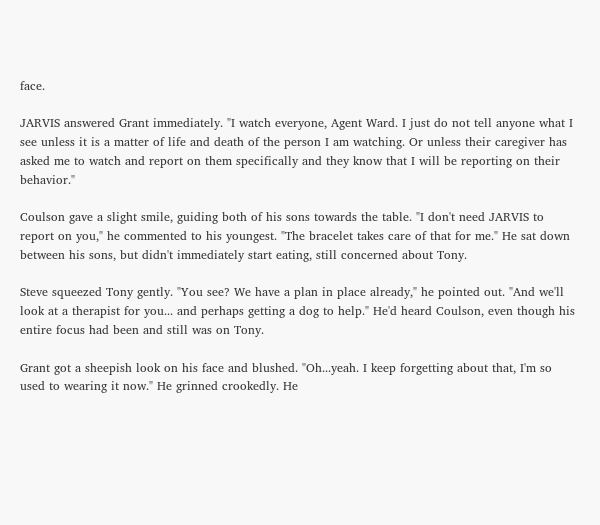face.

JARVIS answered Grant immediately. "I watch everyone, Agent Ward. I just do not tell anyone what I see unless it is a matter of life and death of the person I am watching. Or unless their caregiver has asked me to watch and report on them specifically and they know that I will be reporting on their behavior."

Coulson gave a slight smile, guiding both of his sons towards the table. "I don't need JARVIS to report on you," he commented to his youngest. "The bracelet takes care of that for me." He sat down between his sons, but didn't immediately start eating, still concerned about Tony.

Steve squeezed Tony gently. "You see? We have a plan in place already," he pointed out. "And we'll look at a therapist for you... and perhaps getting a dog to help." He'd heard Coulson, even though his entire focus had been and still was on Tony.

Grant got a sheepish look on his face and blushed. "Oh...yeah. I keep forgetting about that, I'm so used to wearing it now." He grinned crookedly. He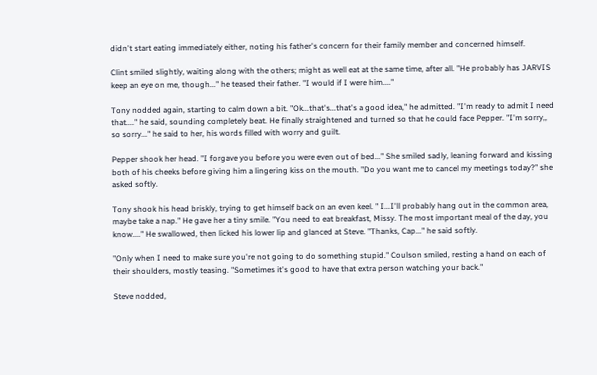didn't start eating immediately either, noting his father's concern for their family member and concerned himself.

Clint smiled slightly, waiting along with the others; might as well eat at the same time, after all. "He probably has JARVIS keep an eye on me, though..." he teased their father. "I would if I were him...."

Tony nodded again, starting to calm down a bit. "Ok...that's...that's a good idea," he admitted. "I'm ready to admit I need that...." he said, sounding completely beat. He finally straightened and turned so that he could face Pepper. "I'm sorry,, so sorry..." he said to her, his words filled with worry and guilt.

Pepper shook her head. "I forgave you before you were even out of bed..." She smiled sadly, leaning forward and kissing both of his cheeks before giving him a lingering kiss on the mouth. "Do you want me to cancel my meetings today?" she asked softly.

Tony shook his head briskly, trying to get himself back on an even keel. " I...I'll probably hang out in the common area, maybe take a nap." He gave her a tiny smile. "You need to eat breakfast, Missy. The most important meal of the day, you know...." He swallowed, then licked his lower lip and glanced at Steve. "Thanks, Cap..." he said softly.

"Only when I need to make sure you're not going to do something stupid." Coulson smiled, resting a hand on each of their shoulders, mostly teasing. "Sometimes it's good to have that extra person watching your back."

Steve nodded,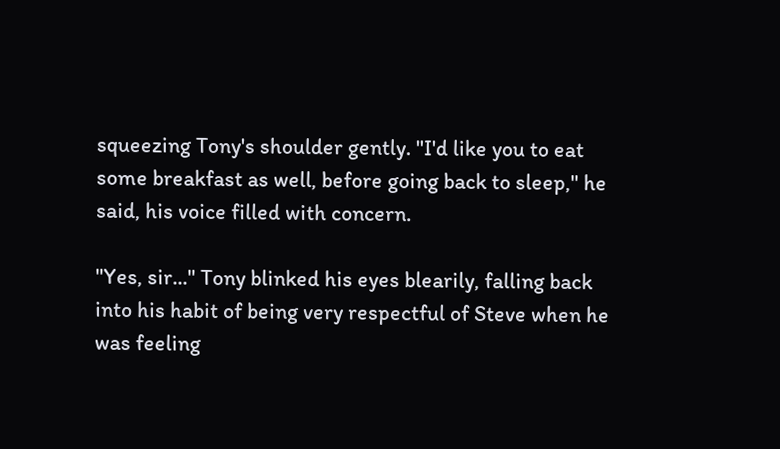squeezing Tony's shoulder gently. "I'd like you to eat some breakfast as well, before going back to sleep," he said, his voice filled with concern.

"Yes, sir..." Tony blinked his eyes blearily, falling back into his habit of being very respectful of Steve when he was feeling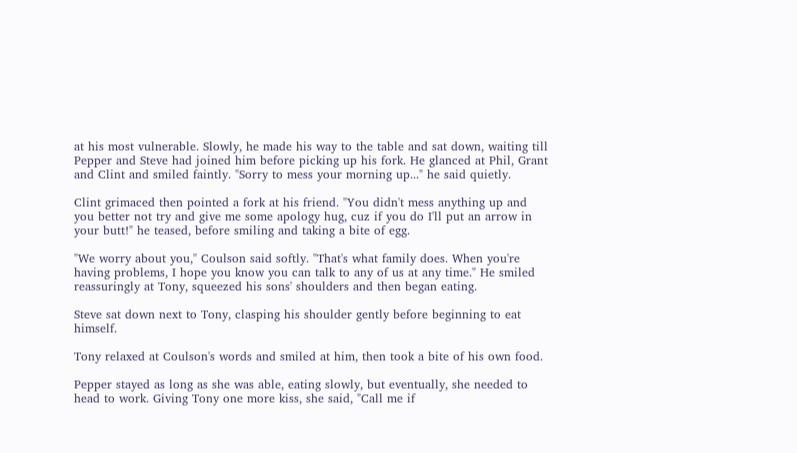at his most vulnerable. Slowly, he made his way to the table and sat down, waiting till Pepper and Steve had joined him before picking up his fork. He glanced at Phil, Grant and Clint and smiled faintly. "Sorry to mess your morning up..." he said quietly.

Clint grimaced then pointed a fork at his friend. "You didn't mess anything up and you better not try and give me some apology hug, cuz if you do I'll put an arrow in your butt!" he teased, before smiling and taking a bite of egg.

"We worry about you," Coulson said softly. "That's what family does. When you're having problems, I hope you know you can talk to any of us at any time." He smiled reassuringly at Tony, squeezed his sons' shoulders and then began eating.

Steve sat down next to Tony, clasping his shoulder gently before beginning to eat himself.

Tony relaxed at Coulson's words and smiled at him, then took a bite of his own food.

Pepper stayed as long as she was able, eating slowly, but eventually, she needed to head to work. Giving Tony one more kiss, she said, "Call me if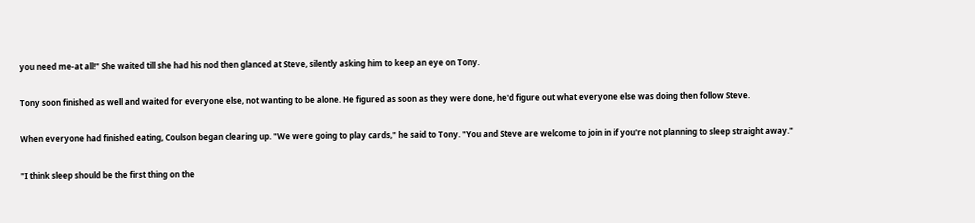you need me-at all!" She waited till she had his nod then glanced at Steve, silently asking him to keep an eye on Tony.

Tony soon finished as well and waited for everyone else, not wanting to be alone. He figured as soon as they were done, he'd figure out what everyone else was doing then follow Steve.

When everyone had finished eating, Coulson began clearing up. "We were going to play cards," he said to Tony. "You and Steve are welcome to join in if you're not planning to sleep straight away."

"I think sleep should be the first thing on the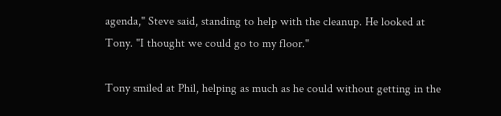agenda," Steve said, standing to help with the cleanup. He looked at Tony. "I thought we could go to my floor."

Tony smiled at Phil, helping as much as he could without getting in the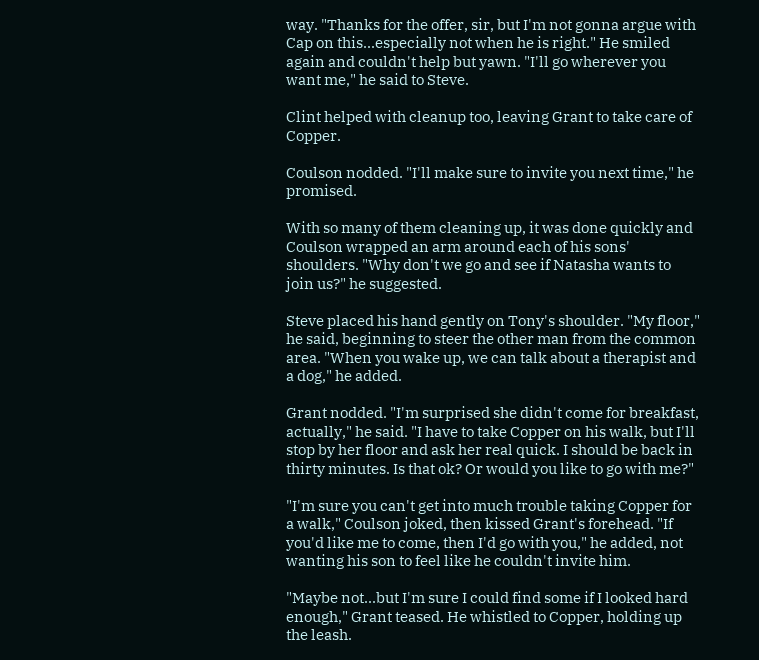way. "Thanks for the offer, sir, but I'm not gonna argue with Cap on this...especially not when he is right." He smiled again and couldn't help but yawn. "I'll go wherever you want me," he said to Steve.

Clint helped with cleanup too, leaving Grant to take care of Copper.

Coulson nodded. "I'll make sure to invite you next time," he promised.

With so many of them cleaning up, it was done quickly and Coulson wrapped an arm around each of his sons' shoulders. "Why don't we go and see if Natasha wants to join us?" he suggested.

Steve placed his hand gently on Tony's shoulder. "My floor," he said, beginning to steer the other man from the common area. "When you wake up, we can talk about a therapist and a dog," he added.

Grant nodded. "I'm surprised she didn't come for breakfast, actually," he said. "I have to take Copper on his walk, but I'll stop by her floor and ask her real quick. I should be back in thirty minutes. Is that ok? Or would you like to go with me?"

"I'm sure you can't get into much trouble taking Copper for a walk," Coulson joked, then kissed Grant's forehead. "If you'd like me to come, then I'd go with you," he added, not wanting his son to feel like he couldn't invite him.

"Maybe not...but I'm sure I could find some if I looked hard enough," Grant teased. He whistled to Copper, holding up the leash.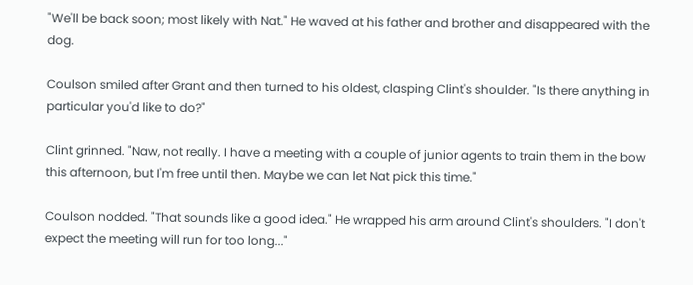"We'll be back soon; most likely with Nat." He waved at his father and brother and disappeared with the dog.

Coulson smiled after Grant and then turned to his oldest, clasping Clint's shoulder. "Is there anything in particular you'd like to do?"

Clint grinned. "Naw, not really. I have a meeting with a couple of junior agents to train them in the bow this afternoon, but I'm free until then. Maybe we can let Nat pick this time."

Coulson nodded. "That sounds like a good idea." He wrapped his arm around Clint's shoulders. "I don't expect the meeting will run for too long..."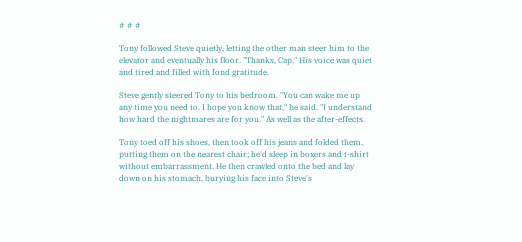# # #

Tony followed Steve quietly, letting the other man steer him to the elevator and eventually his floor. "Thanks, Cap." His voice was quiet and tired and filled with fond gratitude.

Steve gently steered Tony to his bedroom. "You can wake me up any time you need to. I hope you know that," he said. "I understand how hard the nightmares are for you." As well as the after-effects.

Tony toed off his shoes, then took off his jeans and folded them, putting them on the nearest chair; he'd sleep in boxers and t-shirt without embarrassment. He then crawled onto the bed and lay down on his stomach, burying his face into Steve's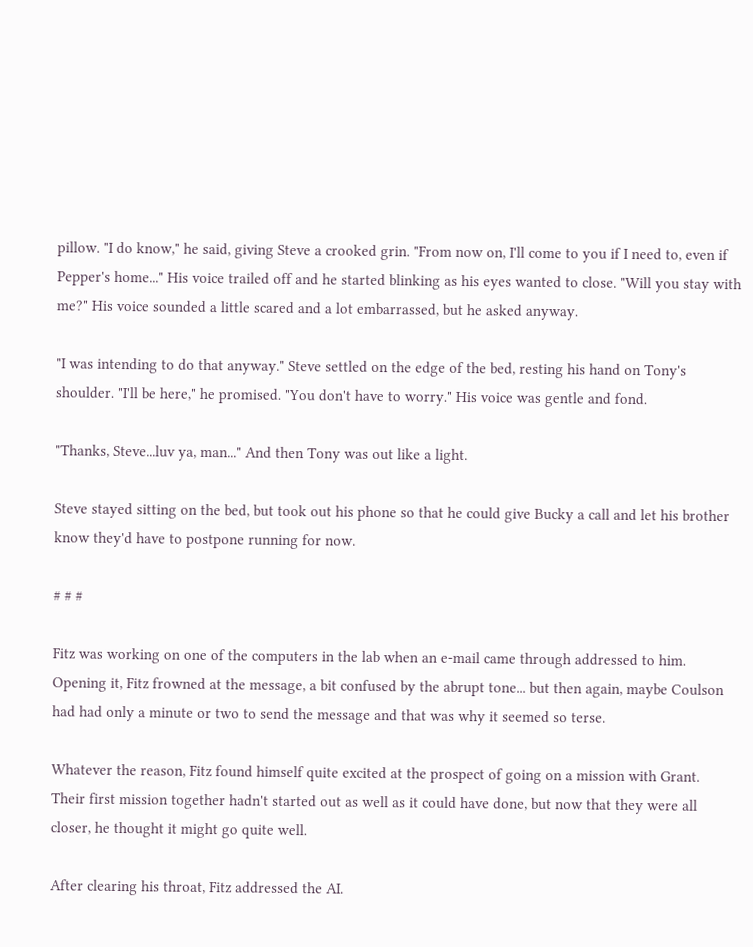pillow. "I do know," he said, giving Steve a crooked grin. "From now on, I'll come to you if I need to, even if Pepper's home..." His voice trailed off and he started blinking as his eyes wanted to close. "Will you stay with me?" His voice sounded a little scared and a lot embarrassed, but he asked anyway.

"I was intending to do that anyway." Steve settled on the edge of the bed, resting his hand on Tony's shoulder. "I'll be here," he promised. "You don't have to worry." His voice was gentle and fond.

"Thanks, Steve...luv ya, man..." And then Tony was out like a light.

Steve stayed sitting on the bed, but took out his phone so that he could give Bucky a call and let his brother know they'd have to postpone running for now.

# # #

Fitz was working on one of the computers in the lab when an e-mail came through addressed to him. Opening it, Fitz frowned at the message, a bit confused by the abrupt tone... but then again, maybe Coulson had had only a minute or two to send the message and that was why it seemed so terse.

Whatever the reason, Fitz found himself quite excited at the prospect of going on a mission with Grant. Their first mission together hadn't started out as well as it could have done, but now that they were all closer, he thought it might go quite well.

After clearing his throat, Fitz addressed the AI.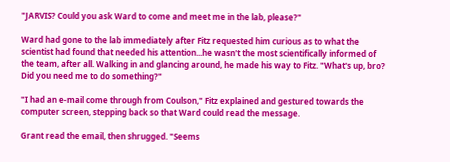"JARVIS? Could you ask Ward to come and meet me in the lab, please?"

Ward had gone to the lab immediately after Fitz requested him curious as to what the scientist had found that needed his attention...he wasn't the most scientifically informed of the team, after all. Walking in and glancing around, he made his way to Fitz. "What's up, bro? Did you need me to do something?"

"I had an e-mail come through from Coulson," Fitz explained and gestured towards the computer screen, stepping back so that Ward could read the message.

Grant read the email, then shrugged. "Seems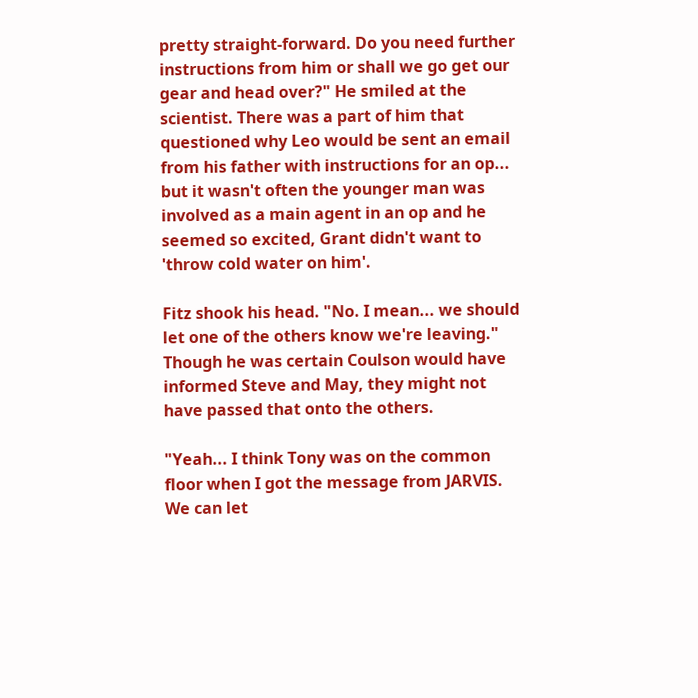pretty straight-forward. Do you need further instructions from him or shall we go get our gear and head over?" He smiled at the scientist. There was a part of him that questioned why Leo would be sent an email from his father with instructions for an op... but it wasn't often the younger man was involved as a main agent in an op and he seemed so excited, Grant didn't want to 'throw cold water on him'.

Fitz shook his head. "No. I mean... we should let one of the others know we're leaving." Though he was certain Coulson would have informed Steve and May, they might not have passed that onto the others.

"Yeah... I think Tony was on the common floor when I got the message from JARVIS. We can let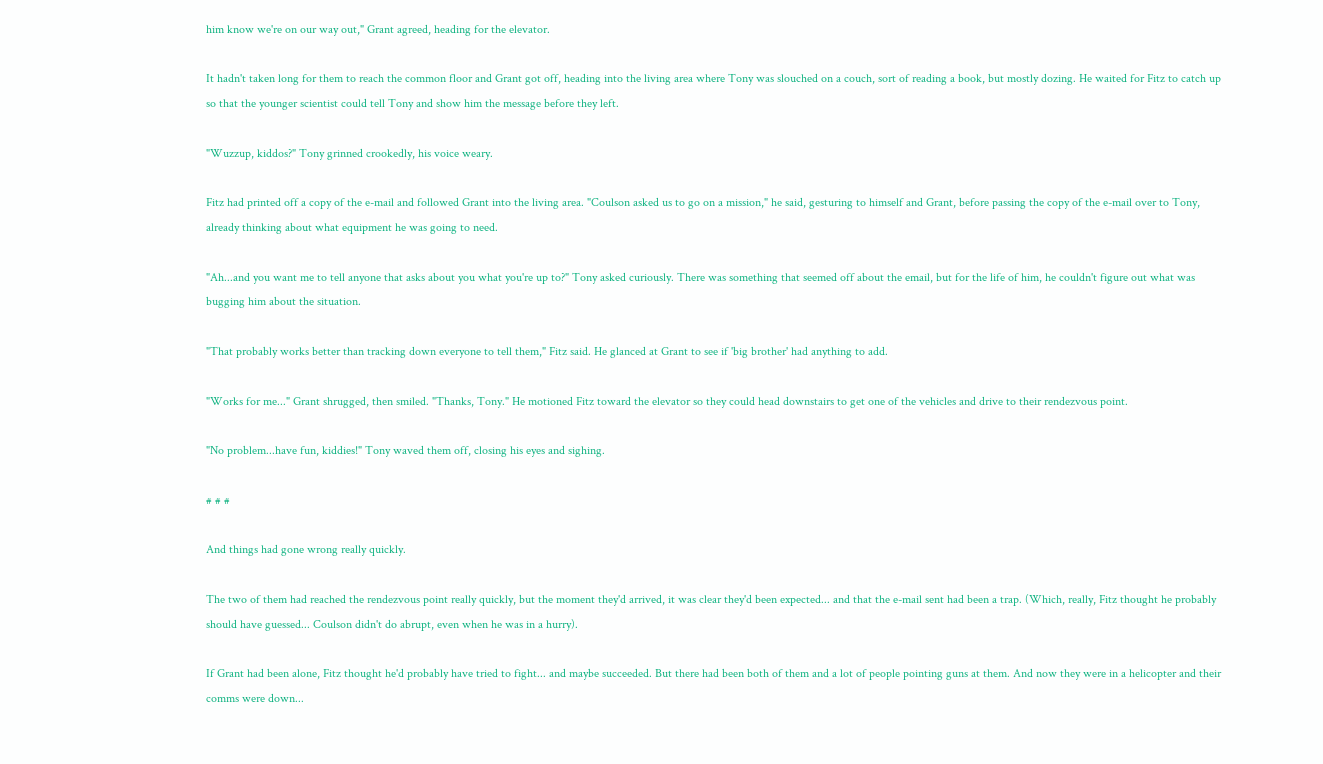him know we're on our way out," Grant agreed, heading for the elevator.

It hadn't taken long for them to reach the common floor and Grant got off, heading into the living area where Tony was slouched on a couch, sort of reading a book, but mostly dozing. He waited for Fitz to catch up so that the younger scientist could tell Tony and show him the message before they left.

"Wuzzup, kiddos?" Tony grinned crookedly, his voice weary.

Fitz had printed off a copy of the e-mail and followed Grant into the living area. "Coulson asked us to go on a mission," he said, gesturing to himself and Grant, before passing the copy of the e-mail over to Tony, already thinking about what equipment he was going to need.

"Ah...and you want me to tell anyone that asks about you what you're up to?" Tony asked curiously. There was something that seemed off about the email, but for the life of him, he couldn't figure out what was bugging him about the situation.

"That probably works better than tracking down everyone to tell them," Fitz said. He glanced at Grant to see if 'big brother' had anything to add.

"Works for me..." Grant shrugged, then smiled. "Thanks, Tony." He motioned Fitz toward the elevator so they could head downstairs to get one of the vehicles and drive to their rendezvous point.

"No problem...have fun, kiddies!" Tony waved them off, closing his eyes and sighing.

# # #

And things had gone wrong really quickly.

The two of them had reached the rendezvous point really quickly, but the moment they'd arrived, it was clear they'd been expected... and that the e-mail sent had been a trap. (Which, really, Fitz thought he probably should have guessed... Coulson didn't do abrupt, even when he was in a hurry).

If Grant had been alone, Fitz thought he'd probably have tried to fight... and maybe succeeded. But there had been both of them and a lot of people pointing guns at them. And now they were in a helicopter and their comms were down...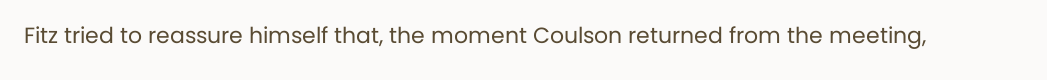Fitz tried to reassure himself that, the moment Coulson returned from the meeting,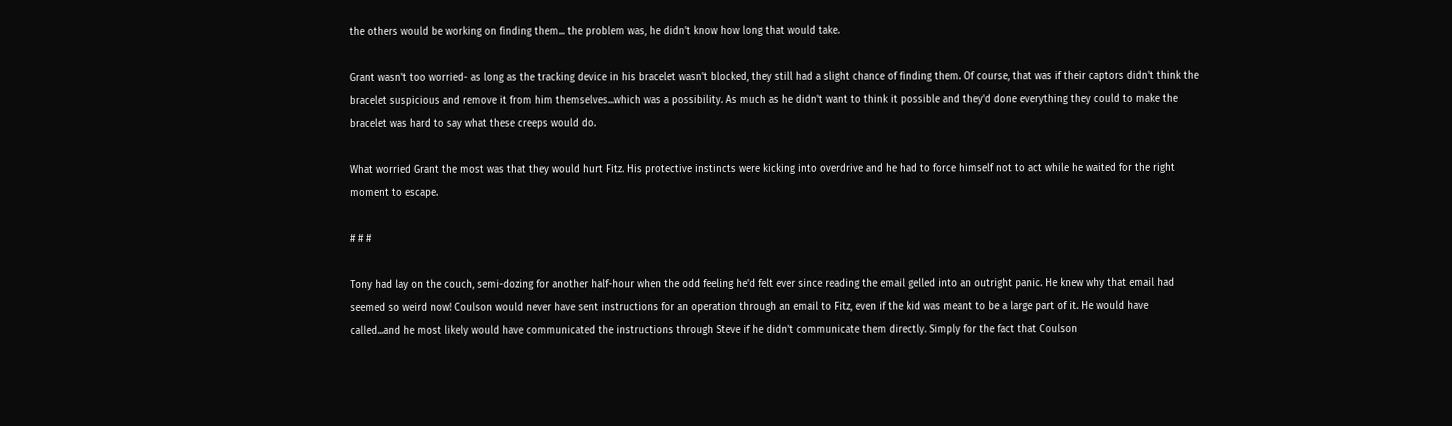the others would be working on finding them... the problem was, he didn't know how long that would take.

Grant wasn't too worried- as long as the tracking device in his bracelet wasn't blocked, they still had a slight chance of finding them. Of course, that was if their captors didn't think the bracelet suspicious and remove it from him themselves...which was a possibility. As much as he didn't want to think it possible and they'd done everything they could to make the bracelet was hard to say what these creeps would do.

What worried Grant the most was that they would hurt Fitz. His protective instincts were kicking into overdrive and he had to force himself not to act while he waited for the right moment to escape.

# # #

Tony had lay on the couch, semi-dozing for another half-hour when the odd feeling he'd felt ever since reading the email gelled into an outright panic. He knew why that email had seemed so weird now! Coulson would never have sent instructions for an operation through an email to Fitz, even if the kid was meant to be a large part of it. He would have called...and he most likely would have communicated the instructions through Steve if he didn't communicate them directly. Simply for the fact that Coulson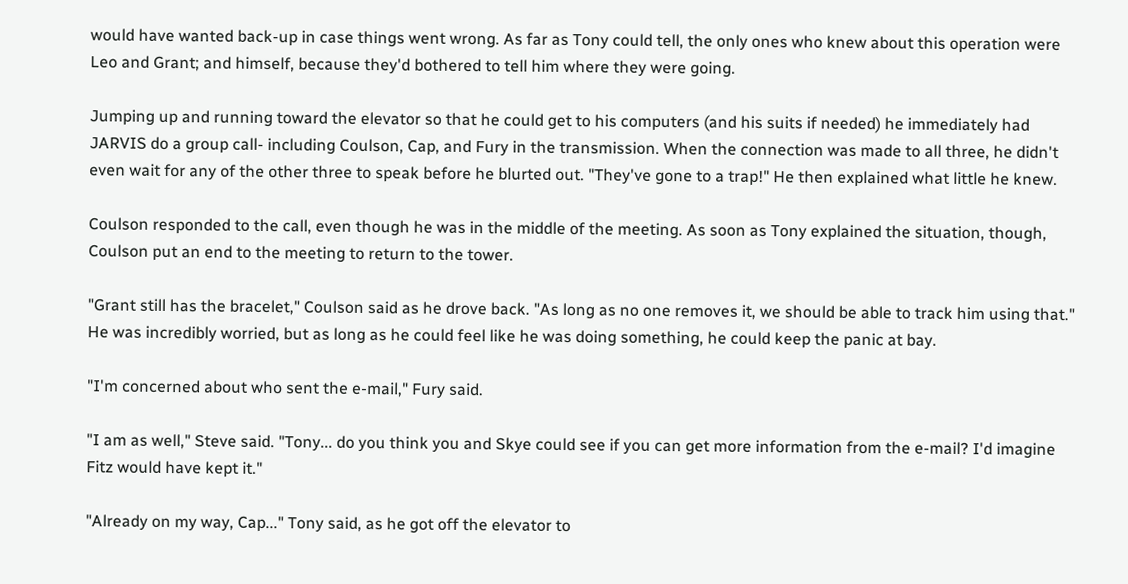would have wanted back-up in case things went wrong. As far as Tony could tell, the only ones who knew about this operation were Leo and Grant; and himself, because they'd bothered to tell him where they were going.

Jumping up and running toward the elevator so that he could get to his computers (and his suits if needed) he immediately had JARVIS do a group call- including Coulson, Cap, and Fury in the transmission. When the connection was made to all three, he didn't even wait for any of the other three to speak before he blurted out. "They've gone to a trap!" He then explained what little he knew.

Coulson responded to the call, even though he was in the middle of the meeting. As soon as Tony explained the situation, though, Coulson put an end to the meeting to return to the tower.

"Grant still has the bracelet," Coulson said as he drove back. "As long as no one removes it, we should be able to track him using that." He was incredibly worried, but as long as he could feel like he was doing something, he could keep the panic at bay.

"I'm concerned about who sent the e-mail," Fury said.

"I am as well," Steve said. "Tony... do you think you and Skye could see if you can get more information from the e-mail? I'd imagine Fitz would have kept it."

"Already on my way, Cap..." Tony said, as he got off the elevator to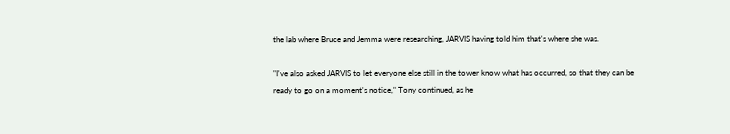the lab where Bruce and Jemma were researching, JARVIS having told him that's where she was.

"I've also asked JARVIS to let everyone else still in the tower know what has occurred, so that they can be ready to go on a moment's notice," Tony continued, as he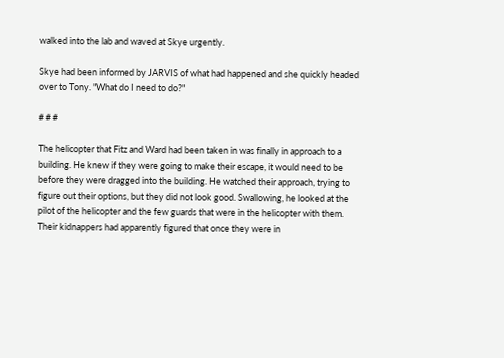walked into the lab and waved at Skye urgently.

Skye had been informed by JARVIS of what had happened and she quickly headed over to Tony. "What do I need to do?"

# # #

The helicopter that Fitz and Ward had been taken in was finally in approach to a building. He knew if they were going to make their escape, it would need to be before they were dragged into the building. He watched their approach, trying to figure out their options, but they did not look good. Swallowing, he looked at the pilot of the helicopter and the few guards that were in the helicopter with them. Their kidnappers had apparently figured that once they were in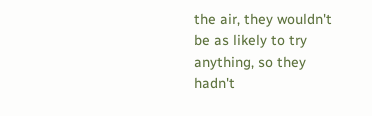the air, they wouldn't be as likely to try anything, so they hadn't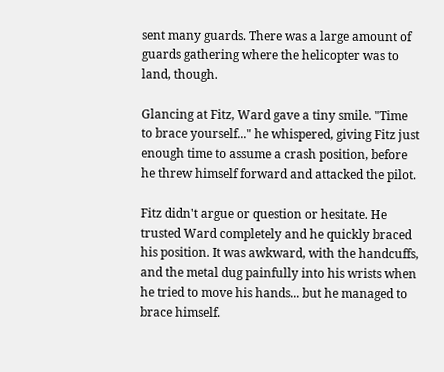sent many guards. There was a large amount of guards gathering where the helicopter was to land, though.

Glancing at Fitz, Ward gave a tiny smile. "Time to brace yourself..." he whispered, giving Fitz just enough time to assume a crash position, before he threw himself forward and attacked the pilot.

Fitz didn't argue or question or hesitate. He trusted Ward completely and he quickly braced his position. It was awkward, with the handcuffs, and the metal dug painfully into his wrists when he tried to move his hands... but he managed to brace himself.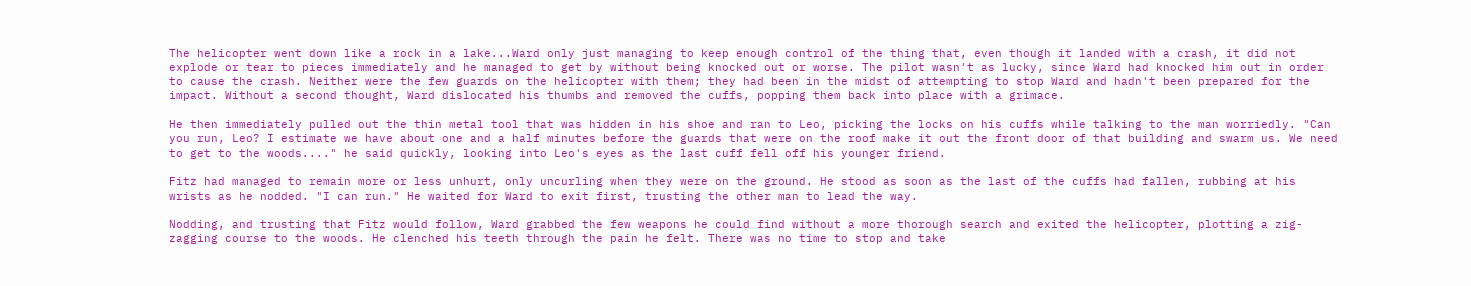The helicopter went down like a rock in a lake...Ward only just managing to keep enough control of the thing that, even though it landed with a crash, it did not explode or tear to pieces immediately and he managed to get by without being knocked out or worse. The pilot wasn't as lucky, since Ward had knocked him out in order to cause the crash. Neither were the few guards on the helicopter with them; they had been in the midst of attempting to stop Ward and hadn't been prepared for the impact. Without a second thought, Ward dislocated his thumbs and removed the cuffs, popping them back into place with a grimace.

He then immediately pulled out the thin metal tool that was hidden in his shoe and ran to Leo, picking the locks on his cuffs while talking to the man worriedly. "Can you run, Leo? I estimate we have about one and a half minutes before the guards that were on the roof make it out the front door of that building and swarm us. We need to get to the woods...." he said quickly, looking into Leo's eyes as the last cuff fell off his younger friend.

Fitz had managed to remain more or less unhurt, only uncurling when they were on the ground. He stood as soon as the last of the cuffs had fallen, rubbing at his wrists as he nodded. "I can run." He waited for Ward to exit first, trusting the other man to lead the way.

Nodding, and trusting that Fitz would follow, Ward grabbed the few weapons he could find without a more thorough search and exited the helicopter, plotting a zig-zagging course to the woods. He clenched his teeth through the pain he felt. There was no time to stop and take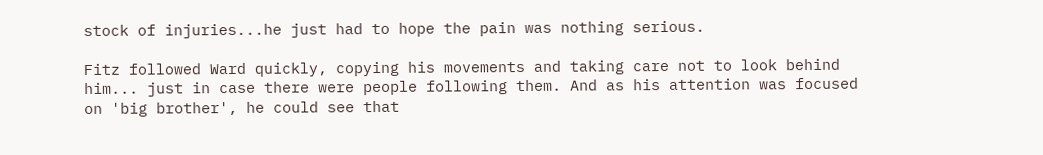stock of injuries...he just had to hope the pain was nothing serious.

Fitz followed Ward quickly, copying his movements and taking care not to look behind him... just in case there were people following them. And as his attention was focused on 'big brother', he could see that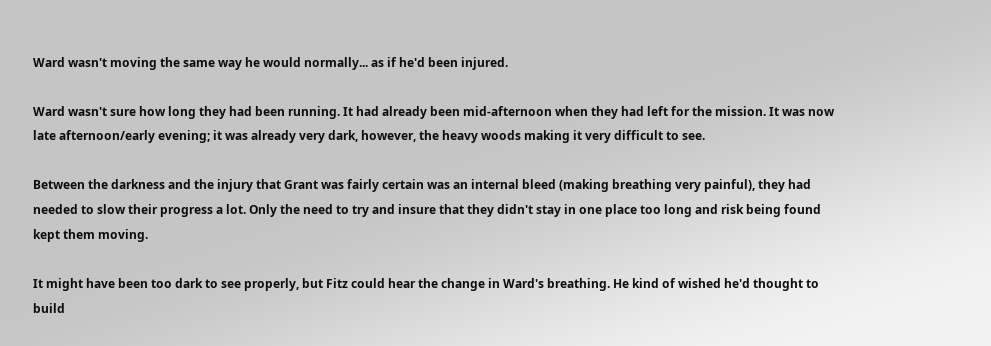Ward wasn't moving the same way he would normally... as if he'd been injured.

Ward wasn't sure how long they had been running. It had already been mid-afternoon when they had left for the mission. It was now late afternoon/early evening; it was already very dark, however, the heavy woods making it very difficult to see.

Between the darkness and the injury that Grant was fairly certain was an internal bleed (making breathing very painful), they had needed to slow their progress a lot. Only the need to try and insure that they didn't stay in one place too long and risk being found kept them moving.

It might have been too dark to see properly, but Fitz could hear the change in Ward's breathing. He kind of wished he'd thought to build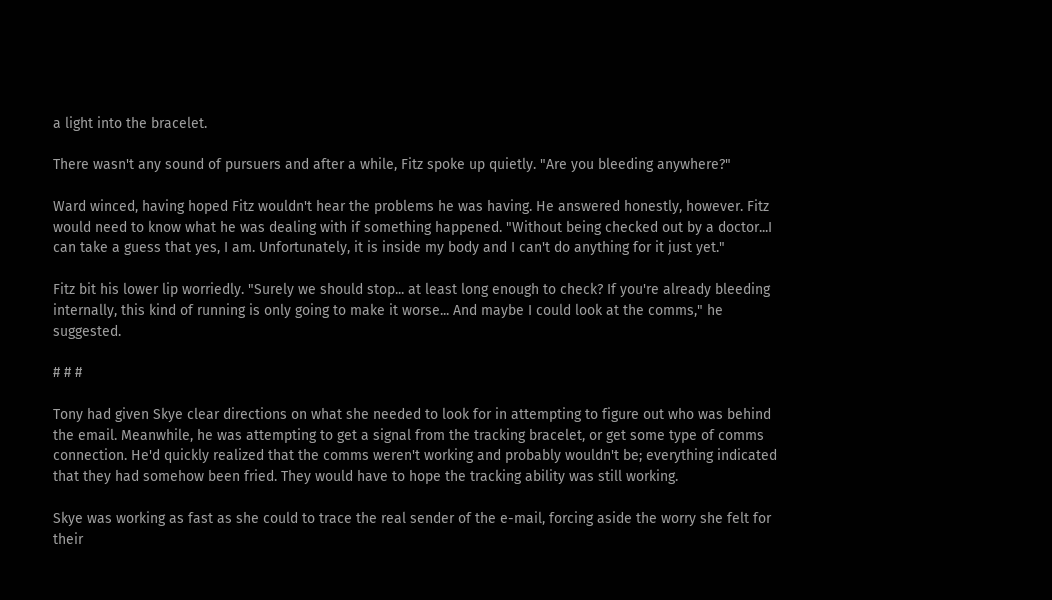a light into the bracelet.

There wasn't any sound of pursuers and after a while, Fitz spoke up quietly. "Are you bleeding anywhere?"

Ward winced, having hoped Fitz wouldn't hear the problems he was having. He answered honestly, however. Fitz would need to know what he was dealing with if something happened. "Without being checked out by a doctor...I can take a guess that yes, I am. Unfortunately, it is inside my body and I can't do anything for it just yet."

Fitz bit his lower lip worriedly. "Surely we should stop... at least long enough to check? If you're already bleeding internally, this kind of running is only going to make it worse... And maybe I could look at the comms," he suggested.

# # #

Tony had given Skye clear directions on what she needed to look for in attempting to figure out who was behind the email. Meanwhile, he was attempting to get a signal from the tracking bracelet, or get some type of comms connection. He'd quickly realized that the comms weren't working and probably wouldn't be; everything indicated that they had somehow been fried. They would have to hope the tracking ability was still working.

Skye was working as fast as she could to trace the real sender of the e-mail, forcing aside the worry she felt for their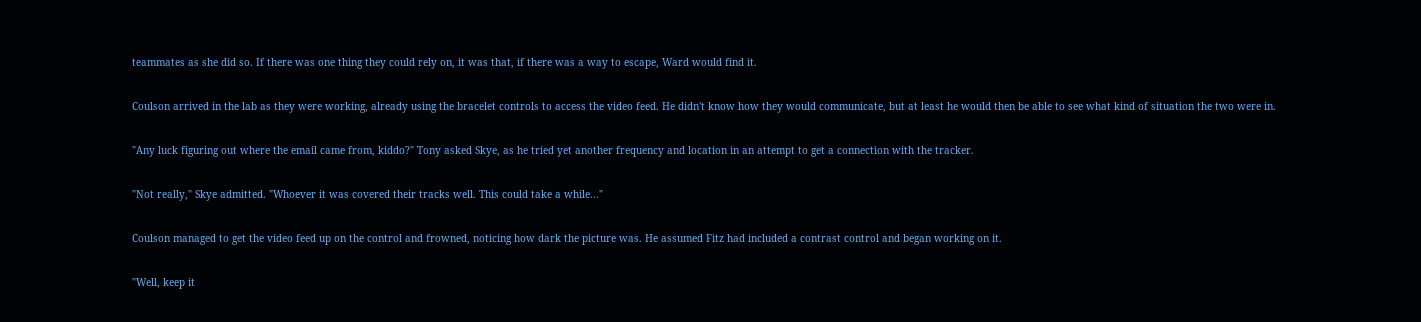teammates as she did so. If there was one thing they could rely on, it was that, if there was a way to escape, Ward would find it.

Coulson arrived in the lab as they were working, already using the bracelet controls to access the video feed. He didn't know how they would communicate, but at least he would then be able to see what kind of situation the two were in.

"Any luck figuring out where the email came from, kiddo?" Tony asked Skye, as he tried yet another frequency and location in an attempt to get a connection with the tracker.

"Not really," Skye admitted. "Whoever it was covered their tracks well. This could take a while..."

Coulson managed to get the video feed up on the control and frowned, noticing how dark the picture was. He assumed Fitz had included a contrast control and began working on it.

"Well, keep it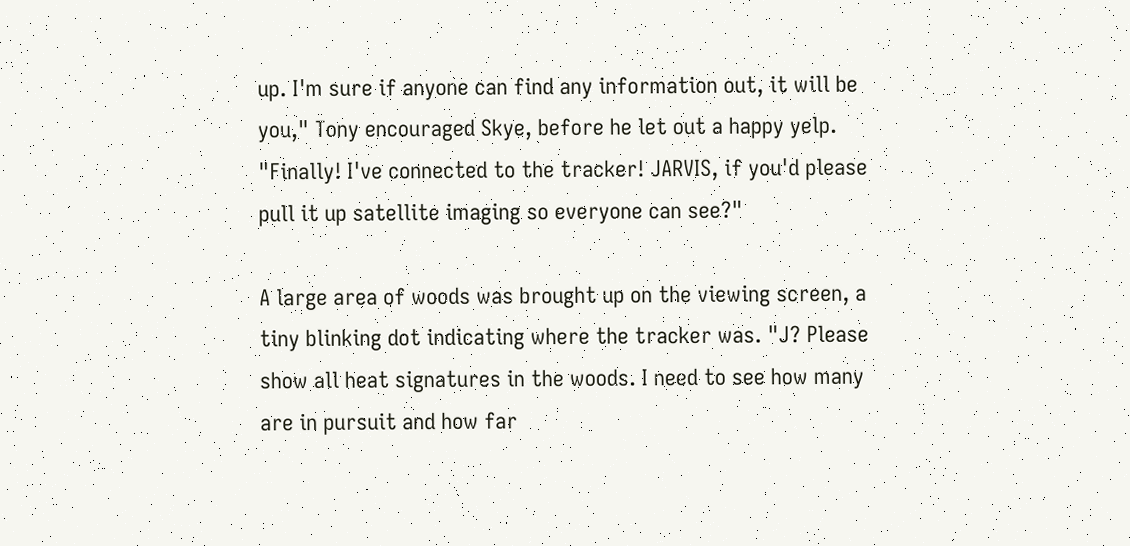up. I'm sure if anyone can find any information out, it will be you," Tony encouraged Skye, before he let out a happy yelp. "Finally! I've connected to the tracker! JARVIS, if you'd please pull it up satellite imaging so everyone can see?"

A large area of woods was brought up on the viewing screen, a tiny blinking dot indicating where the tracker was. "J? Please show all heat signatures in the woods. I need to see how many are in pursuit and how far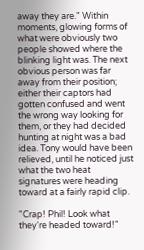away they are." Within moments, glowing forms of what were obviously two people showed where the blinking light was. The next obvious person was far away from their position; either their captors had gotten confused and went the wrong way looking for them, or they had decided hunting at night was a bad idea. Tony would have been relieved, until he noticed just what the two heat signatures were heading toward at a fairly rapid clip.

"Crap! Phil! Look what they're headed toward!"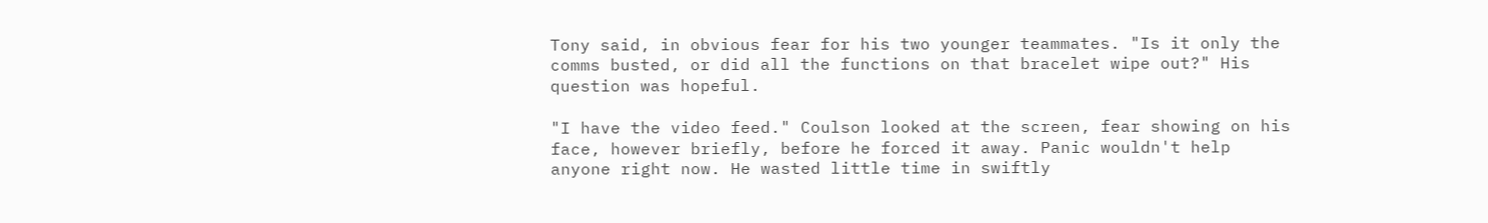Tony said, in obvious fear for his two younger teammates. "Is it only the comms busted, or did all the functions on that bracelet wipe out?" His question was hopeful.

"I have the video feed." Coulson looked at the screen, fear showing on his face, however briefly, before he forced it away. Panic wouldn't help anyone right now. He wasted little time in swiftly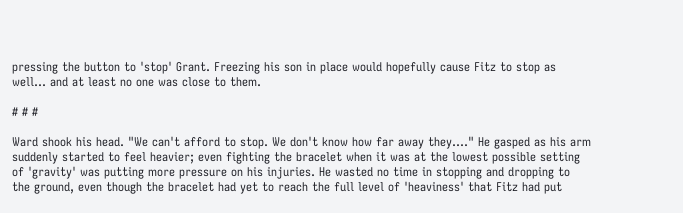pressing the button to 'stop' Grant. Freezing his son in place would hopefully cause Fitz to stop as well... and at least no one was close to them.

# # #

Ward shook his head. "We can't afford to stop. We don't know how far away they...." He gasped as his arm suddenly started to feel heavier; even fighting the bracelet when it was at the lowest possible setting of 'gravity' was putting more pressure on his injuries. He wasted no time in stopping and dropping to the ground, even though the bracelet had yet to reach the full level of 'heaviness' that Fitz had put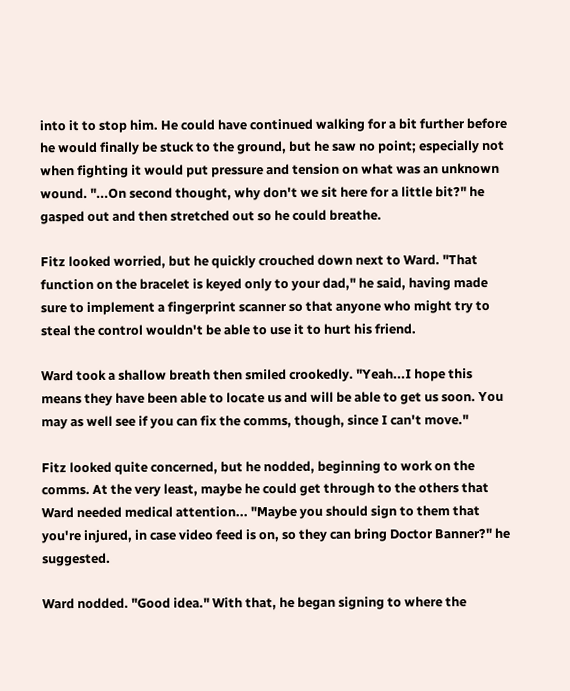into it to stop him. He could have continued walking for a bit further before he would finally be stuck to the ground, but he saw no point; especially not when fighting it would put pressure and tension on what was an unknown wound. "...On second thought, why don't we sit here for a little bit?" he gasped out and then stretched out so he could breathe.

Fitz looked worried, but he quickly crouched down next to Ward. "That function on the bracelet is keyed only to your dad," he said, having made sure to implement a fingerprint scanner so that anyone who might try to steal the control wouldn't be able to use it to hurt his friend.

Ward took a shallow breath then smiled crookedly. "Yeah...I hope this means they have been able to locate us and will be able to get us soon. You may as well see if you can fix the comms, though, since I can't move."

Fitz looked quite concerned, but he nodded, beginning to work on the comms. At the very least, maybe he could get through to the others that Ward needed medical attention... "Maybe you should sign to them that you're injured, in case video feed is on, so they can bring Doctor Banner?" he suggested.

Ward nodded. "Good idea." With that, he began signing to where the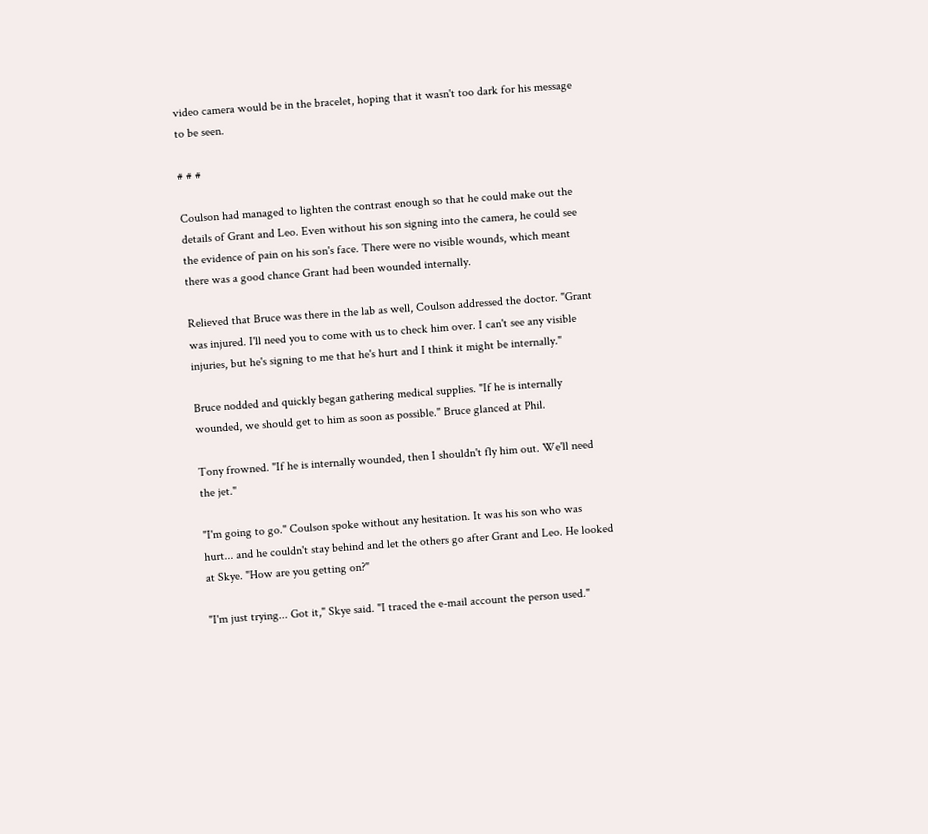video camera would be in the bracelet, hoping that it wasn't too dark for his message to be seen.

# # #

Coulson had managed to lighten the contrast enough so that he could make out the details of Grant and Leo. Even without his son signing into the camera, he could see the evidence of pain on his son's face. There were no visible wounds, which meant there was a good chance Grant had been wounded internally.

Relieved that Bruce was there in the lab as well, Coulson addressed the doctor. "Grant was injured. I'll need you to come with us to check him over. I can't see any visible injuries, but he's signing to me that he's hurt and I think it might be internally."

Bruce nodded and quickly began gathering medical supplies. "If he is internally wounded, we should get to him as soon as possible." Bruce glanced at Phil.

Tony frowned. "If he is internally wounded, then I shouldn't fly him out. We'll need the jet."

"I'm going to go." Coulson spoke without any hesitation. It was his son who was hurt... and he couldn't stay behind and let the others go after Grant and Leo. He looked at Skye. "How are you getting on?"

"I'm just trying... Got it," Skye said. "I traced the e-mail account the person used."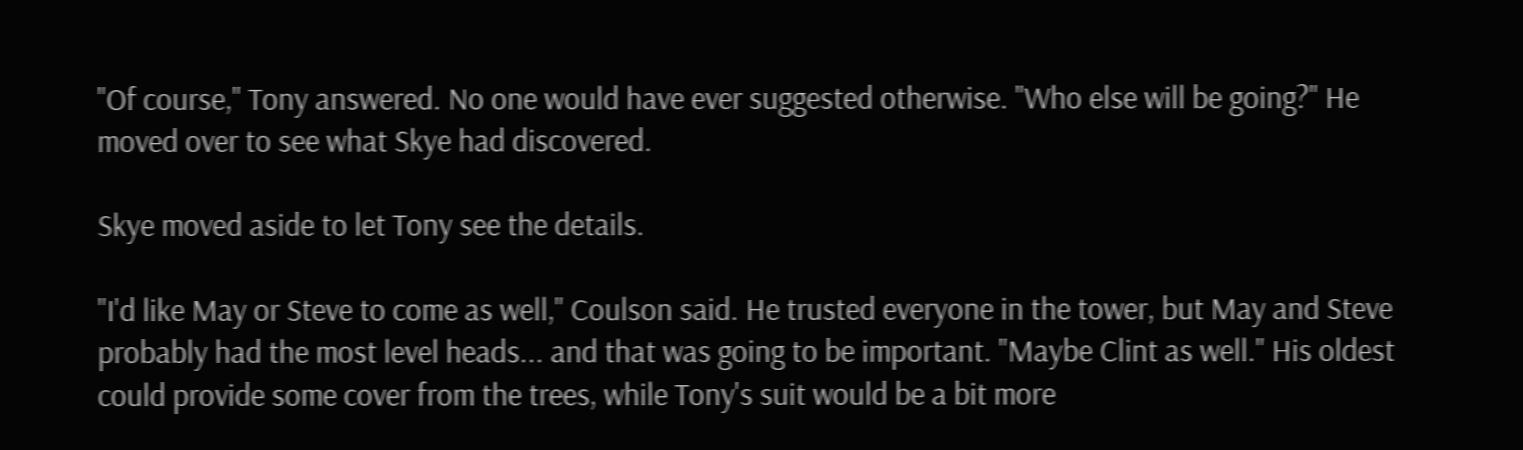"Of course," Tony answered. No one would have ever suggested otherwise. "Who else will be going?" He moved over to see what Skye had discovered.

Skye moved aside to let Tony see the details.

"I'd like May or Steve to come as well," Coulson said. He trusted everyone in the tower, but May and Steve probably had the most level heads... and that was going to be important. "Maybe Clint as well." His oldest could provide some cover from the trees, while Tony's suit would be a bit more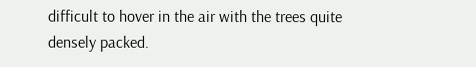difficult to hover in the air with the trees quite densely packed.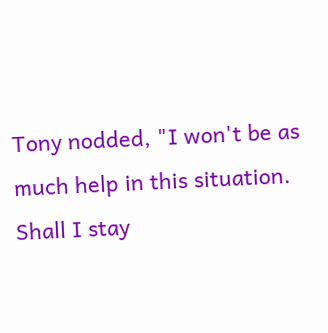Tony nodded, "I won't be as much help in this situation. Shall I stay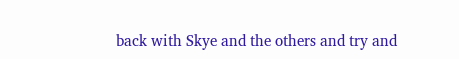back with Skye and the others and try and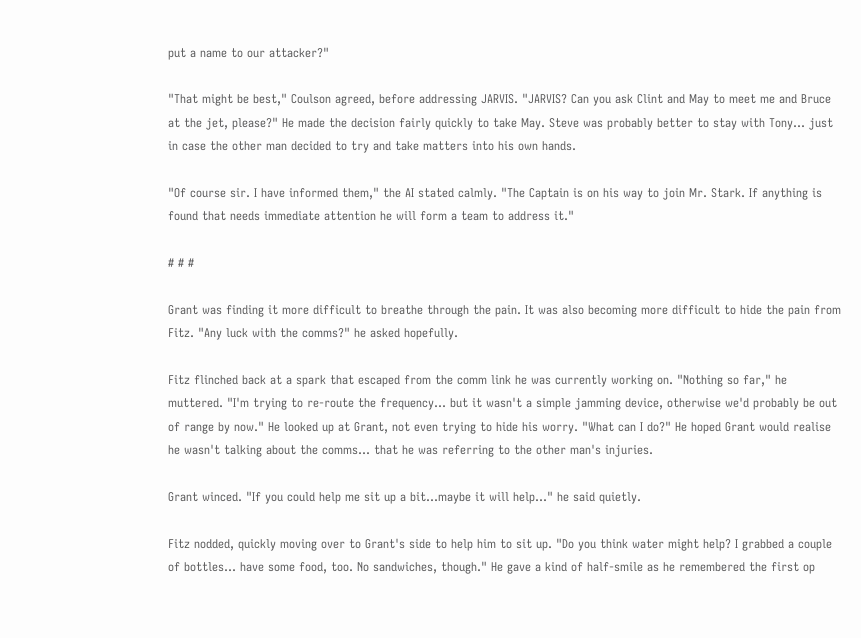put a name to our attacker?"

"That might be best," Coulson agreed, before addressing JARVIS. "JARVIS? Can you ask Clint and May to meet me and Bruce at the jet, please?" He made the decision fairly quickly to take May. Steve was probably better to stay with Tony... just in case the other man decided to try and take matters into his own hands.

"Of course sir. I have informed them," the AI stated calmly. "The Captain is on his way to join Mr. Stark. If anything is found that needs immediate attention he will form a team to address it."

# # #

Grant was finding it more difficult to breathe through the pain. It was also becoming more difficult to hide the pain from Fitz. "Any luck with the comms?" he asked hopefully.

Fitz flinched back at a spark that escaped from the comm link he was currently working on. "Nothing so far," he muttered. "I'm trying to re-route the frequency... but it wasn't a simple jamming device, otherwise we'd probably be out of range by now." He looked up at Grant, not even trying to hide his worry. "What can I do?" He hoped Grant would realise he wasn't talking about the comms... that he was referring to the other man's injuries.

Grant winced. "If you could help me sit up a bit...maybe it will help..." he said quietly.

Fitz nodded, quickly moving over to Grant's side to help him to sit up. "Do you think water might help? I grabbed a couple of bottles... have some food, too. No sandwiches, though." He gave a kind of half-smile as he remembered the first op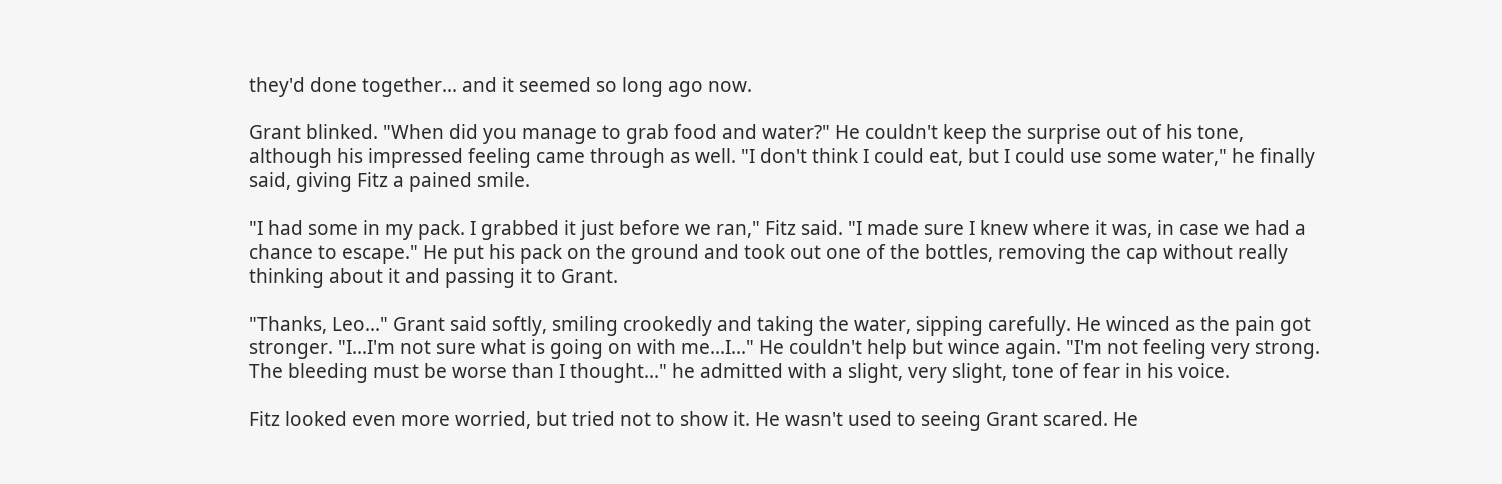they'd done together... and it seemed so long ago now.

Grant blinked. "When did you manage to grab food and water?" He couldn't keep the surprise out of his tone, although his impressed feeling came through as well. "I don't think I could eat, but I could use some water," he finally said, giving Fitz a pained smile.

"I had some in my pack. I grabbed it just before we ran," Fitz said. "I made sure I knew where it was, in case we had a chance to escape." He put his pack on the ground and took out one of the bottles, removing the cap without really thinking about it and passing it to Grant.

"Thanks, Leo..." Grant said softly, smiling crookedly and taking the water, sipping carefully. He winced as the pain got stronger. "I...I'm not sure what is going on with me...I..." He couldn't help but wince again. "I'm not feeling very strong. The bleeding must be worse than I thought..." he admitted with a slight, very slight, tone of fear in his voice.

Fitz looked even more worried, but tried not to show it. He wasn't used to seeing Grant scared. He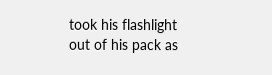took his flashlight out of his pack as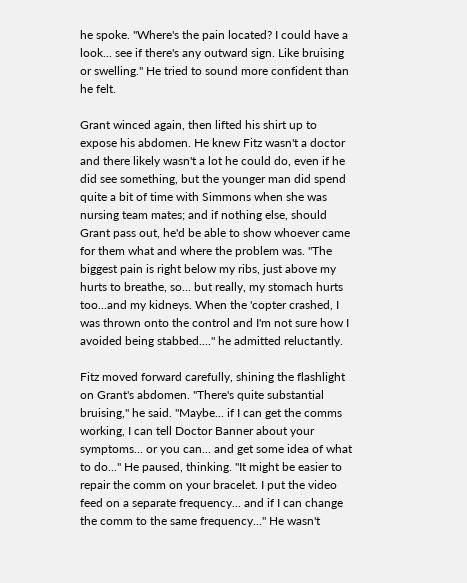he spoke. "Where's the pain located? I could have a look... see if there's any outward sign. Like bruising or swelling." He tried to sound more confident than he felt.

Grant winced again, then lifted his shirt up to expose his abdomen. He knew Fitz wasn't a doctor and there likely wasn't a lot he could do, even if he did see something, but the younger man did spend quite a bit of time with Simmons when she was nursing team mates; and if nothing else, should Grant pass out, he'd be able to show whoever came for them what and where the problem was. "The biggest pain is right below my ribs, just above my hurts to breathe, so... but really, my stomach hurts too...and my kidneys. When the 'copter crashed, I was thrown onto the control and I'm not sure how I avoided being stabbed...." he admitted reluctantly.

Fitz moved forward carefully, shining the flashlight on Grant's abdomen. "There's quite substantial bruising," he said. "Maybe... if I can get the comms working, I can tell Doctor Banner about your symptoms... or you can... and get some idea of what to do..." He paused, thinking. "It might be easier to repair the comm on your bracelet. I put the video feed on a separate frequency... and if I can change the comm to the same frequency..." He wasn't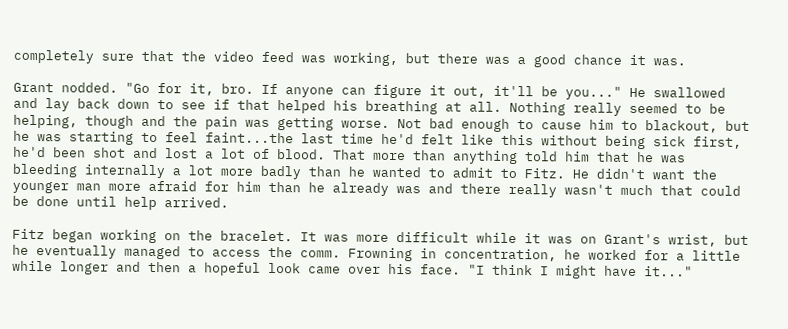completely sure that the video feed was working, but there was a good chance it was.

Grant nodded. "Go for it, bro. If anyone can figure it out, it'll be you..." He swallowed and lay back down to see if that helped his breathing at all. Nothing really seemed to be helping, though and the pain was getting worse. Not bad enough to cause him to blackout, but he was starting to feel faint...the last time he'd felt like this without being sick first, he'd been shot and lost a lot of blood. That more than anything told him that he was bleeding internally a lot more badly than he wanted to admit to Fitz. He didn't want the younger man more afraid for him than he already was and there really wasn't much that could be done until help arrived.

Fitz began working on the bracelet. It was more difficult while it was on Grant's wrist, but he eventually managed to access the comm. Frowning in concentration, he worked for a little while longer and then a hopeful look came over his face. "I think I might have it..."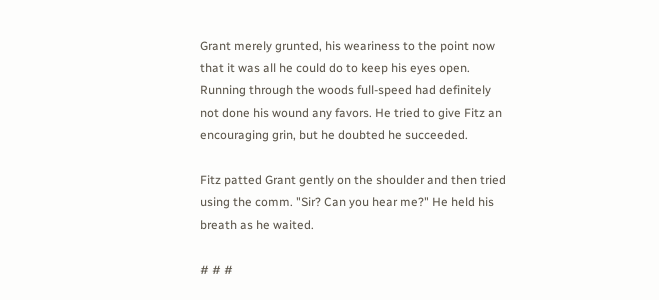Grant merely grunted, his weariness to the point now that it was all he could do to keep his eyes open. Running through the woods full-speed had definitely not done his wound any favors. He tried to give Fitz an encouraging grin, but he doubted he succeeded.

Fitz patted Grant gently on the shoulder and then tried using the comm. "Sir? Can you hear me?" He held his breath as he waited.

# # #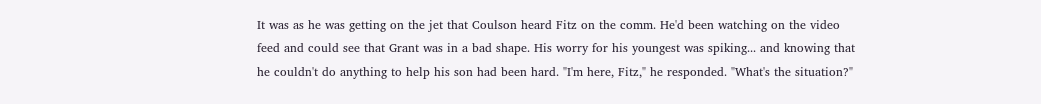It was as he was getting on the jet that Coulson heard Fitz on the comm. He'd been watching on the video feed and could see that Grant was in a bad shape. His worry for his youngest was spiking... and knowing that he couldn't do anything to help his son had been hard. "I'm here, Fitz," he responded. "What's the situation?"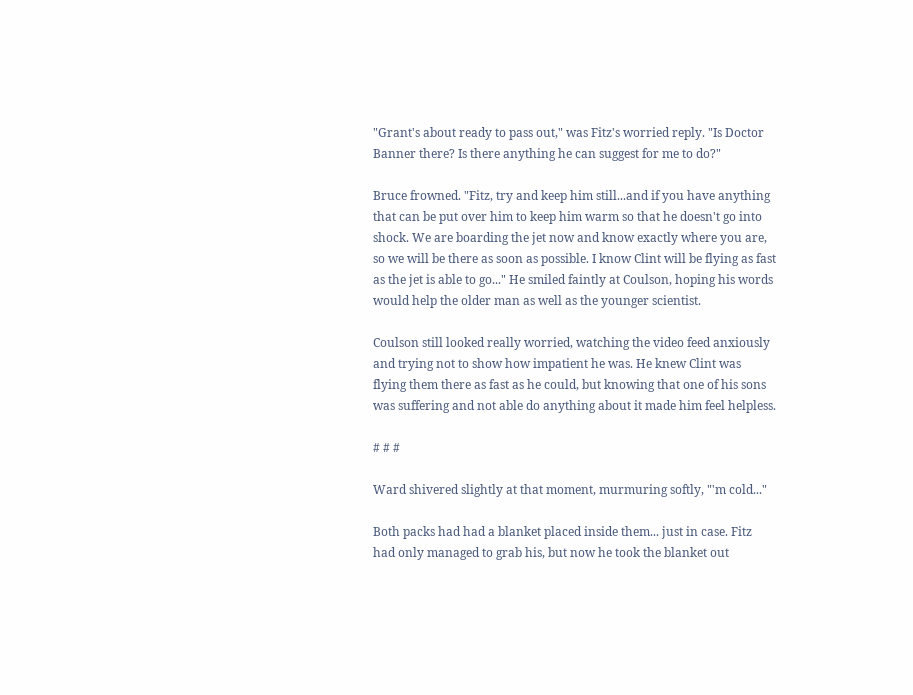"Grant's about ready to pass out," was Fitz's worried reply. "Is Doctor Banner there? Is there anything he can suggest for me to do?"

Bruce frowned. "Fitz, try and keep him still...and if you have anything that can be put over him to keep him warm so that he doesn't go into shock. We are boarding the jet now and know exactly where you are, so we will be there as soon as possible. I know Clint will be flying as fast as the jet is able to go..." He smiled faintly at Coulson, hoping his words would help the older man as well as the younger scientist.

Coulson still looked really worried, watching the video feed anxiously and trying not to show how impatient he was. He knew Clint was flying them there as fast as he could, but knowing that one of his sons was suffering and not able do anything about it made him feel helpless.

# # #

Ward shivered slightly at that moment, murmuring softly, "'m cold..."

Both packs had had a blanket placed inside them... just in case. Fitz had only managed to grab his, but now he took the blanket out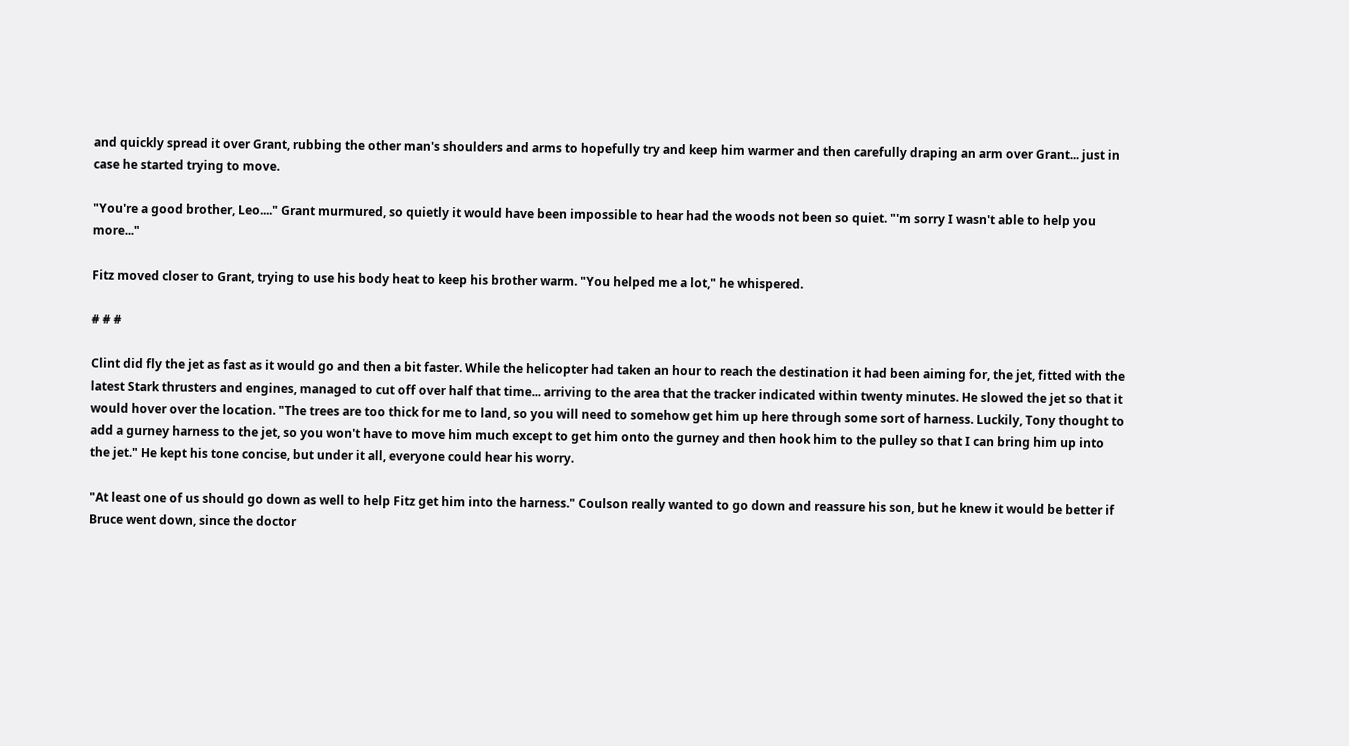and quickly spread it over Grant, rubbing the other man's shoulders and arms to hopefully try and keep him warmer and then carefully draping an arm over Grant... just in case he started trying to move.

"You're a good brother, Leo...." Grant murmured, so quietly it would have been impossible to hear had the woods not been so quiet. "'m sorry I wasn't able to help you more..."

Fitz moved closer to Grant, trying to use his body heat to keep his brother warm. "You helped me a lot," he whispered.

# # #

Clint did fly the jet as fast as it would go and then a bit faster. While the helicopter had taken an hour to reach the destination it had been aiming for, the jet, fitted with the latest Stark thrusters and engines, managed to cut off over half that time... arriving to the area that the tracker indicated within twenty minutes. He slowed the jet so that it would hover over the location. "The trees are too thick for me to land, so you will need to somehow get him up here through some sort of harness. Luckily, Tony thought to add a gurney harness to the jet, so you won't have to move him much except to get him onto the gurney and then hook him to the pulley so that I can bring him up into the jet." He kept his tone concise, but under it all, everyone could hear his worry.

"At least one of us should go down as well to help Fitz get him into the harness." Coulson really wanted to go down and reassure his son, but he knew it would be better if Bruce went down, since the doctor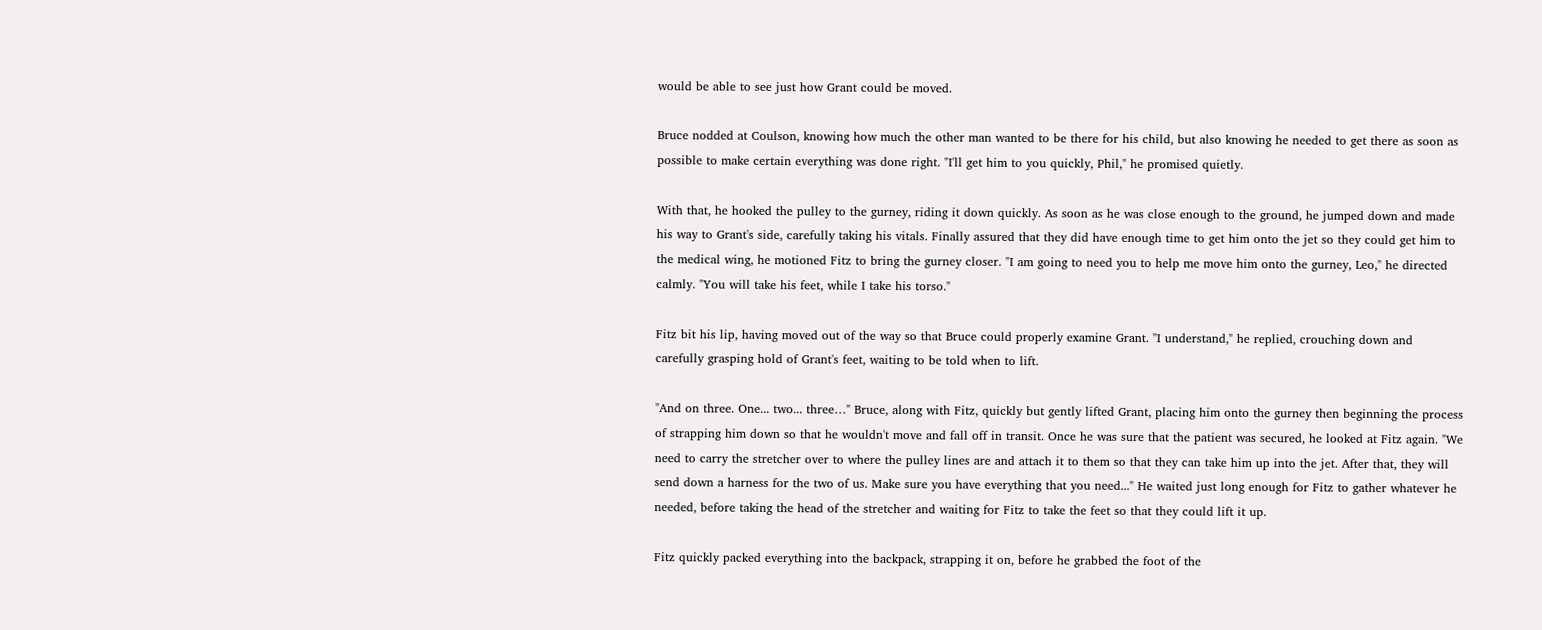would be able to see just how Grant could be moved.

Bruce nodded at Coulson, knowing how much the other man wanted to be there for his child, but also knowing he needed to get there as soon as possible to make certain everything was done right. "I'll get him to you quickly, Phil," he promised quietly.

With that, he hooked the pulley to the gurney, riding it down quickly. As soon as he was close enough to the ground, he jumped down and made his way to Grant's side, carefully taking his vitals. Finally assured that they did have enough time to get him onto the jet so they could get him to the medical wing, he motioned Fitz to bring the gurney closer. "I am going to need you to help me move him onto the gurney, Leo," he directed calmly. "You will take his feet, while I take his torso."

Fitz bit his lip, having moved out of the way so that Bruce could properly examine Grant. "I understand," he replied, crouching down and carefully grasping hold of Grant's feet, waiting to be told when to lift.

"And on three. One... two... three…" Bruce, along with Fitz, quickly but gently lifted Grant, placing him onto the gurney then beginning the process of strapping him down so that he wouldn't move and fall off in transit. Once he was sure that the patient was secured, he looked at Fitz again. "We need to carry the stretcher over to where the pulley lines are and attach it to them so that they can take him up into the jet. After that, they will send down a harness for the two of us. Make sure you have everything that you need..." He waited just long enough for Fitz to gather whatever he needed, before taking the head of the stretcher and waiting for Fitz to take the feet so that they could lift it up.

Fitz quickly packed everything into the backpack, strapping it on, before he grabbed the foot of the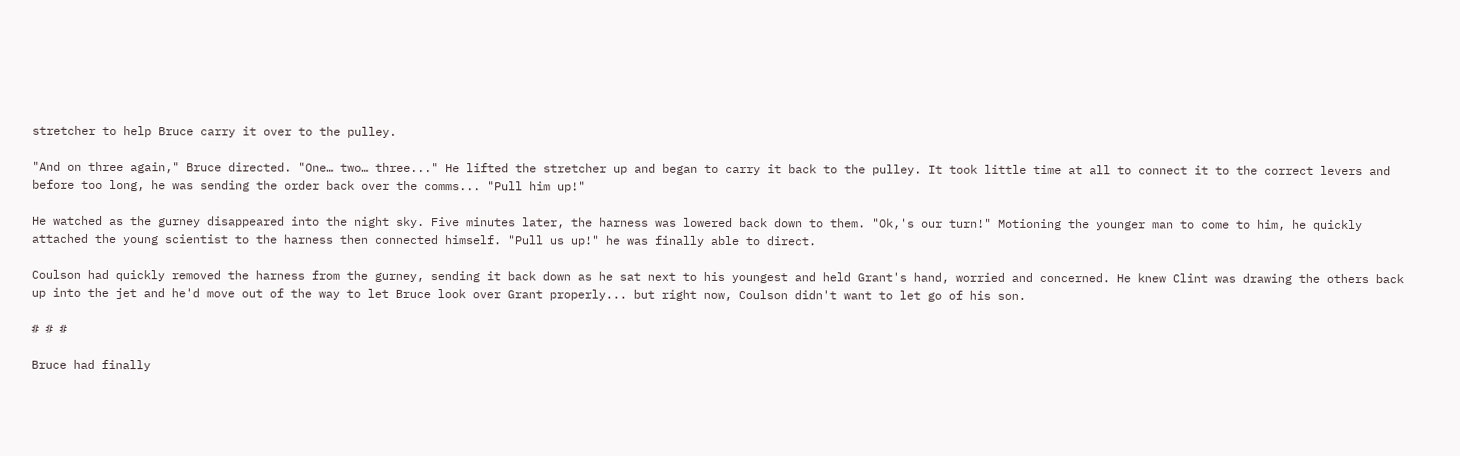stretcher to help Bruce carry it over to the pulley.

"And on three again," Bruce directed. "One… two… three..." He lifted the stretcher up and began to carry it back to the pulley. It took little time at all to connect it to the correct levers and before too long, he was sending the order back over the comms... "Pull him up!"

He watched as the gurney disappeared into the night sky. Five minutes later, the harness was lowered back down to them. "Ok,'s our turn!" Motioning the younger man to come to him, he quickly attached the young scientist to the harness then connected himself. "Pull us up!" he was finally able to direct.

Coulson had quickly removed the harness from the gurney, sending it back down as he sat next to his youngest and held Grant's hand, worried and concerned. He knew Clint was drawing the others back up into the jet and he'd move out of the way to let Bruce look over Grant properly... but right now, Coulson didn't want to let go of his son.

# # #

Bruce had finally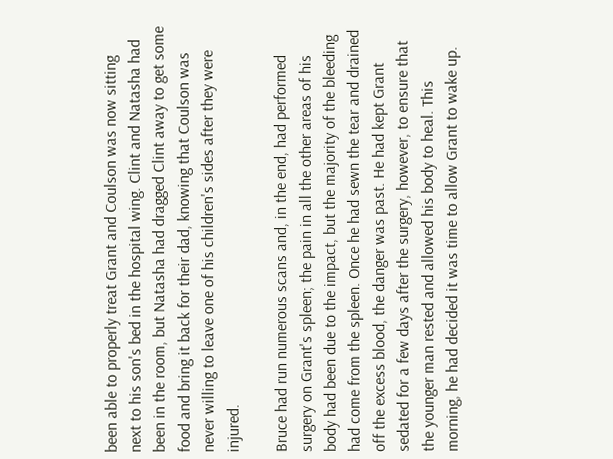been able to properly treat Grant and Coulson was now sitting next to his son's bed in the hospital wing. Clint and Natasha had been in the room, but Natasha had dragged Clint away to get some food and bring it back for their dad, knowing that Coulson was never willing to leave one of his children's sides after they were injured.

Bruce had run numerous scans and, in the end, had performed surgery on Grant's spleen; the pain in all the other areas of his body had been due to the impact, but the majority of the bleeding had come from the spleen. Once he had sewn the tear and drained off the excess blood, the danger was past. He had kept Grant sedated for a few days after the surgery, however, to ensure that the younger man rested and allowed his body to heal. This morning, he had decided it was time to allow Grant to wake up.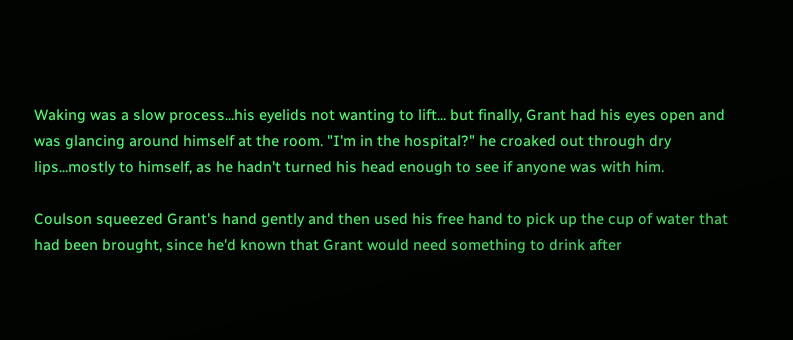Waking was a slow process...his eyelids not wanting to lift... but finally, Grant had his eyes open and was glancing around himself at the room. "I'm in the hospital?" he croaked out through dry lips...mostly to himself, as he hadn't turned his head enough to see if anyone was with him.

Coulson squeezed Grant's hand gently and then used his free hand to pick up the cup of water that had been brought, since he'd known that Grant would need something to drink after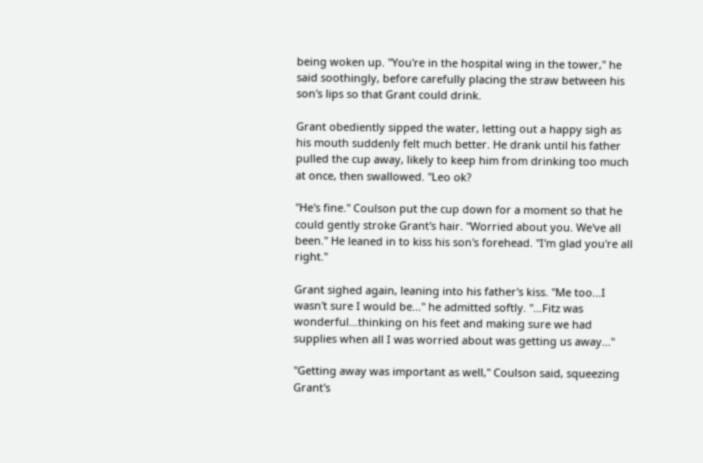being woken up. "You're in the hospital wing in the tower," he said soothingly, before carefully placing the straw between his son's lips so that Grant could drink.

Grant obediently sipped the water, letting out a happy sigh as his mouth suddenly felt much better. He drank until his father pulled the cup away, likely to keep him from drinking too much at once, then swallowed. "Leo ok?

"He's fine." Coulson put the cup down for a moment so that he could gently stroke Grant's hair. "Worried about you. We've all been." He leaned in to kiss his son's forehead. "I'm glad you're all right."

Grant sighed again, leaning into his father's kiss. "Me too...I wasn't sure I would be..." he admitted softly. "…Fitz was wonderful...thinking on his feet and making sure we had supplies when all I was worried about was getting us away..."

"Getting away was important as well," Coulson said, squeezing Grant's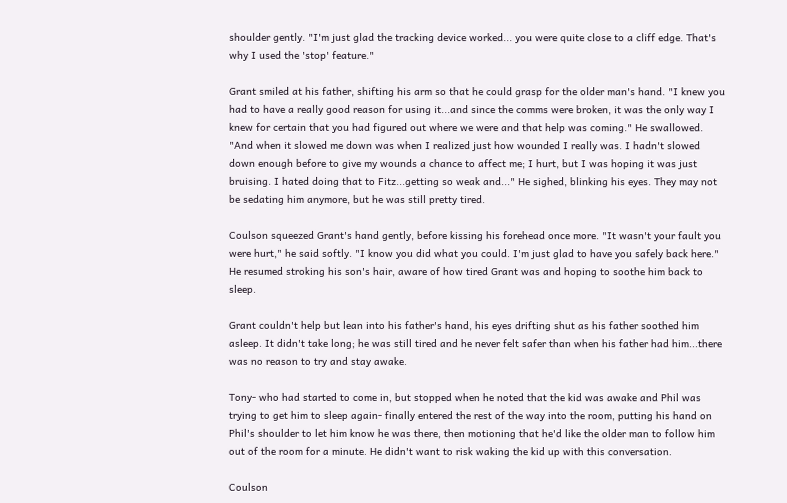shoulder gently. "I'm just glad the tracking device worked... you were quite close to a cliff edge. That's why I used the 'stop' feature."

Grant smiled at his father, shifting his arm so that he could grasp for the older man's hand. "I knew you had to have a really good reason for using it...and since the comms were broken, it was the only way I knew for certain that you had figured out where we were and that help was coming." He swallowed. "And when it slowed me down was when I realized just how wounded I really was. I hadn't slowed down enough before to give my wounds a chance to affect me; I hurt, but I was hoping it was just bruising. I hated doing that to Fitz...getting so weak and..." He sighed, blinking his eyes. They may not be sedating him anymore, but he was still pretty tired.

Coulson squeezed Grant's hand gently, before kissing his forehead once more. "It wasn't your fault you were hurt," he said softly. "I know you did what you could. I'm just glad to have you safely back here." He resumed stroking his son's hair, aware of how tired Grant was and hoping to soothe him back to sleep.

Grant couldn't help but lean into his father's hand, his eyes drifting shut as his father soothed him asleep. It didn't take long; he was still tired and he never felt safer than when his father had him...there was no reason to try and stay awake.

Tony- who had started to come in, but stopped when he noted that the kid was awake and Phil was trying to get him to sleep again- finally entered the rest of the way into the room, putting his hand on Phil's shoulder to let him know he was there, then motioning that he'd like the older man to follow him out of the room for a minute. He didn't want to risk waking the kid up with this conversation.

Coulson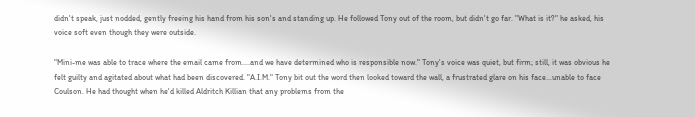didn't speak, just nodded, gently freeing his hand from his son's and standing up. He followed Tony out of the room, but didn't go far. "What is it?" he asked, his voice soft even though they were outside.

"Mini-me was able to trace where the email came from....and we have determined who is responsible now." Tony's voice was quiet, but firm; still, it was obvious he felt guilty and agitated about what had been discovered. "A.I.M." Tony bit out the word then looked toward the wall, a frustrated glare on his face...unable to face Coulson. He had thought when he'd killed Aldritch Killian that any problems from the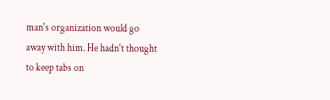man's organization would go away with him. He hadn't thought to keep tabs on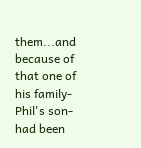them...and because of that one of his family- Phil's son- had been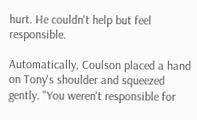hurt. He couldn't help but feel responsible.

Automatically, Coulson placed a hand on Tony's shoulder and squeezed gently. "You weren't responsible for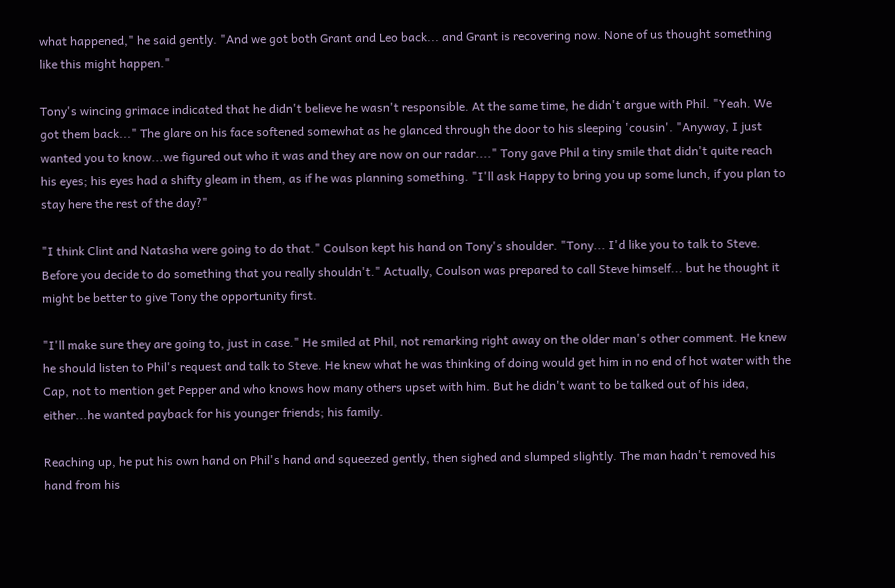what happened," he said gently. "And we got both Grant and Leo back... and Grant is recovering now. None of us thought something like this might happen."

Tony's wincing grimace indicated that he didn't believe he wasn't responsible. At the same time, he didn't argue with Phil. "Yeah. We got them back..." The glare on his face softened somewhat as he glanced through the door to his sleeping 'cousin'. "Anyway, I just wanted you to know...we figured out who it was and they are now on our radar...." Tony gave Phil a tiny smile that didn't quite reach his eyes; his eyes had a shifty gleam in them, as if he was planning something. "I'll ask Happy to bring you up some lunch, if you plan to stay here the rest of the day?"

"I think Clint and Natasha were going to do that." Coulson kept his hand on Tony's shoulder. "Tony... I'd like you to talk to Steve. Before you decide to do something that you really shouldn't." Actually, Coulson was prepared to call Steve himself... but he thought it might be better to give Tony the opportunity first.

"I'll make sure they are going to, just in case." He smiled at Phil, not remarking right away on the older man's other comment. He knew he should listen to Phil's request and talk to Steve. He knew what he was thinking of doing would get him in no end of hot water with the Cap, not to mention get Pepper and who knows how many others upset with him. But he didn't want to be talked out of his idea, either...he wanted payback for his younger friends; his family.

Reaching up, he put his own hand on Phil's hand and squeezed gently, then sighed and slumped slightly. The man hadn't removed his hand from his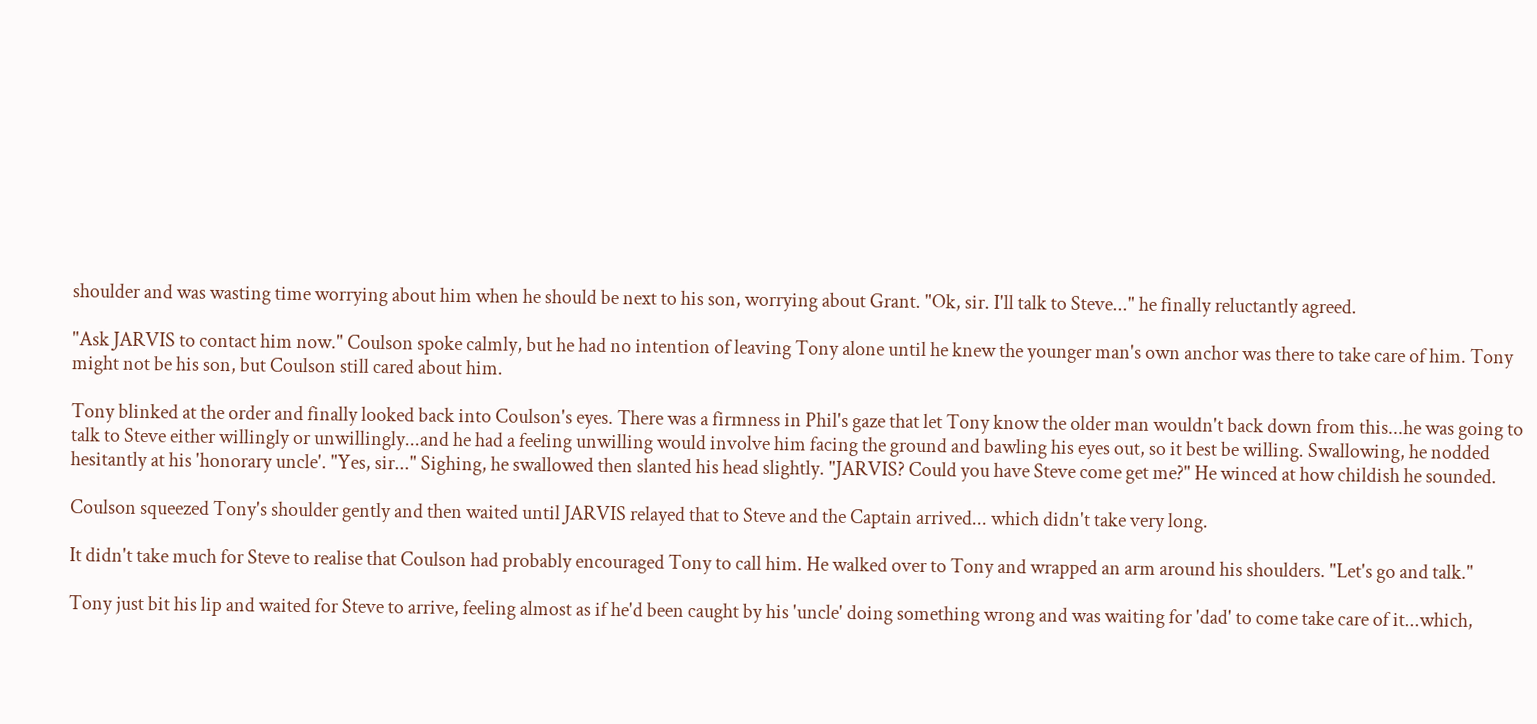shoulder and was wasting time worrying about him when he should be next to his son, worrying about Grant. "Ok, sir. I'll talk to Steve..." he finally reluctantly agreed.

"Ask JARVIS to contact him now." Coulson spoke calmly, but he had no intention of leaving Tony alone until he knew the younger man's own anchor was there to take care of him. Tony might not be his son, but Coulson still cared about him.

Tony blinked at the order and finally looked back into Coulson's eyes. There was a firmness in Phil's gaze that let Tony know the older man wouldn't back down from this...he was going to talk to Steve either willingly or unwillingly...and he had a feeling unwilling would involve him facing the ground and bawling his eyes out, so it best be willing. Swallowing, he nodded hesitantly at his 'honorary uncle'. "Yes, sir..." Sighing, he swallowed then slanted his head slightly. "JARVIS? Could you have Steve come get me?" He winced at how childish he sounded.

Coulson squeezed Tony's shoulder gently and then waited until JARVIS relayed that to Steve and the Captain arrived... which didn't take very long.

It didn't take much for Steve to realise that Coulson had probably encouraged Tony to call him. He walked over to Tony and wrapped an arm around his shoulders. "Let's go and talk."

Tony just bit his lip and waited for Steve to arrive, feeling almost as if he'd been caught by his 'uncle' doing something wrong and was waiting for 'dad' to come take care of it...which,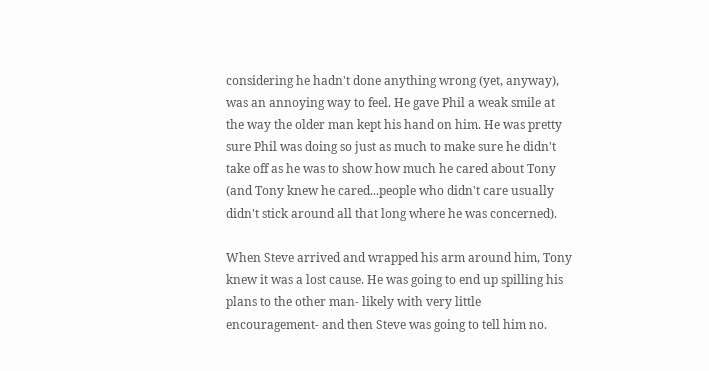considering he hadn't done anything wrong (yet, anyway), was an annoying way to feel. He gave Phil a weak smile at the way the older man kept his hand on him. He was pretty sure Phil was doing so just as much to make sure he didn't take off as he was to show how much he cared about Tony (and Tony knew he cared...people who didn't care usually didn't stick around all that long where he was concerned).

When Steve arrived and wrapped his arm around him, Tony knew it was a lost cause. He was going to end up spilling his plans to the other man- likely with very little encouragement- and then Steve was going to tell him no.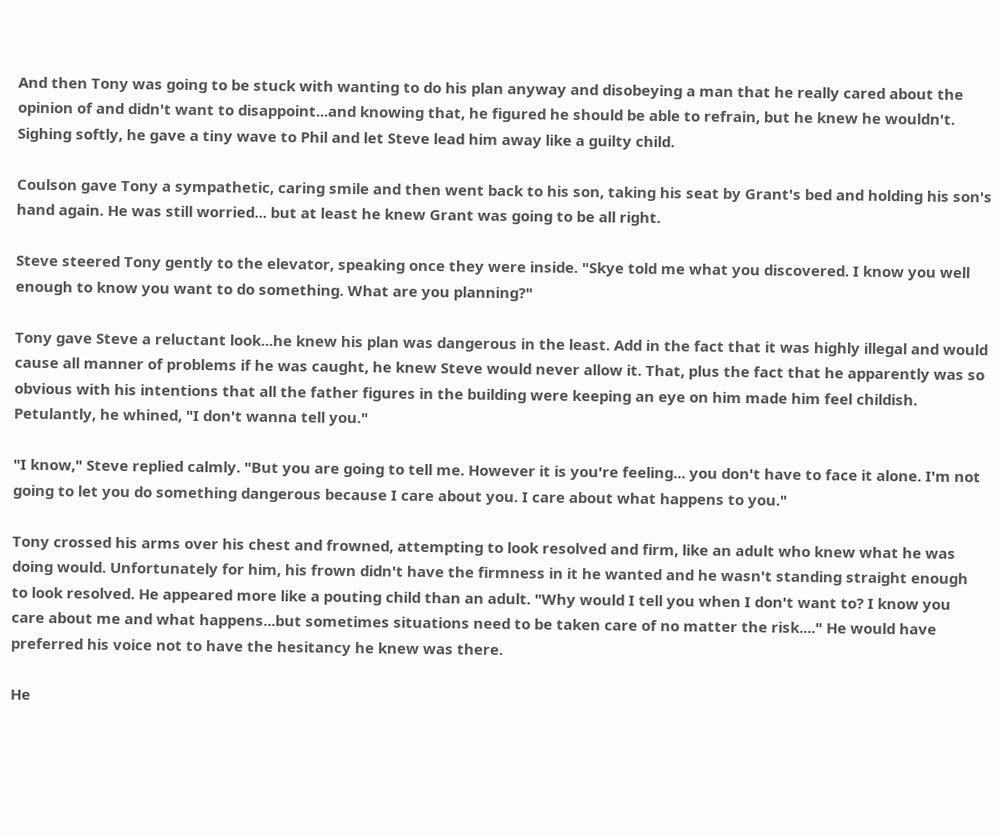And then Tony was going to be stuck with wanting to do his plan anyway and disobeying a man that he really cared about the opinion of and didn't want to disappoint...and knowing that, he figured he should be able to refrain, but he knew he wouldn't. Sighing softly, he gave a tiny wave to Phil and let Steve lead him away like a guilty child.

Coulson gave Tony a sympathetic, caring smile and then went back to his son, taking his seat by Grant's bed and holding his son's hand again. He was still worried... but at least he knew Grant was going to be all right.

Steve steered Tony gently to the elevator, speaking once they were inside. "Skye told me what you discovered. I know you well enough to know you want to do something. What are you planning?"

Tony gave Steve a reluctant look...he knew his plan was dangerous in the least. Add in the fact that it was highly illegal and would cause all manner of problems if he was caught, he knew Steve would never allow it. That, plus the fact that he apparently was so obvious with his intentions that all the father figures in the building were keeping an eye on him made him feel childish. Petulantly, he whined, "I don't wanna tell you."

"I know," Steve replied calmly. "But you are going to tell me. However it is you're feeling... you don't have to face it alone. I'm not going to let you do something dangerous because I care about you. I care about what happens to you."

Tony crossed his arms over his chest and frowned, attempting to look resolved and firm, like an adult who knew what he was doing would. Unfortunately for him, his frown didn't have the firmness in it he wanted and he wasn't standing straight enough to look resolved. He appeared more like a pouting child than an adult. "Why would I tell you when I don't want to? I know you care about me and what happens...but sometimes situations need to be taken care of no matter the risk...." He would have preferred his voice not to have the hesitancy he knew was there.

He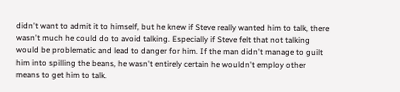didn't want to admit it to himself, but he knew if Steve really wanted him to talk, there wasn't much he could do to avoid talking. Especially if Steve felt that not talking would be problematic and lead to danger for him. If the man didn't manage to guilt him into spilling the beans, he wasn't entirely certain he wouldn't employ other means to get him to talk.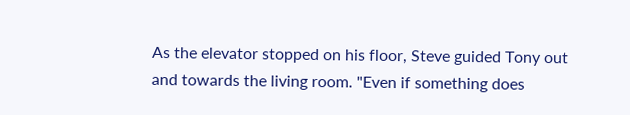As the elevator stopped on his floor, Steve guided Tony out and towards the living room. "Even if something does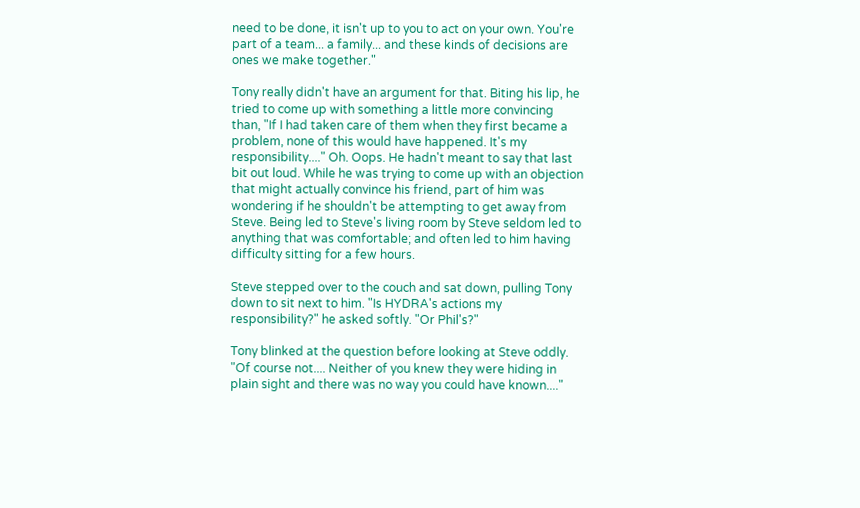need to be done, it isn't up to you to act on your own. You're part of a team... a family... and these kinds of decisions are ones we make together."

Tony really didn't have an argument for that. Biting his lip, he tried to come up with something a little more convincing than, "If I had taken care of them when they first became a problem, none of this would have happened. It's my responsibility...." Oh. Oops. He hadn't meant to say that last bit out loud. While he was trying to come up with an objection that might actually convince his friend, part of him was wondering if he shouldn't be attempting to get away from Steve. Being led to Steve's living room by Steve seldom led to anything that was comfortable; and often led to him having difficulty sitting for a few hours.

Steve stepped over to the couch and sat down, pulling Tony down to sit next to him. "Is HYDRA's actions my responsibility?" he asked softly. "Or Phil's?"

Tony blinked at the question before looking at Steve oddly. "Of course not.... Neither of you knew they were hiding in plain sight and there was no way you could have known...."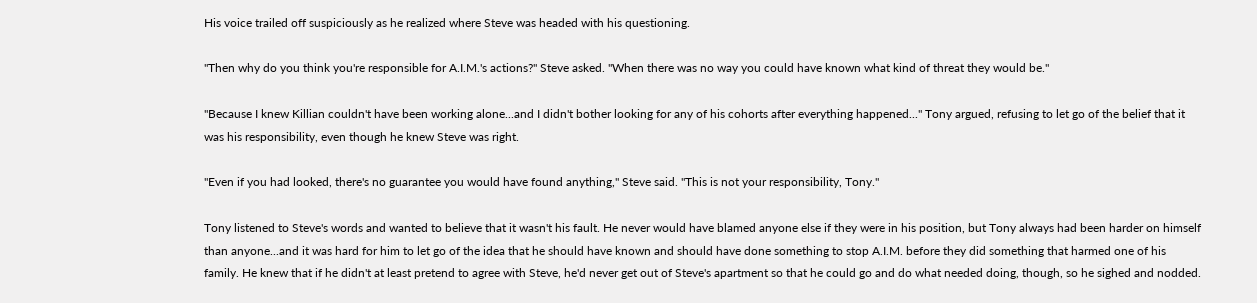His voice trailed off suspiciously as he realized where Steve was headed with his questioning.

"Then why do you think you're responsible for A.I.M.'s actions?" Steve asked. "When there was no way you could have known what kind of threat they would be."

"Because I knew Killian couldn't have been working alone...and I didn't bother looking for any of his cohorts after everything happened..." Tony argued, refusing to let go of the belief that it was his responsibility, even though he knew Steve was right.

"Even if you had looked, there's no guarantee you would have found anything," Steve said. "This is not your responsibility, Tony."

Tony listened to Steve's words and wanted to believe that it wasn't his fault. He never would have blamed anyone else if they were in his position, but Tony always had been harder on himself than anyone...and it was hard for him to let go of the idea that he should have known and should have done something to stop A.I.M. before they did something that harmed one of his family. He knew that if he didn't at least pretend to agree with Steve, he'd never get out of Steve's apartment so that he could go and do what needed doing, though, so he sighed and nodded.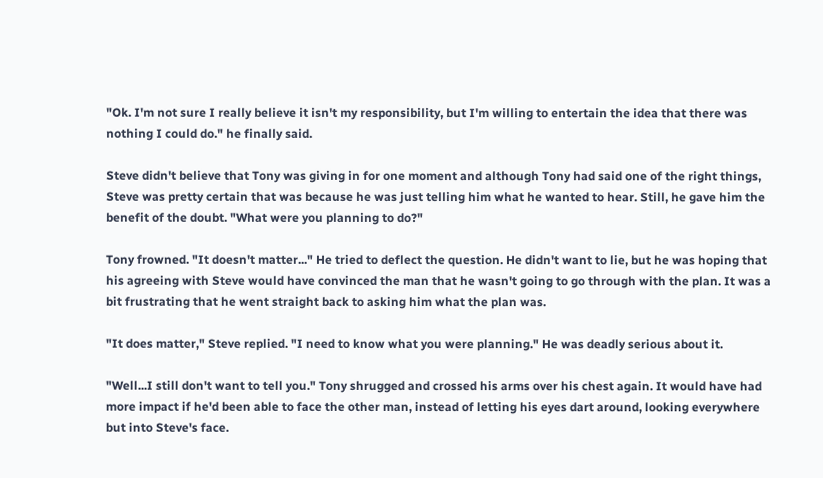"Ok. I'm not sure I really believe it isn't my responsibility, but I'm willing to entertain the idea that there was nothing I could do." he finally said.

Steve didn't believe that Tony was giving in for one moment and although Tony had said one of the right things, Steve was pretty certain that was because he was just telling him what he wanted to hear. Still, he gave him the benefit of the doubt. "What were you planning to do?"

Tony frowned. "It doesn't matter..." He tried to deflect the question. He didn't want to lie, but he was hoping that his agreeing with Steve would have convinced the man that he wasn't going to go through with the plan. It was a bit frustrating that he went straight back to asking him what the plan was.

"It does matter," Steve replied. "I need to know what you were planning." He was deadly serious about it.

"Well...I still don't want to tell you." Tony shrugged and crossed his arms over his chest again. It would have had more impact if he'd been able to face the other man, instead of letting his eyes dart around, looking everywhere but into Steve's face.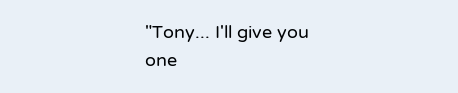"Tony... I'll give you one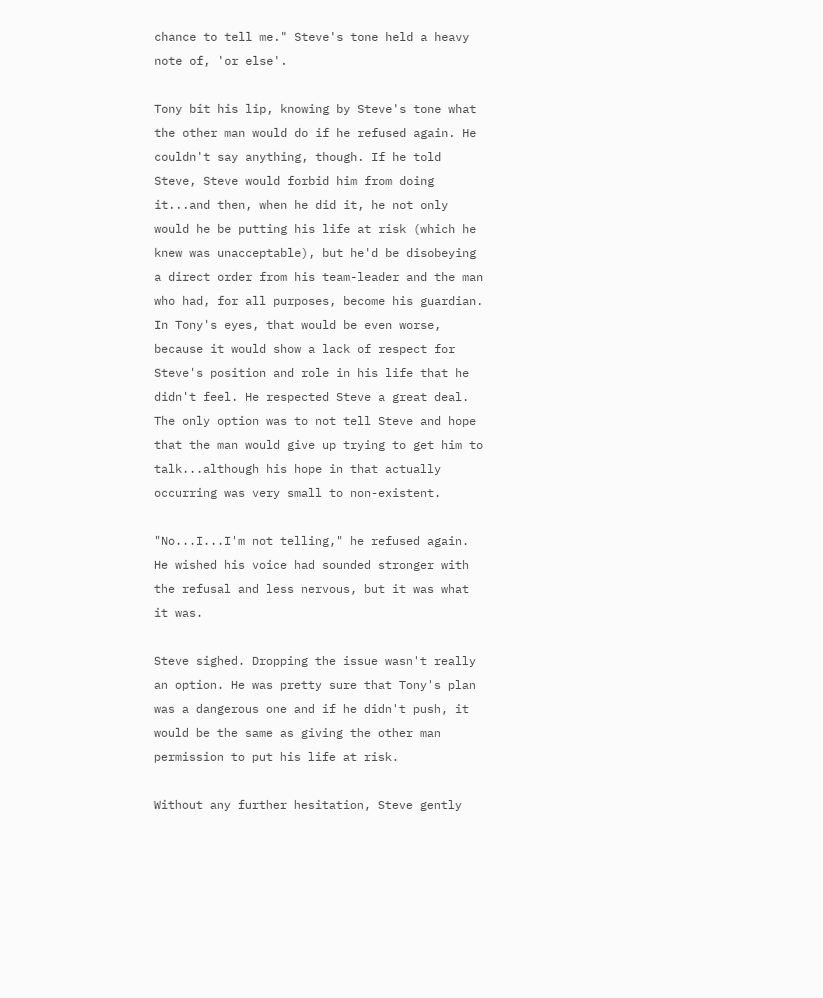chance to tell me." Steve's tone held a heavy note of, 'or else'.

Tony bit his lip, knowing by Steve's tone what the other man would do if he refused again. He couldn't say anything, though. If he told Steve, Steve would forbid him from doing it...and then, when he did it, he not only would he be putting his life at risk (which he knew was unacceptable), but he'd be disobeying a direct order from his team-leader and the man who had, for all purposes, become his guardian. In Tony's eyes, that would be even worse, because it would show a lack of respect for Steve's position and role in his life that he didn't feel. He respected Steve a great deal. The only option was to not tell Steve and hope that the man would give up trying to get him to talk...although his hope in that actually occurring was very small to non-existent.

"No...I...I'm not telling," he refused again. He wished his voice had sounded stronger with the refusal and less nervous, but it was what it was.

Steve sighed. Dropping the issue wasn't really an option. He was pretty sure that Tony's plan was a dangerous one and if he didn't push, it would be the same as giving the other man permission to put his life at risk.

Without any further hesitation, Steve gently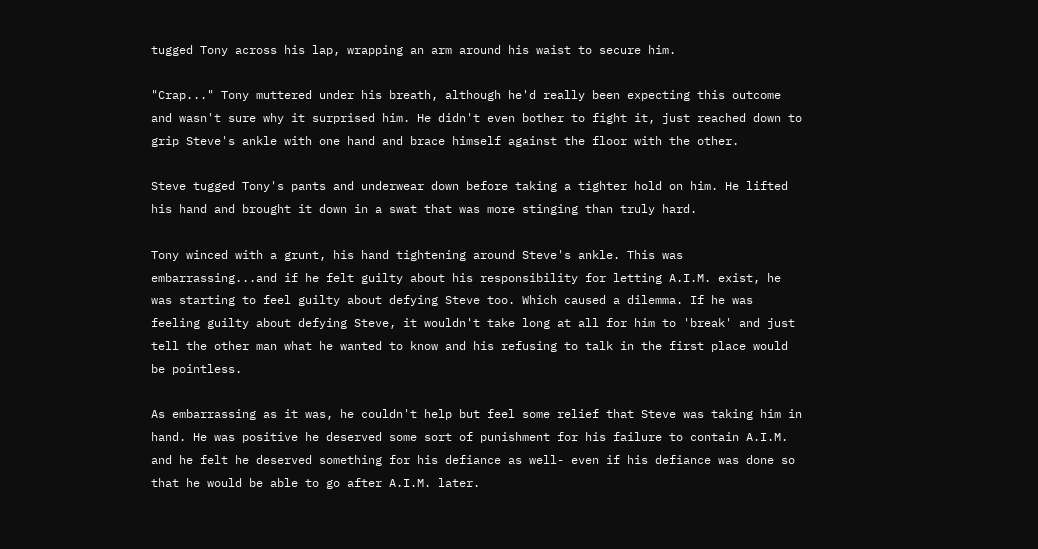tugged Tony across his lap, wrapping an arm around his waist to secure him.

"Crap..." Tony muttered under his breath, although he'd really been expecting this outcome and wasn't sure why it surprised him. He didn't even bother to fight it, just reached down to grip Steve's ankle with one hand and brace himself against the floor with the other.

Steve tugged Tony's pants and underwear down before taking a tighter hold on him. He lifted his hand and brought it down in a swat that was more stinging than truly hard.

Tony winced with a grunt, his hand tightening around Steve's ankle. This was embarrassing...and if he felt guilty about his responsibility for letting A.I.M. exist, he was starting to feel guilty about defying Steve too. Which caused a dilemma. If he was feeling guilty about defying Steve, it wouldn't take long at all for him to 'break' and just tell the other man what he wanted to know and his refusing to talk in the first place would be pointless.

As embarrassing as it was, he couldn't help but feel some relief that Steve was taking him in hand. He was positive he deserved some sort of punishment for his failure to contain A.I.M. and he felt he deserved something for his defiance as well- even if his defiance was done so that he would be able to go after A.I.M. later.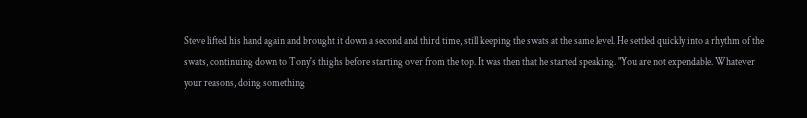Steve lifted his hand again and brought it down a second and third time, still keeping the swats at the same level. He settled quickly into a rhythm of the swats, continuing down to Tony's thighs before starting over from the top. It was then that he started speaking. "You are not expendable. Whatever your reasons, doing something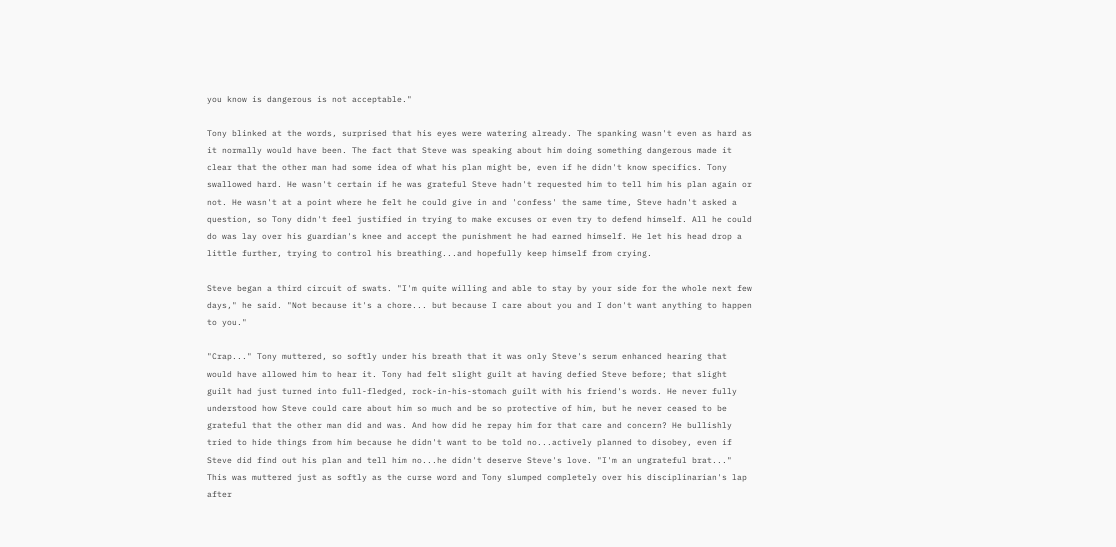you know is dangerous is not acceptable."

Tony blinked at the words, surprised that his eyes were watering already. The spanking wasn't even as hard as it normally would have been. The fact that Steve was speaking about him doing something dangerous made it clear that the other man had some idea of what his plan might be, even if he didn't know specifics. Tony swallowed hard. He wasn't certain if he was grateful Steve hadn't requested him to tell him his plan again or not. He wasn't at a point where he felt he could give in and 'confess' the same time, Steve hadn't asked a question, so Tony didn't feel justified in trying to make excuses or even try to defend himself. All he could do was lay over his guardian's knee and accept the punishment he had earned himself. He let his head drop a little further, trying to control his breathing...and hopefully keep himself from crying.

Steve began a third circuit of swats. "I'm quite willing and able to stay by your side for the whole next few days," he said. "Not because it's a chore... but because I care about you and I don't want anything to happen to you."

"Crap..." Tony muttered, so softly under his breath that it was only Steve's serum enhanced hearing that would have allowed him to hear it. Tony had felt slight guilt at having defied Steve before; that slight guilt had just turned into full-fledged, rock-in-his-stomach guilt with his friend's words. He never fully understood how Steve could care about him so much and be so protective of him, but he never ceased to be grateful that the other man did and was. And how did he repay him for that care and concern? He bullishly tried to hide things from him because he didn't want to be told no...actively planned to disobey, even if Steve did find out his plan and tell him no...he didn't deserve Steve's love. "I'm an ungrateful brat..." This was muttered just as softly as the curse word and Tony slumped completely over his disciplinarian's lap after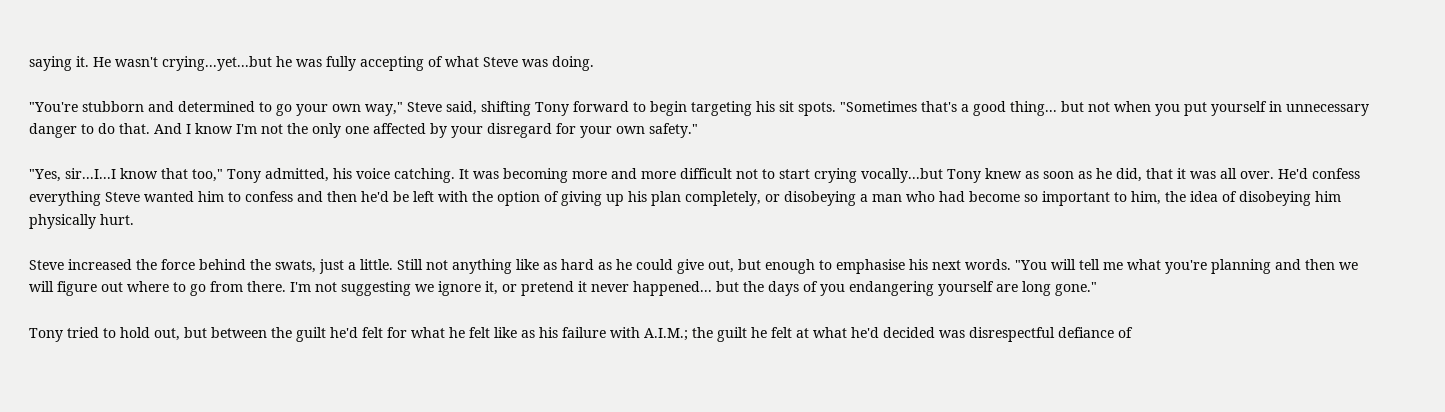saying it. He wasn't crying...yet...but he was fully accepting of what Steve was doing.

"You're stubborn and determined to go your own way," Steve said, shifting Tony forward to begin targeting his sit spots. "Sometimes that's a good thing... but not when you put yourself in unnecessary danger to do that. And I know I'm not the only one affected by your disregard for your own safety."

"Yes, sir...I...I know that too," Tony admitted, his voice catching. It was becoming more and more difficult not to start crying vocally...but Tony knew as soon as he did, that it was all over. He'd confess everything Steve wanted him to confess and then he'd be left with the option of giving up his plan completely, or disobeying a man who had become so important to him, the idea of disobeying him physically hurt.

Steve increased the force behind the swats, just a little. Still not anything like as hard as he could give out, but enough to emphasise his next words. "You will tell me what you're planning and then we will figure out where to go from there. I'm not suggesting we ignore it, or pretend it never happened... but the days of you endangering yourself are long gone."

Tony tried to hold out, but between the guilt he'd felt for what he felt like as his failure with A.I.M.; the guilt he felt at what he'd decided was disrespectful defiance of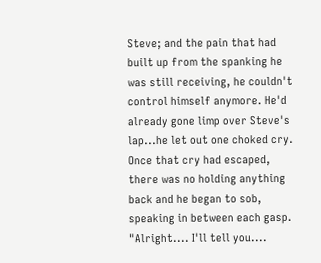Steve; and the pain that had built up from the spanking he was still receiving, he couldn't control himself anymore. He'd already gone limp over Steve's lap...he let out one choked cry. Once that cry had escaped, there was no holding anything back and he began to sob, speaking in between each gasp. "Alright.... I'll tell you....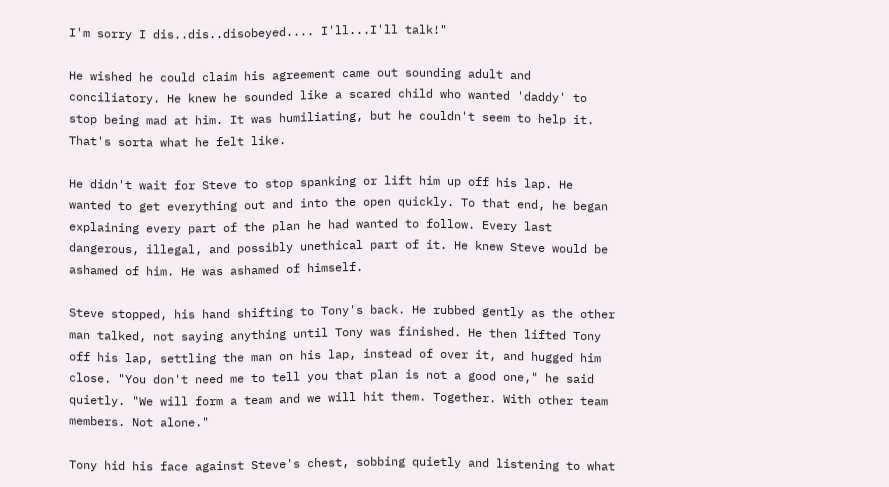I'm sorry I dis..dis..disobeyed.... I'll...I'll talk!"

He wished he could claim his agreement came out sounding adult and conciliatory. He knew he sounded like a scared child who wanted 'daddy' to stop being mad at him. It was humiliating, but he couldn't seem to help it. That's sorta what he felt like.

He didn't wait for Steve to stop spanking or lift him up off his lap. He wanted to get everything out and into the open quickly. To that end, he began explaining every part of the plan he had wanted to follow. Every last dangerous, illegal, and possibly unethical part of it. He knew Steve would be ashamed of him. He was ashamed of himself.

Steve stopped, his hand shifting to Tony's back. He rubbed gently as the other man talked, not saying anything until Tony was finished. He then lifted Tony off his lap, settling the man on his lap, instead of over it, and hugged him close. "You don't need me to tell you that plan is not a good one," he said quietly. "We will form a team and we will hit them. Together. With other team members. Not alone."

Tony hid his face against Steve's chest, sobbing quietly and listening to what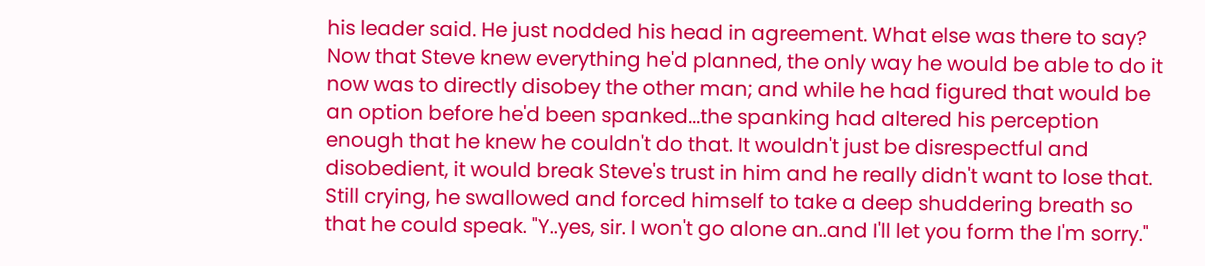his leader said. He just nodded his head in agreement. What else was there to say? Now that Steve knew everything he'd planned, the only way he would be able to do it now was to directly disobey the other man; and while he had figured that would be an option before he'd been spanked...the spanking had altered his perception enough that he knew he couldn't do that. It wouldn't just be disrespectful and disobedient, it would break Steve's trust in him and he really didn't want to lose that. Still crying, he swallowed and forced himself to take a deep shuddering breath so that he could speak. "Y..yes, sir. I won't go alone an..and I'll let you form the I'm sorry."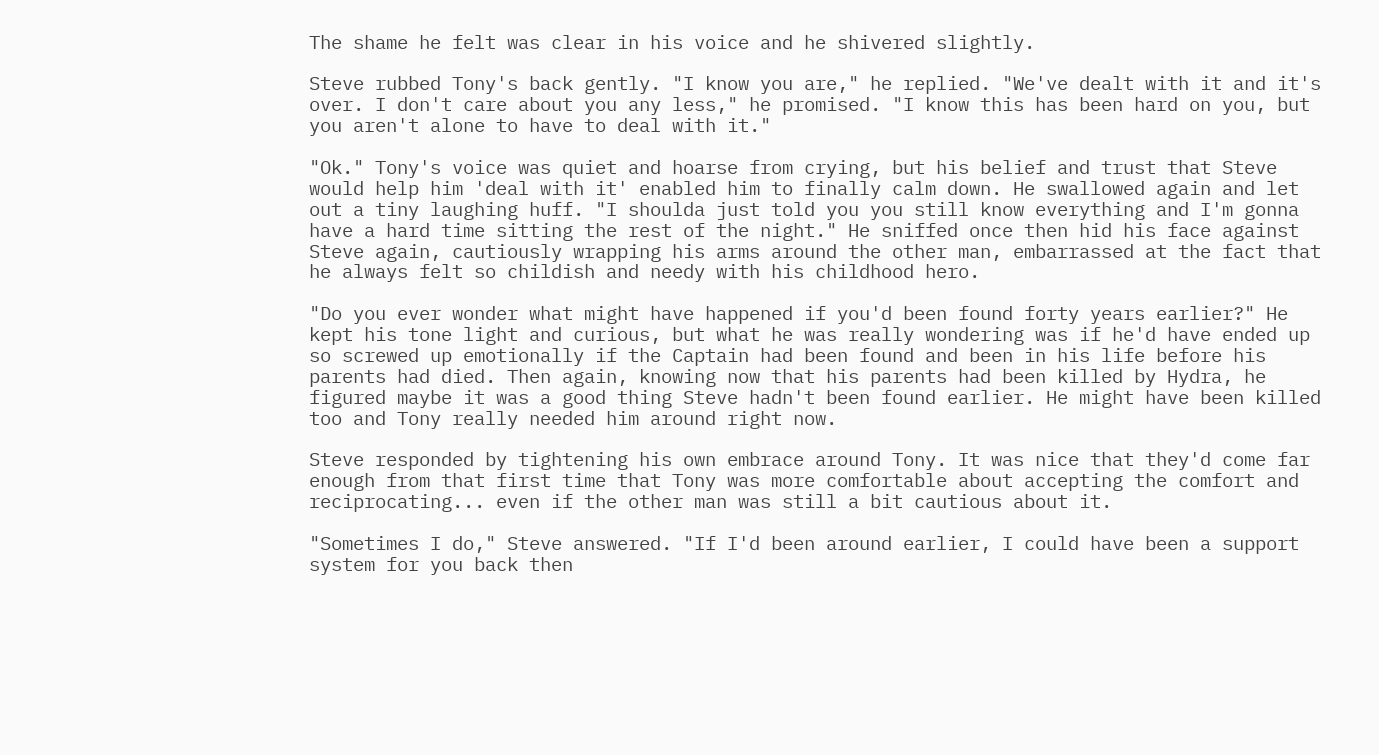The shame he felt was clear in his voice and he shivered slightly.

Steve rubbed Tony's back gently. "I know you are," he replied. "We've dealt with it and it's over. I don't care about you any less," he promised. "I know this has been hard on you, but you aren't alone to have to deal with it."

"Ok." Tony's voice was quiet and hoarse from crying, but his belief and trust that Steve would help him 'deal with it' enabled him to finally calm down. He swallowed again and let out a tiny laughing huff. "I shoulda just told you you still know everything and I'm gonna have a hard time sitting the rest of the night." He sniffed once then hid his face against Steve again, cautiously wrapping his arms around the other man, embarrassed at the fact that he always felt so childish and needy with his childhood hero.

"Do you ever wonder what might have happened if you'd been found forty years earlier?" He kept his tone light and curious, but what he was really wondering was if he'd have ended up so screwed up emotionally if the Captain had been found and been in his life before his parents had died. Then again, knowing now that his parents had been killed by Hydra, he figured maybe it was a good thing Steve hadn't been found earlier. He might have been killed too and Tony really needed him around right now.

Steve responded by tightening his own embrace around Tony. It was nice that they'd come far enough from that first time that Tony was more comfortable about accepting the comfort and reciprocating... even if the other man was still a bit cautious about it.

"Sometimes I do," Steve answered. "If I'd been around earlier, I could have been a support system for you back then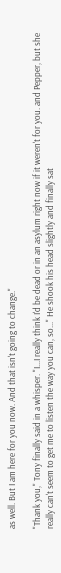as well. But I am here for you now. And that isn't going to change."

"Thank you," Tony finally said in a whisper. "I...I really think I'd be dead or in an asylum right now if it weren't for you. and Pepper, but she really can't seem to get me to listen the way you can, so..." He shook his head slightly and finally sat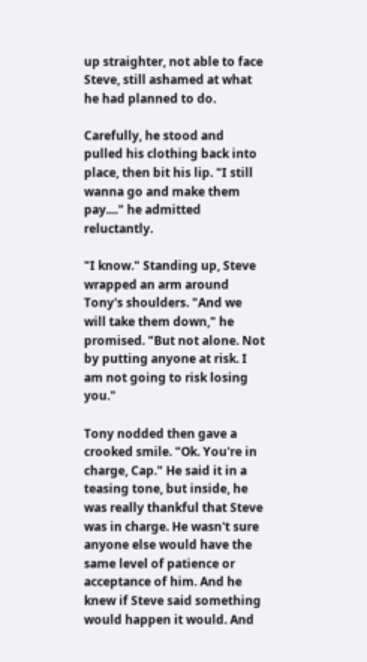up straighter, not able to face Steve, still ashamed at what he had planned to do.

Carefully, he stood and pulled his clothing back into place, then bit his lip. "I still wanna go and make them pay...." he admitted reluctantly.

"I know." Standing up, Steve wrapped an arm around Tony's shoulders. "And we will take them down," he promised. "But not alone. Not by putting anyone at risk. I am not going to risk losing you."

Tony nodded then gave a crooked smile. "Ok. You're in charge, Cap." He said it in a teasing tone, but inside, he was really thankful that Steve was in charge. He wasn't sure anyone else would have the same level of patience or acceptance of him. And he knew if Steve said something would happen it would. And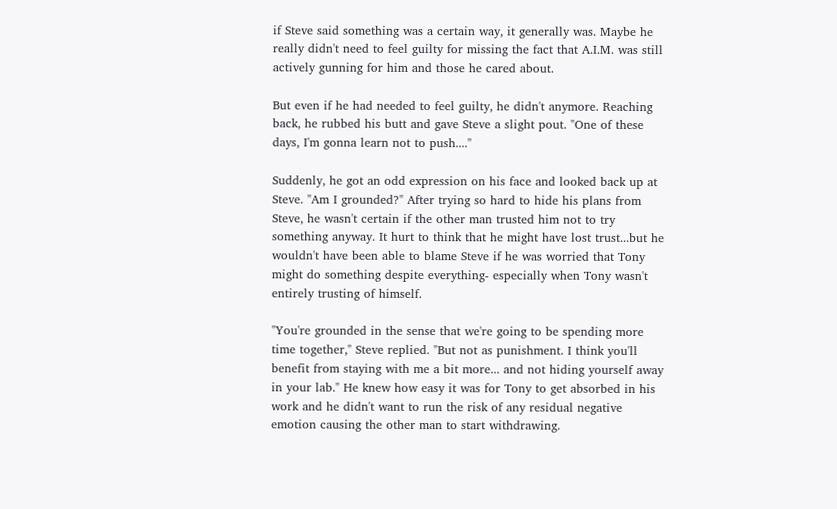if Steve said something was a certain way, it generally was. Maybe he really didn't need to feel guilty for missing the fact that A.I.M. was still actively gunning for him and those he cared about.

But even if he had needed to feel guilty, he didn't anymore. Reaching back, he rubbed his butt and gave Steve a slight pout. "One of these days, I'm gonna learn not to push...."

Suddenly, he got an odd expression on his face and looked back up at Steve. "Am I grounded?" After trying so hard to hide his plans from Steve, he wasn't certain if the other man trusted him not to try something anyway. It hurt to think that he might have lost trust...but he wouldn't have been able to blame Steve if he was worried that Tony might do something despite everything- especially when Tony wasn't entirely trusting of himself.

"You're grounded in the sense that we're going to be spending more time together," Steve replied. "But not as punishment. I think you'll benefit from staying with me a bit more... and not hiding yourself away in your lab." He knew how easy it was for Tony to get absorbed in his work and he didn't want to run the risk of any residual negative emotion causing the other man to start withdrawing.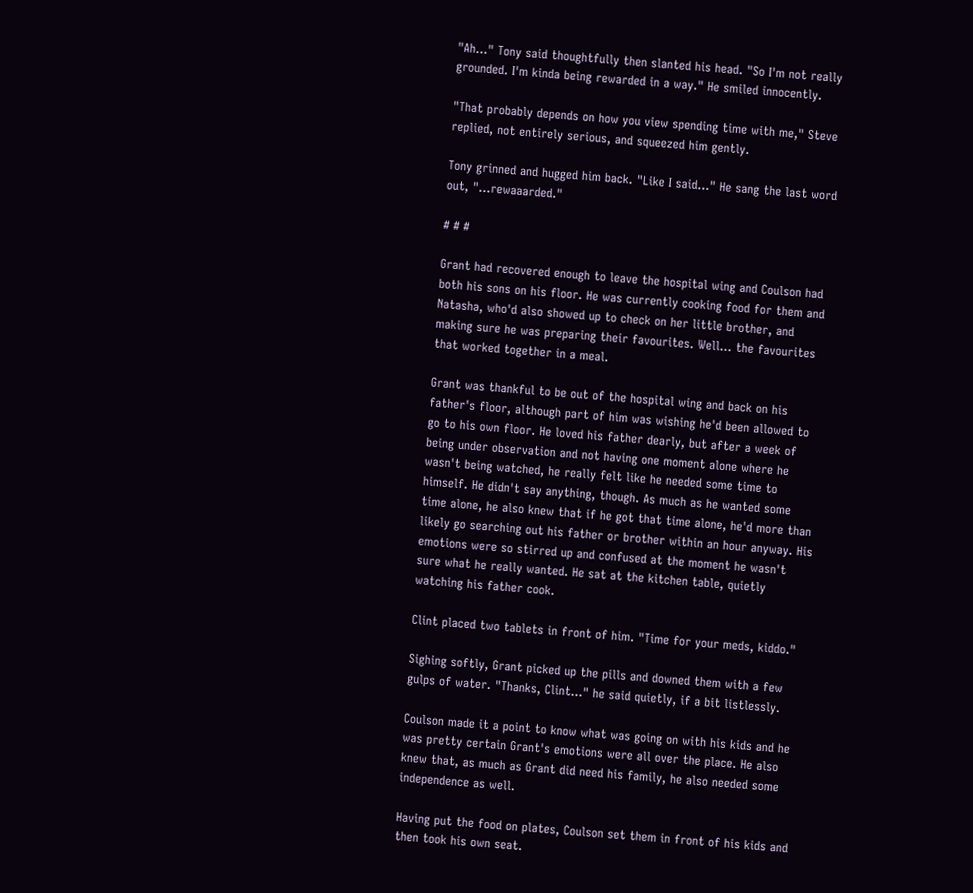"Ah..." Tony said thoughtfully then slanted his head. "So I'm not really grounded. I'm kinda being rewarded in a way." He smiled innocently.

"That probably depends on how you view spending time with me," Steve replied, not entirely serious, and squeezed him gently.

Tony grinned and hugged him back. "Like I said..." He sang the last word out, "...rewaaarded."

# # #

Grant had recovered enough to leave the hospital wing and Coulson had both his sons on his floor. He was currently cooking food for them and Natasha, who'd also showed up to check on her little brother, and making sure he was preparing their favourites. Well... the favourites that worked together in a meal.

Grant was thankful to be out of the hospital wing and back on his father's floor, although part of him was wishing he'd been allowed to go to his own floor. He loved his father dearly, but after a week of being under observation and not having one moment alone where he wasn't being watched, he really felt like he needed some time to himself. He didn't say anything, though. As much as he wanted some time alone, he also knew that if he got that time alone, he'd more than likely go searching out his father or brother within an hour anyway. His emotions were so stirred up and confused at the moment he wasn't sure what he really wanted. He sat at the kitchen table, quietly watching his father cook.

Clint placed two tablets in front of him. "Time for your meds, kiddo."

Sighing softly, Grant picked up the pills and downed them with a few gulps of water. "Thanks, Clint..." he said quietly, if a bit listlessly.

Coulson made it a point to know what was going on with his kids and he was pretty certain Grant's emotions were all over the place. He also knew that, as much as Grant did need his family, he also needed some independence as well.

Having put the food on plates, Coulson set them in front of his kids and then took his own seat.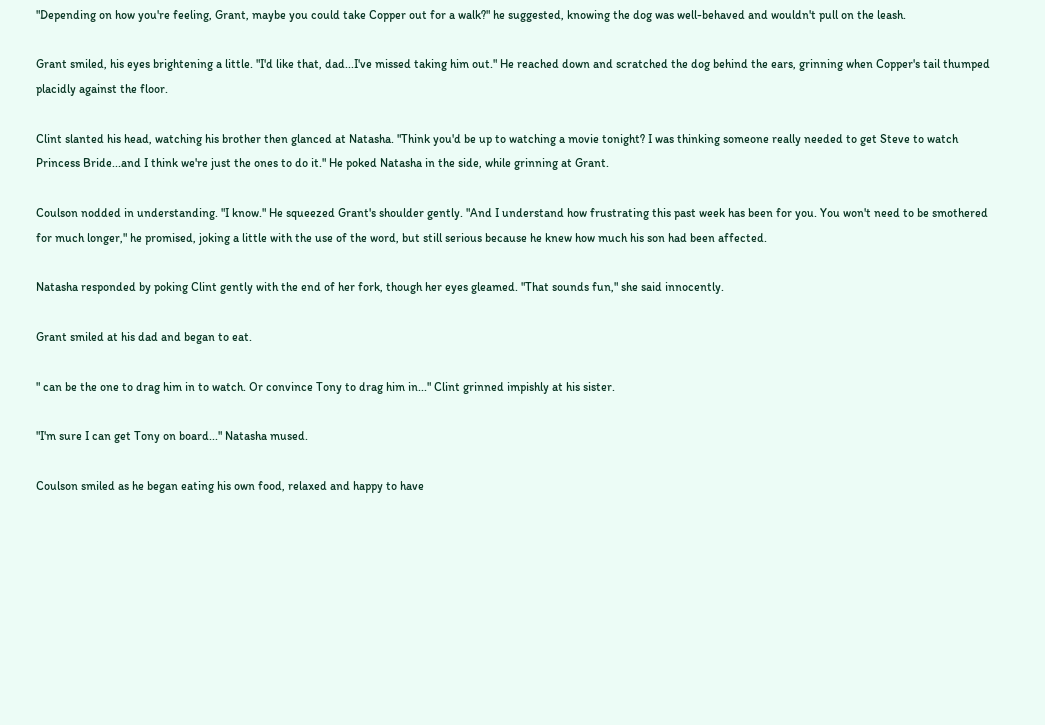"Depending on how you're feeling, Grant, maybe you could take Copper out for a walk?" he suggested, knowing the dog was well-behaved and wouldn't pull on the leash.

Grant smiled, his eyes brightening a little. "I'd like that, dad...I've missed taking him out." He reached down and scratched the dog behind the ears, grinning when Copper's tail thumped placidly against the floor.

Clint slanted his head, watching his brother then glanced at Natasha. "Think you'd be up to watching a movie tonight? I was thinking someone really needed to get Steve to watch Princess Bride...and I think we're just the ones to do it." He poked Natasha in the side, while grinning at Grant.

Coulson nodded in understanding. "I know." He squeezed Grant's shoulder gently. "And I understand how frustrating this past week has been for you. You won't need to be smothered for much longer," he promised, joking a little with the use of the word, but still serious because he knew how much his son had been affected.

Natasha responded by poking Clint gently with the end of her fork, though her eyes gleamed. "That sounds fun," she said innocently.

Grant smiled at his dad and began to eat.

" can be the one to drag him in to watch. Or convince Tony to drag him in..." Clint grinned impishly at his sister.

"I'm sure I can get Tony on board..." Natasha mused.

Coulson smiled as he began eating his own food, relaxed and happy to have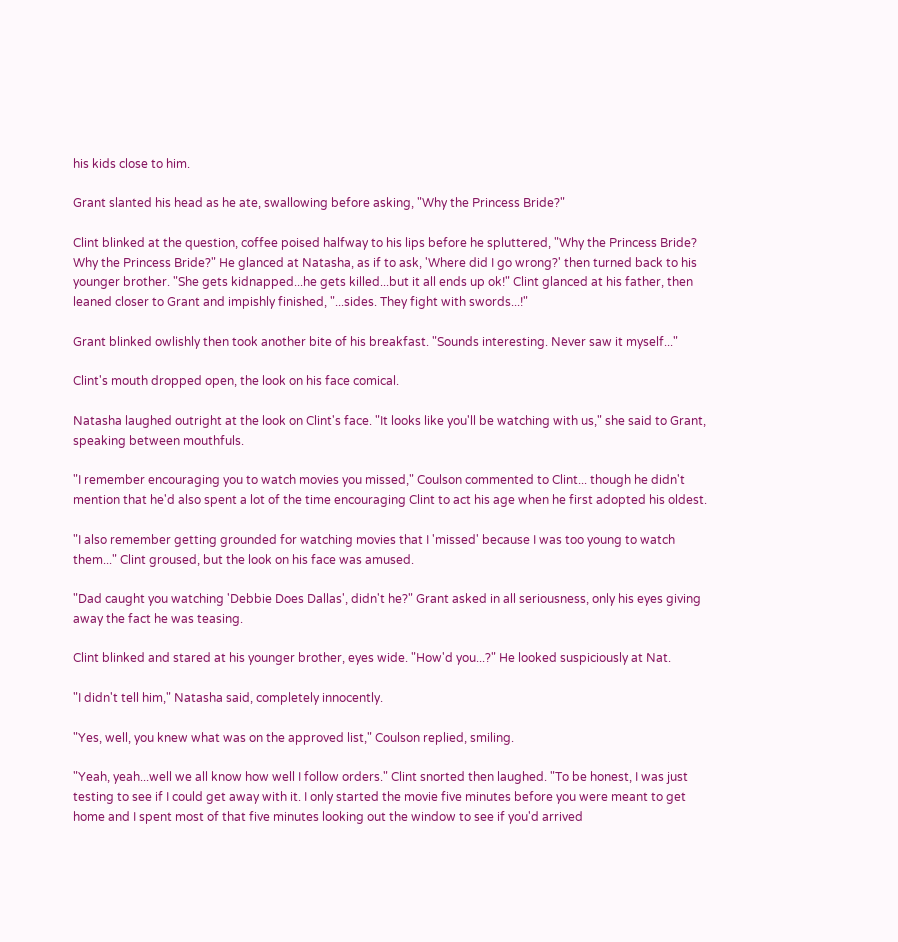his kids close to him.

Grant slanted his head as he ate, swallowing before asking, "Why the Princess Bride?"

Clint blinked at the question, coffee poised halfway to his lips before he spluttered, "Why the Princess Bride? Why the Princess Bride?" He glanced at Natasha, as if to ask, 'Where did I go wrong?' then turned back to his younger brother. "She gets kidnapped...he gets killed...but it all ends up ok!" Clint glanced at his father, then leaned closer to Grant and impishly finished, "...sides. They fight with swords...!"

Grant blinked owlishly then took another bite of his breakfast. "Sounds interesting. Never saw it myself..."

Clint's mouth dropped open, the look on his face comical.

Natasha laughed outright at the look on Clint's face. "It looks like you'll be watching with us," she said to Grant, speaking between mouthfuls.

"I remember encouraging you to watch movies you missed," Coulson commented to Clint... though he didn't mention that he'd also spent a lot of the time encouraging Clint to act his age when he first adopted his oldest.

"I also remember getting grounded for watching movies that I 'missed' because I was too young to watch them..." Clint groused, but the look on his face was amused.

"Dad caught you watching 'Debbie Does Dallas', didn't he?" Grant asked in all seriousness, only his eyes giving away the fact he was teasing.

Clint blinked and stared at his younger brother, eyes wide. "How'd you...?" He looked suspiciously at Nat.

"I didn't tell him," Natasha said, completely innocently.

"Yes, well, you knew what was on the approved list," Coulson replied, smiling.

"Yeah, yeah...well we all know how well I follow orders." Clint snorted then laughed. "To be honest, I was just testing to see if I could get away with it. I only started the movie five minutes before you were meant to get home and I spent most of that five minutes looking out the window to see if you'd arrived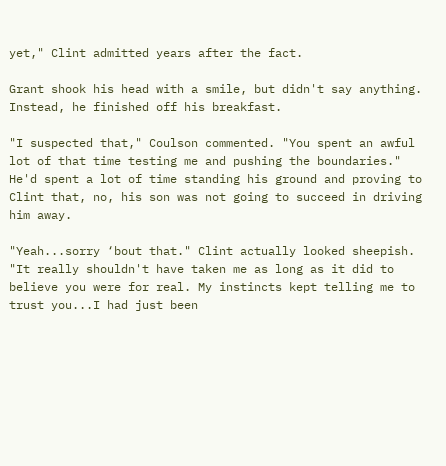yet," Clint admitted years after the fact.

Grant shook his head with a smile, but didn't say anything. Instead, he finished off his breakfast.

"I suspected that," Coulson commented. "You spent an awful lot of that time testing me and pushing the boundaries." He'd spent a lot of time standing his ground and proving to Clint that, no, his son was not going to succeed in driving him away.

"Yeah...sorry ‘bout that." Clint actually looked sheepish. "It really shouldn't have taken me as long as it did to believe you were for real. My instincts kept telling me to trust you...I had just been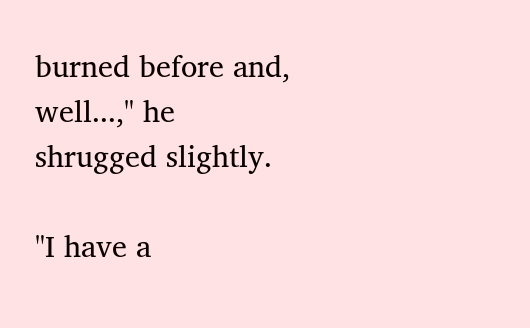burned before and, well...," he shrugged slightly.

"I have a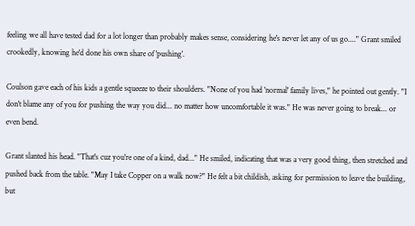feeling we all have tested dad for a lot longer than probably makes sense, considering he's never let any of us go...." Grant smiled crookedly, knowing he'd done his own share of 'pushing'.

Coulson gave each of his kids a gentle squeeze to their shoulders. "None of you had 'normal' family lives," he pointed out gently. "I don't blame any of you for pushing the way you did... no matter how uncomfortable it was." He was never going to break... or even bend.

Grant slanted his head. "That's cuz you're one of a kind, dad..." He smiled, indicating that was a very good thing, then stretched and pushed back from the table. "May I take Copper on a walk now?" He felt a bit childish, asking for permission to leave the building, but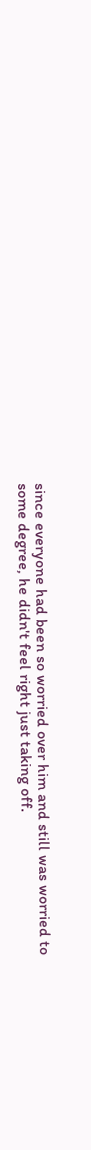since everyone had been so worried over him and still was worried to some degree, he didn't feel right just taking off.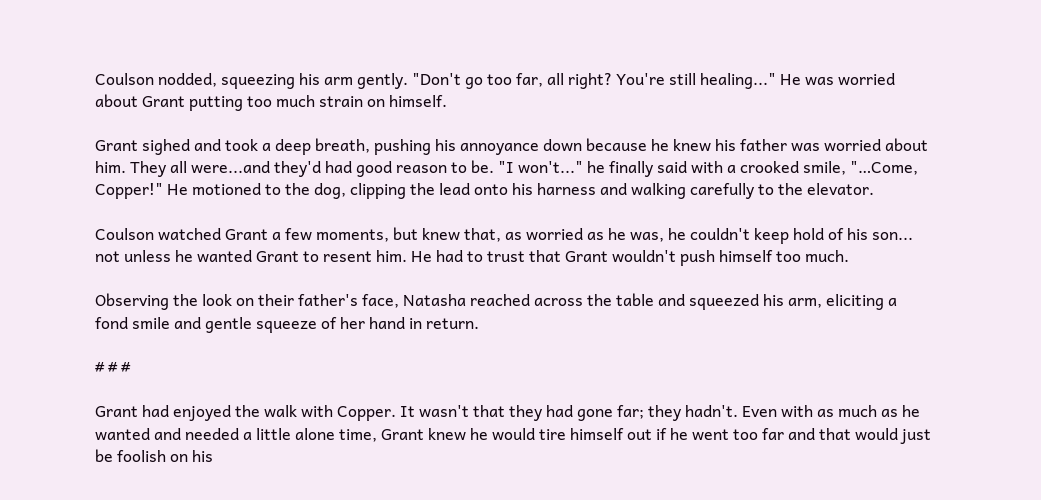Coulson nodded, squeezing his arm gently. "Don't go too far, all right? You're still healing..." He was worried about Grant putting too much strain on himself.

Grant sighed and took a deep breath, pushing his annoyance down because he knew his father was worried about him. They all were...and they'd had good reason to be. "I won't..." he finally said with a crooked smile, "…Come, Copper!" He motioned to the dog, clipping the lead onto his harness and walking carefully to the elevator.

Coulson watched Grant a few moments, but knew that, as worried as he was, he couldn't keep hold of his son... not unless he wanted Grant to resent him. He had to trust that Grant wouldn't push himself too much.

Observing the look on their father's face, Natasha reached across the table and squeezed his arm, eliciting a fond smile and gentle squeeze of her hand in return.

# # #

Grant had enjoyed the walk with Copper. It wasn't that they had gone far; they hadn't. Even with as much as he wanted and needed a little alone time, Grant knew he would tire himself out if he went too far and that would just be foolish on his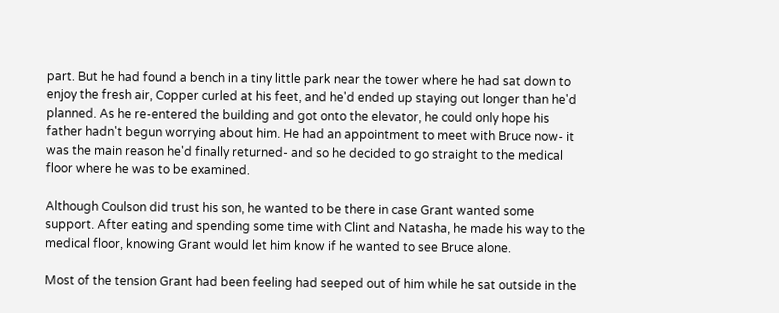part. But he had found a bench in a tiny little park near the tower where he had sat down to enjoy the fresh air, Copper curled at his feet, and he'd ended up staying out longer than he'd planned. As he re-entered the building and got onto the elevator, he could only hope his father hadn't begun worrying about him. He had an appointment to meet with Bruce now- it was the main reason he'd finally returned- and so he decided to go straight to the medical floor where he was to be examined.

Although Coulson did trust his son, he wanted to be there in case Grant wanted some support. After eating and spending some time with Clint and Natasha, he made his way to the medical floor, knowing Grant would let him know if he wanted to see Bruce alone.

Most of the tension Grant had been feeling had seeped out of him while he sat outside in the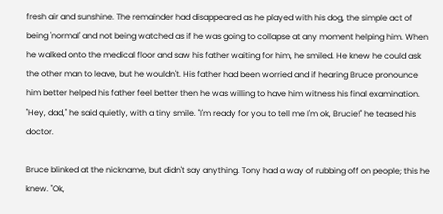fresh air and sunshine. The remainder had disappeared as he played with his dog, the simple act of being 'normal' and not being watched as if he was going to collapse at any moment helping him. When he walked onto the medical floor and saw his father waiting for him, he smiled. He knew he could ask the other man to leave, but he wouldn't. His father had been worried and if hearing Bruce pronounce him better helped his father feel better then he was willing to have him witness his final examination. "Hey, dad," he said quietly, with a tiny smile. "I'm ready for you to tell me I'm ok, Brucie!" he teased his doctor.

Bruce blinked at the nickname, but didn't say anything. Tony had a way of rubbing off on people; this he knew. "Ok,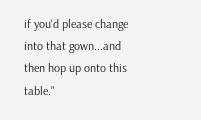if you'd please change into that gown...and then hop up onto this table."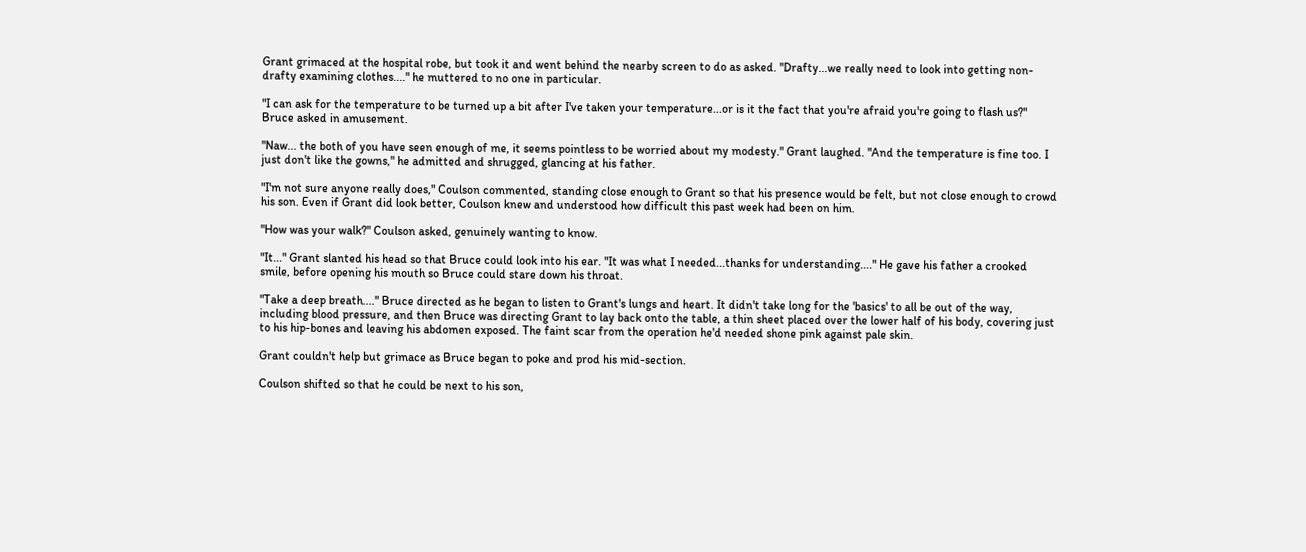Grant grimaced at the hospital robe, but took it and went behind the nearby screen to do as asked. "Drafty...we really need to look into getting non-drafty examining clothes...." he muttered to no one in particular.

"I can ask for the temperature to be turned up a bit after I've taken your temperature...or is it the fact that you're afraid you're going to flash us?" Bruce asked in amusement.

"Naw... the both of you have seen enough of me, it seems pointless to be worried about my modesty." Grant laughed. "And the temperature is fine too. I just don't like the gowns," he admitted and shrugged, glancing at his father.

"I'm not sure anyone really does," Coulson commented, standing close enough to Grant so that his presence would be felt, but not close enough to crowd his son. Even if Grant did look better, Coulson knew and understood how difficult this past week had been on him.

"How was your walk?" Coulson asked, genuinely wanting to know.

"It..." Grant slanted his head so that Bruce could look into his ear. "It was what I needed...thanks for understanding...." He gave his father a crooked smile, before opening his mouth so Bruce could stare down his throat.

"Take a deep breath...." Bruce directed as he began to listen to Grant's lungs and heart. It didn't take long for the 'basics' to all be out of the way, including blood pressure, and then Bruce was directing Grant to lay back onto the table, a thin sheet placed over the lower half of his body, covering just to his hip-bones and leaving his abdomen exposed. The faint scar from the operation he'd needed shone pink against pale skin.

Grant couldn't help but grimace as Bruce began to poke and prod his mid-section.

Coulson shifted so that he could be next to his son,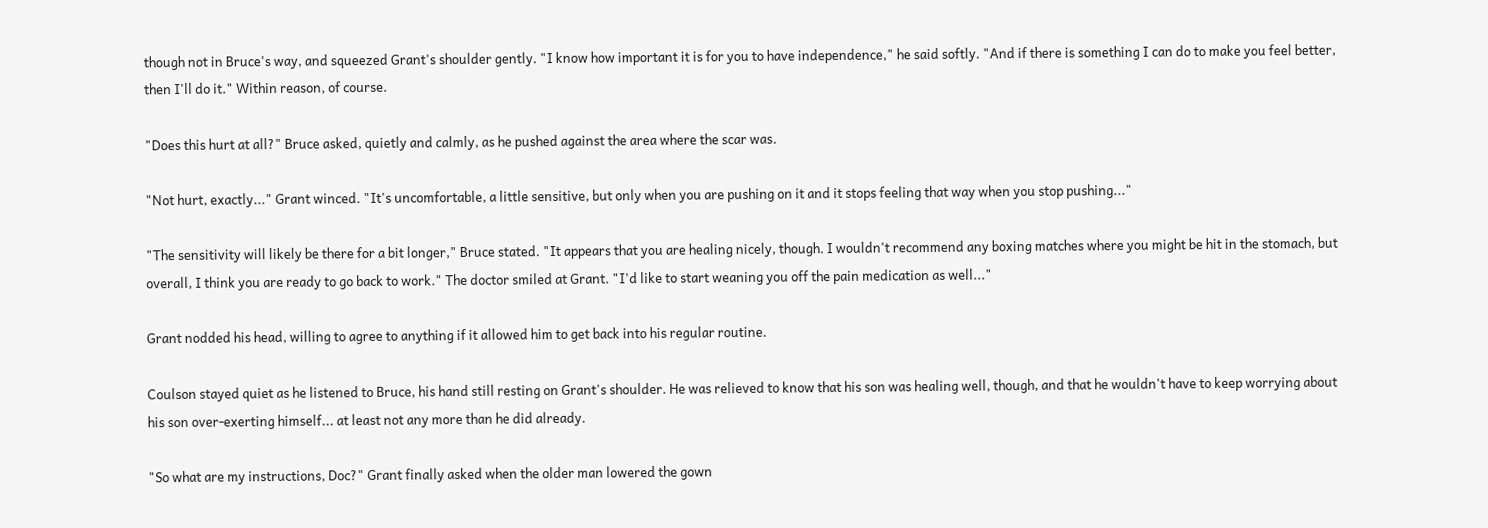though not in Bruce's way, and squeezed Grant's shoulder gently. "I know how important it is for you to have independence," he said softly. "And if there is something I can do to make you feel better, then I'll do it." Within reason, of course.

"Does this hurt at all?" Bruce asked, quietly and calmly, as he pushed against the area where the scar was.

"Not hurt, exactly..." Grant winced. "It's uncomfortable, a little sensitive, but only when you are pushing on it and it stops feeling that way when you stop pushing..."

"The sensitivity will likely be there for a bit longer," Bruce stated. "It appears that you are healing nicely, though. I wouldn't recommend any boxing matches where you might be hit in the stomach, but overall, I think you are ready to go back to work." The doctor smiled at Grant. "I'd like to start weaning you off the pain medication as well..."

Grant nodded his head, willing to agree to anything if it allowed him to get back into his regular routine.

Coulson stayed quiet as he listened to Bruce, his hand still resting on Grant's shoulder. He was relieved to know that his son was healing well, though, and that he wouldn't have to keep worrying about his son over-exerting himself... at least not any more than he did already.

"So what are my instructions, Doc?" Grant finally asked when the older man lowered the gown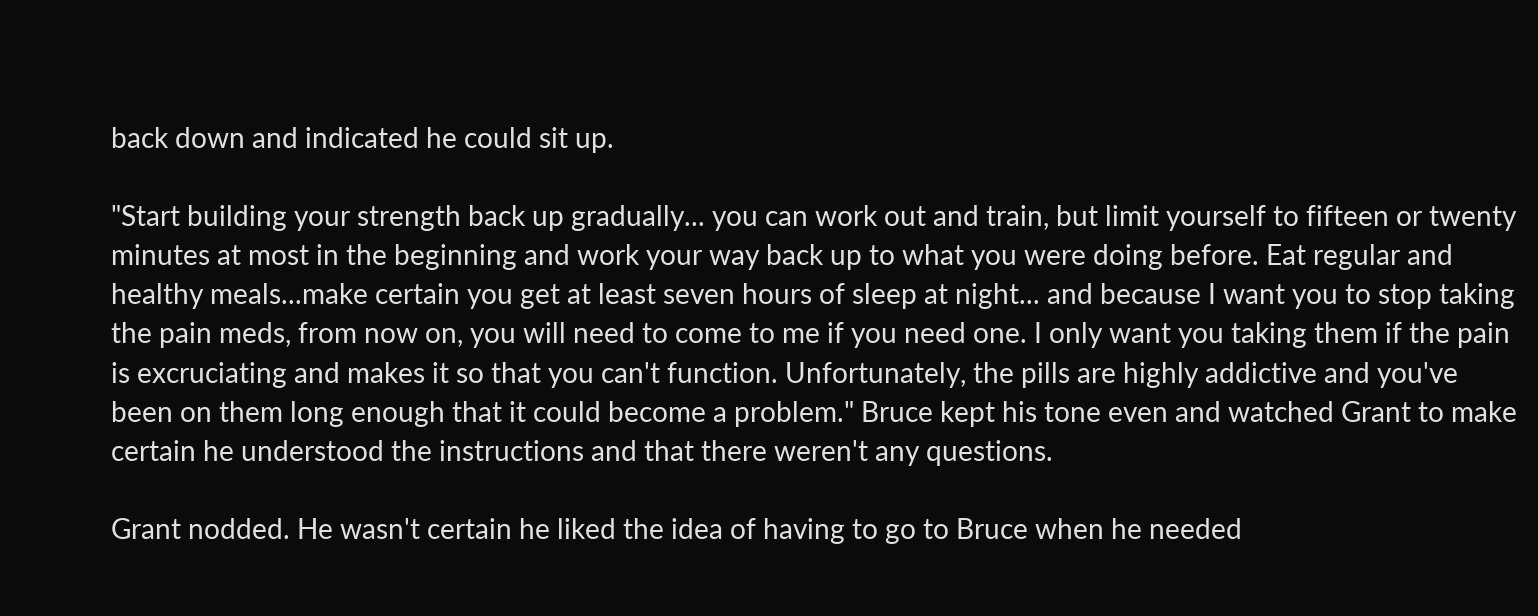back down and indicated he could sit up.

"Start building your strength back up gradually... you can work out and train, but limit yourself to fifteen or twenty minutes at most in the beginning and work your way back up to what you were doing before. Eat regular and healthy meals...make certain you get at least seven hours of sleep at night... and because I want you to stop taking the pain meds, from now on, you will need to come to me if you need one. I only want you taking them if the pain is excruciating and makes it so that you can't function. Unfortunately, the pills are highly addictive and you've been on them long enough that it could become a problem." Bruce kept his tone even and watched Grant to make certain he understood the instructions and that there weren't any questions.

Grant nodded. He wasn't certain he liked the idea of having to go to Bruce when he needed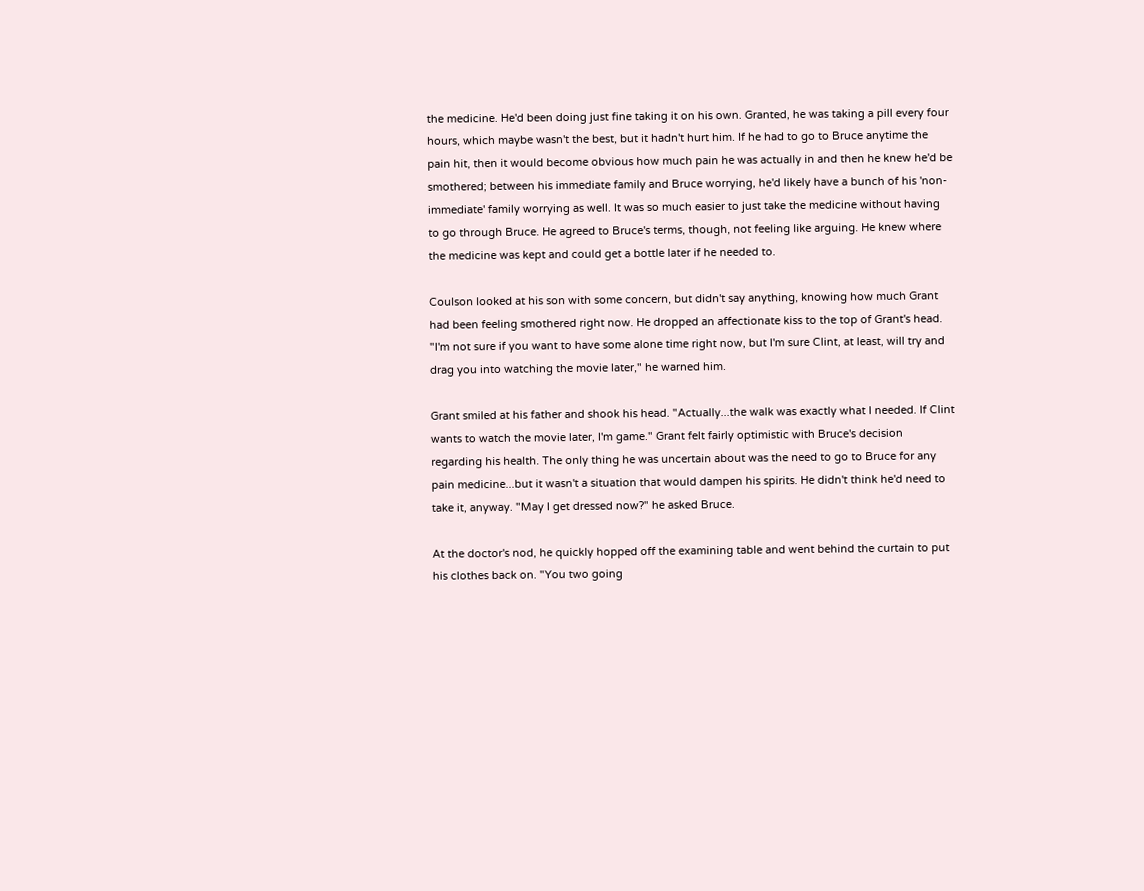the medicine. He'd been doing just fine taking it on his own. Granted, he was taking a pill every four hours, which maybe wasn't the best, but it hadn't hurt him. If he had to go to Bruce anytime the pain hit, then it would become obvious how much pain he was actually in and then he knew he'd be smothered; between his immediate family and Bruce worrying, he'd likely have a bunch of his 'non-immediate' family worrying as well. It was so much easier to just take the medicine without having to go through Bruce. He agreed to Bruce's terms, though, not feeling like arguing. He knew where the medicine was kept and could get a bottle later if he needed to.

Coulson looked at his son with some concern, but didn't say anything, knowing how much Grant had been feeling smothered right now. He dropped an affectionate kiss to the top of Grant's head. "I'm not sure if you want to have some alone time right now, but I'm sure Clint, at least, will try and drag you into watching the movie later," he warned him.

Grant smiled at his father and shook his head. "Actually...the walk was exactly what I needed. If Clint wants to watch the movie later, I'm game." Grant felt fairly optimistic with Bruce's decision regarding his health. The only thing he was uncertain about was the need to go to Bruce for any pain medicine...but it wasn't a situation that would dampen his spirits. He didn't think he'd need to take it, anyway. "May I get dressed now?" he asked Bruce.

At the doctor's nod, he quickly hopped off the examining table and went behind the curtain to put his clothes back on. "You two going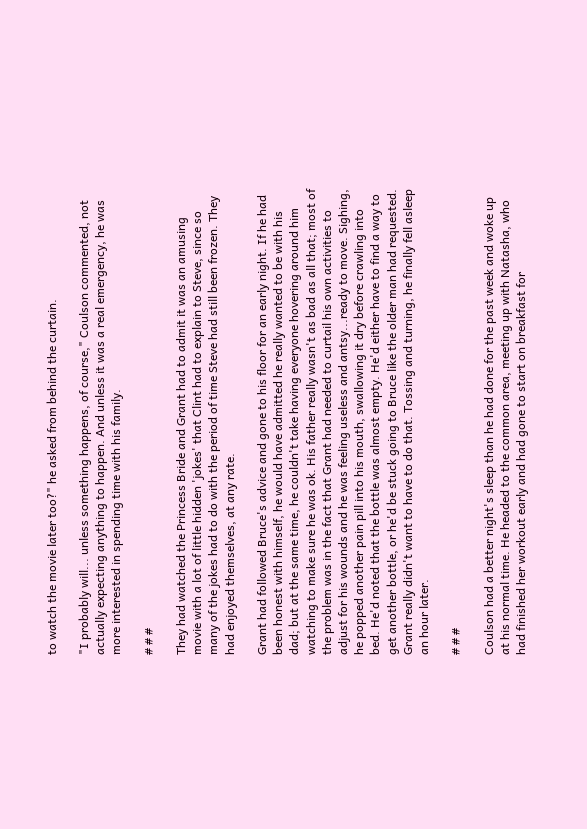to watch the movie later too?" he asked from behind the curtain.

"I probably will... unless something happens, of course," Coulson commented, not actually expecting anything to happen. And unless it was a real emergency, he was more interested in spending time with his family.

# # #

They had watched the Princess Bride and Grant had to admit it was an amusing movie with a lot of little hidden 'jokes' that Clint had to explain to Steve, since so many of the jokes had to do with the period of time Steve had still been frozen. They had enjoyed themselves, at any rate.

Grant had followed Bruce's advice and gone to his floor for an early night. If he had been honest with himself, he would have admitted he really wanted to be with his dad; but at the same time, he couldn't take having everyone hovering around him watching to make sure he was ok. His father really wasn't as bad as all that; most of the problem was in the fact that Grant had needed to curtail his own activities to adjust for his wounds and he was feeling useless and antsy...ready to move. Sighing, he popped another pain pill into his mouth, swallowing it dry before crawling into bed. He'd noted that the bottle was almost empty. He'd either have to find a way to get another bottle, or he'd be stuck going to Bruce like the older man had requested. Grant really didn't want to have to do that. Tossing and turning, he finally fell asleep an hour later.

# # #

Coulson had a better night's sleep than he had done for the past week and woke up at his normal time. He headed to the common area, meeting up with Natasha, who had finished her workout early and had gone to start on breakfast for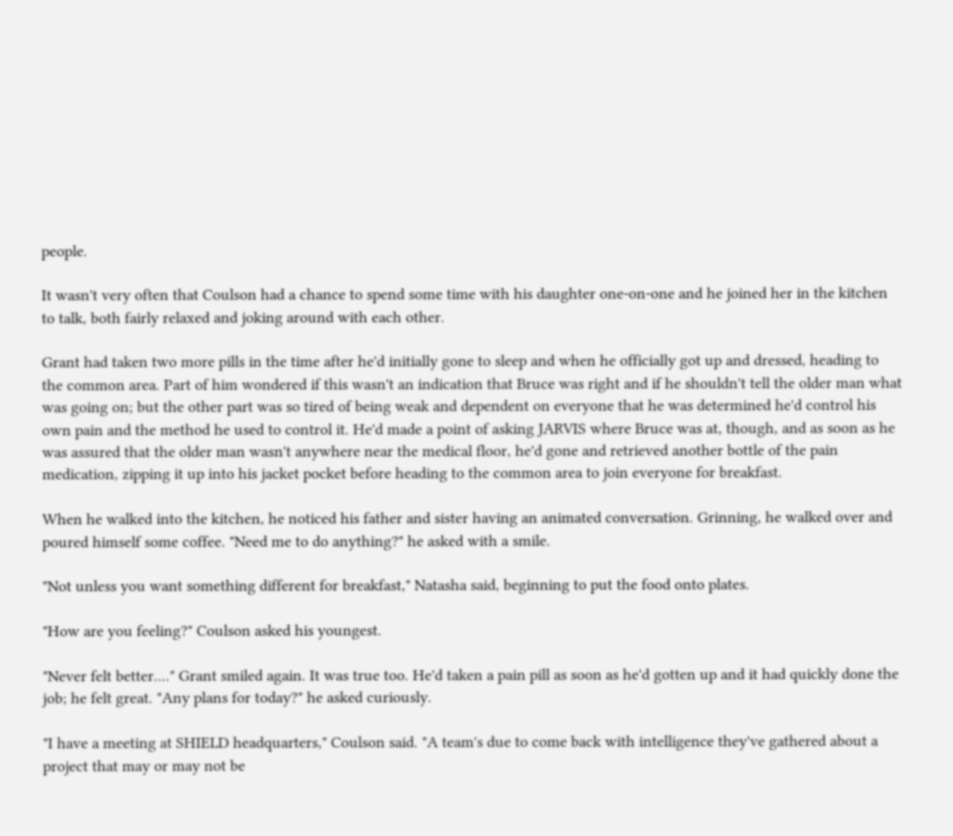people.

It wasn't very often that Coulson had a chance to spend some time with his daughter one-on-one and he joined her in the kitchen to talk, both fairly relaxed and joking around with each other.

Grant had taken two more pills in the time after he'd initially gone to sleep and when he officially got up and dressed, heading to the common area. Part of him wondered if this wasn't an indication that Bruce was right and if he shouldn't tell the older man what was going on; but the other part was so tired of being weak and dependent on everyone that he was determined he'd control his own pain and the method he used to control it. He'd made a point of asking JARVIS where Bruce was at, though, and as soon as he was assured that the older man wasn't anywhere near the medical floor, he'd gone and retrieved another bottle of the pain medication, zipping it up into his jacket pocket before heading to the common area to join everyone for breakfast.

When he walked into the kitchen, he noticed his father and sister having an animated conversation. Grinning, he walked over and poured himself some coffee. "Need me to do anything?" he asked with a smile.

"Not unless you want something different for breakfast," Natasha said, beginning to put the food onto plates.

"How are you feeling?" Coulson asked his youngest.

"Never felt better...." Grant smiled again. It was true too. He'd taken a pain pill as soon as he'd gotten up and it had quickly done the job; he felt great. "Any plans for today?" he asked curiously.

"I have a meeting at SHIELD headquarters," Coulson said. "A team's due to come back with intelligence they've gathered about a project that may or may not be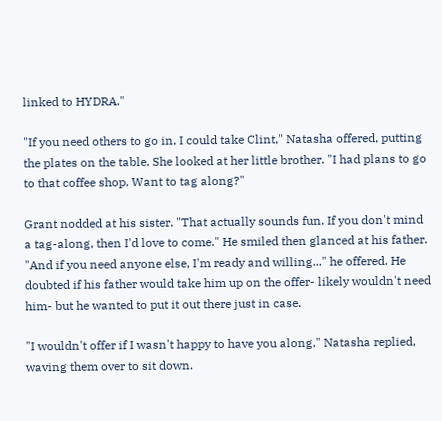linked to HYDRA."

"If you need others to go in, I could take Clint," Natasha offered, putting the plates on the table. She looked at her little brother. "I had plans to go to that coffee shop. Want to tag along?"

Grant nodded at his sister. "That actually sounds fun. If you don't mind a tag-along, then I'd love to come." He smiled then glanced at his father. "And if you need anyone else, I'm ready and willing..." he offered. He doubted if his father would take him up on the offer- likely wouldn't need him- but he wanted to put it out there just in case.

"I wouldn't offer if I wasn't happy to have you along," Natasha replied, waving them over to sit down.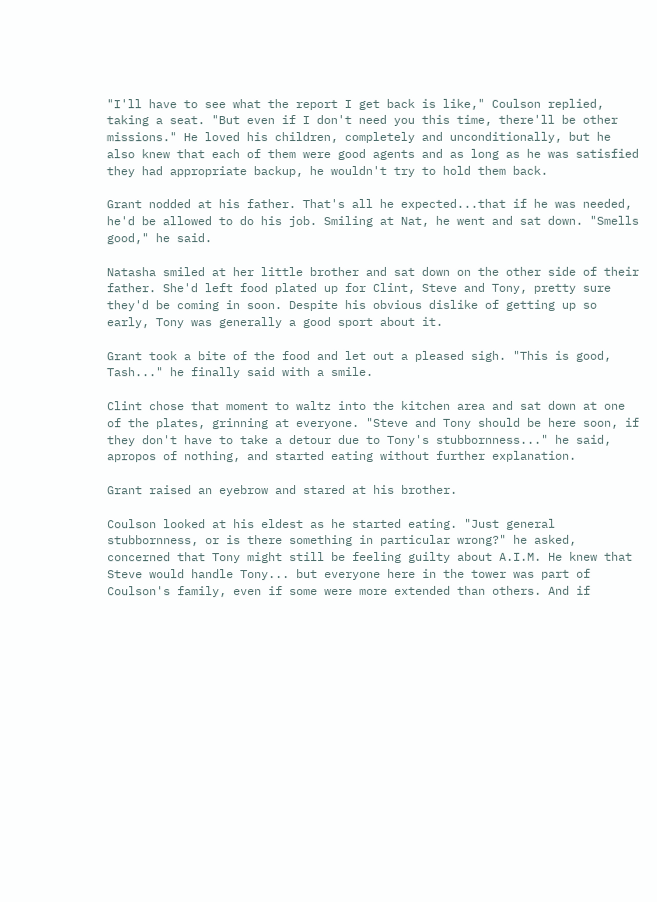"I'll have to see what the report I get back is like," Coulson replied, taking a seat. "But even if I don't need you this time, there'll be other missions." He loved his children, completely and unconditionally, but he also knew that each of them were good agents and as long as he was satisfied they had appropriate backup, he wouldn't try to hold them back.

Grant nodded at his father. That's all he expected...that if he was needed, he'd be allowed to do his job. Smiling at Nat, he went and sat down. "Smells good," he said.

Natasha smiled at her little brother and sat down on the other side of their father. She'd left food plated up for Clint, Steve and Tony, pretty sure they'd be coming in soon. Despite his obvious dislike of getting up so early, Tony was generally a good sport about it.

Grant took a bite of the food and let out a pleased sigh. "This is good, Tash..." he finally said with a smile.

Clint chose that moment to waltz into the kitchen area and sat down at one of the plates, grinning at everyone. "Steve and Tony should be here soon, if they don't have to take a detour due to Tony's stubbornness..." he said, apropos of nothing, and started eating without further explanation.

Grant raised an eyebrow and stared at his brother.

Coulson looked at his eldest as he started eating. "Just general stubbornness, or is there something in particular wrong?" he asked, concerned that Tony might still be feeling guilty about A.I.M. He knew that Steve would handle Tony... but everyone here in the tower was part of Coulson's family, even if some were more extended than others. And if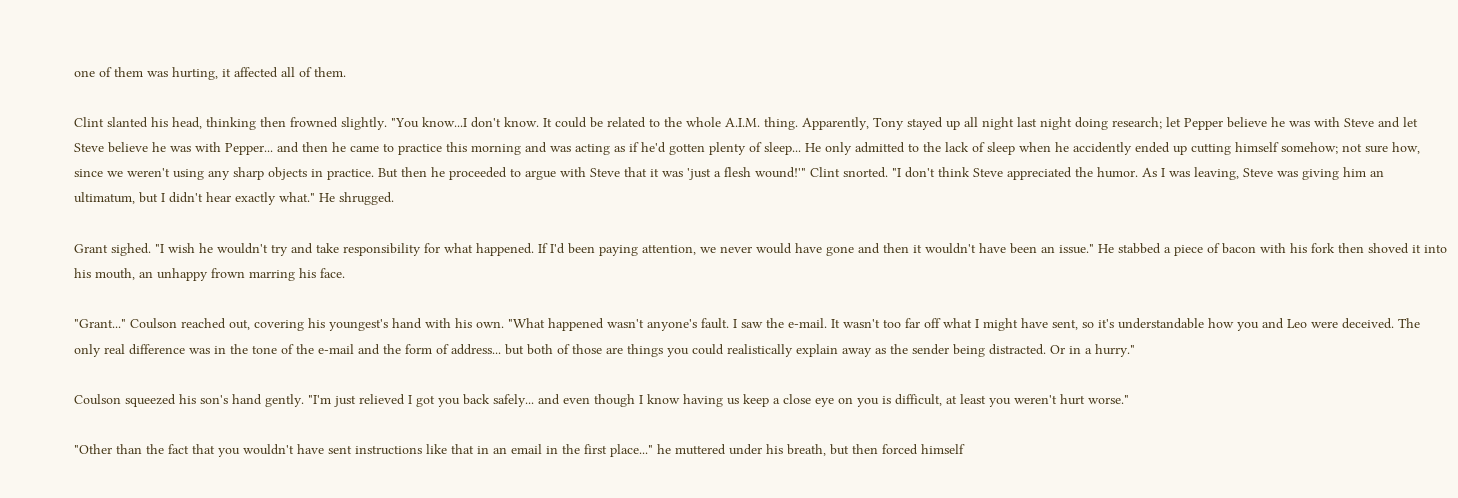one of them was hurting, it affected all of them.

Clint slanted his head, thinking then frowned slightly. "You know...I don't know. It could be related to the whole A.I.M. thing. Apparently, Tony stayed up all night last night doing research; let Pepper believe he was with Steve and let Steve believe he was with Pepper... and then he came to practice this morning and was acting as if he'd gotten plenty of sleep... He only admitted to the lack of sleep when he accidently ended up cutting himself somehow; not sure how, since we weren't using any sharp objects in practice. But then he proceeded to argue with Steve that it was 'just a flesh wound!'" Clint snorted. "I don't think Steve appreciated the humor. As I was leaving, Steve was giving him an ultimatum, but I didn't hear exactly what." He shrugged.

Grant sighed. "I wish he wouldn't try and take responsibility for what happened. If I'd been paying attention, we never would have gone and then it wouldn't have been an issue." He stabbed a piece of bacon with his fork then shoved it into his mouth, an unhappy frown marring his face.

"Grant..." Coulson reached out, covering his youngest's hand with his own. "What happened wasn't anyone's fault. I saw the e-mail. It wasn't too far off what I might have sent, so it's understandable how you and Leo were deceived. The only real difference was in the tone of the e-mail and the form of address... but both of those are things you could realistically explain away as the sender being distracted. Or in a hurry."

Coulson squeezed his son's hand gently. "I'm just relieved I got you back safely... and even though I know having us keep a close eye on you is difficult, at least you weren't hurt worse."

"Other than the fact that you wouldn't have sent instructions like that in an email in the first place..." he muttered under his breath, but then forced himself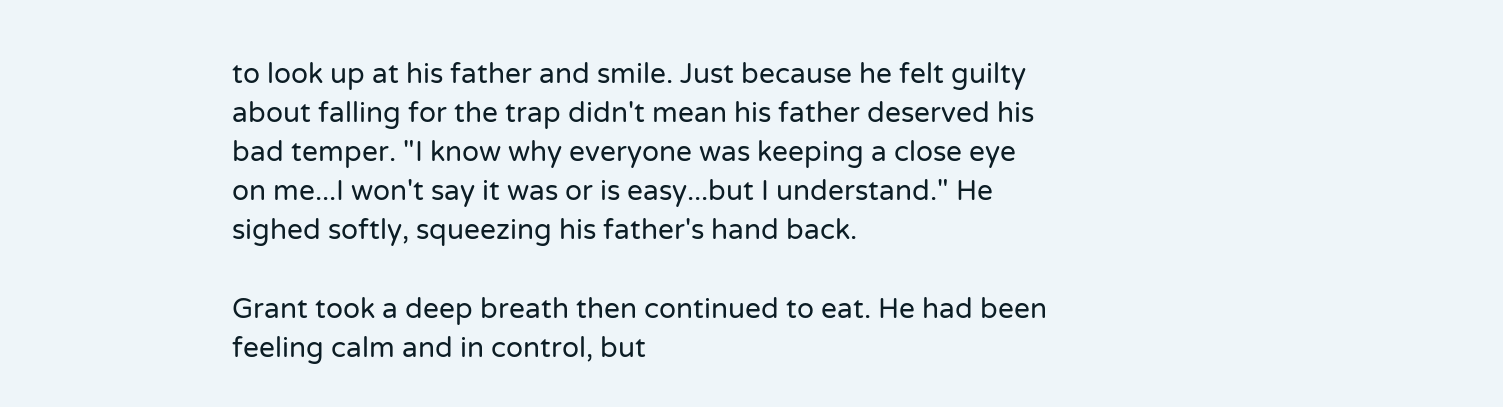to look up at his father and smile. Just because he felt guilty about falling for the trap didn't mean his father deserved his bad temper. "I know why everyone was keeping a close eye on me...I won't say it was or is easy...but I understand." He sighed softly, squeezing his father's hand back.

Grant took a deep breath then continued to eat. He had been feeling calm and in control, but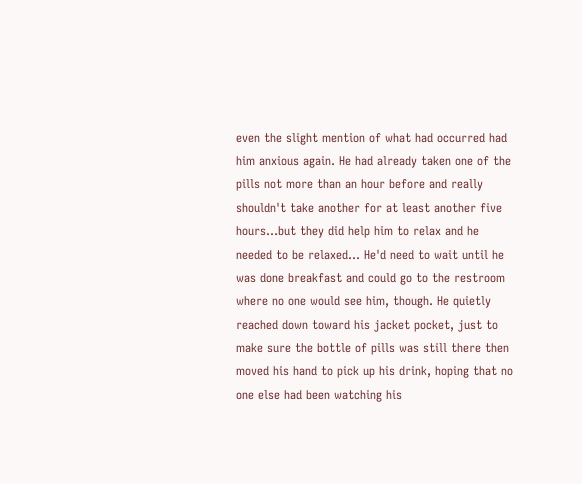even the slight mention of what had occurred had him anxious again. He had already taken one of the pills not more than an hour before and really shouldn't take another for at least another five hours...but they did help him to relax and he needed to be relaxed... He'd need to wait until he was done breakfast and could go to the restroom where no one would see him, though. He quietly reached down toward his jacket pocket, just to make sure the bottle of pills was still there then moved his hand to pick up his drink, hoping that no one else had been watching his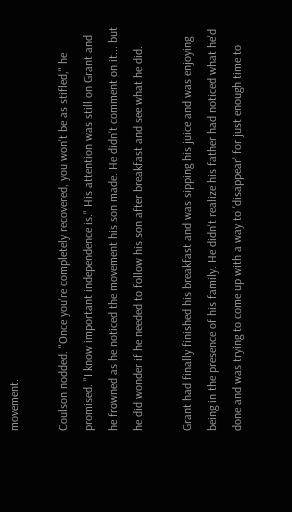movement.

Coulson nodded. "Once you're completely recovered, you won't be as stifled," he promised. "I know important independence is." His attention was still on Grant and he frowned as he noticed the movement his son made. He didn't comment on it... but he did wonder if he needed to follow his son after breakfast and see what he did.

Grant had finally finished his breakfast and was sipping his juice and was enjoying being in the presence of his family. He didn't realize his father had noticed what he'd done and was trying to come up with a way to 'disappear' for just enough time to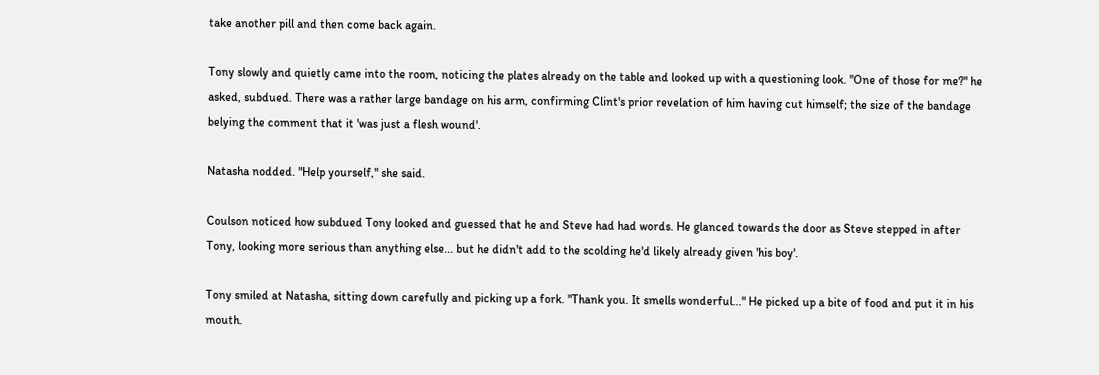take another pill and then come back again.

Tony slowly and quietly came into the room, noticing the plates already on the table and looked up with a questioning look. "One of those for me?" he asked, subdued. There was a rather large bandage on his arm, confirming Clint's prior revelation of him having cut himself; the size of the bandage belying the comment that it 'was just a flesh wound'.

Natasha nodded. "Help yourself," she said.

Coulson noticed how subdued Tony looked and guessed that he and Steve had had words. He glanced towards the door as Steve stepped in after Tony, looking more serious than anything else... but he didn't add to the scolding he'd likely already given 'his boy'.

Tony smiled at Natasha, sitting down carefully and picking up a fork. "Thank you. It smells wonderful..." He picked up a bite of food and put it in his mouth.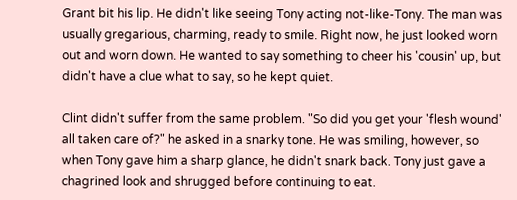Grant bit his lip. He didn't like seeing Tony acting not-like-Tony. The man was usually gregarious, charming, ready to smile. Right now, he just looked worn out and worn down. He wanted to say something to cheer his 'cousin' up, but didn't have a clue what to say, so he kept quiet.

Clint didn't suffer from the same problem. "So did you get your 'flesh wound' all taken care of?" he asked in a snarky tone. He was smiling, however, so when Tony gave him a sharp glance, he didn't snark back. Tony just gave a chagrined look and shrugged before continuing to eat.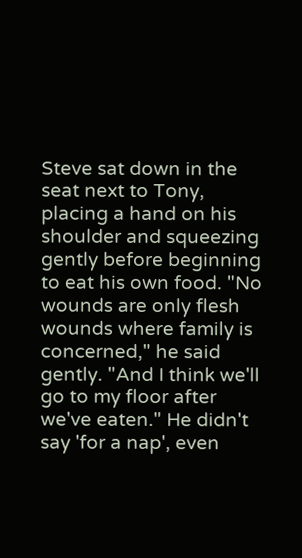Steve sat down in the seat next to Tony, placing a hand on his shoulder and squeezing gently before beginning to eat his own food. "No wounds are only flesh wounds where family is concerned," he said gently. "And I think we'll go to my floor after we've eaten." He didn't say 'for a nap', even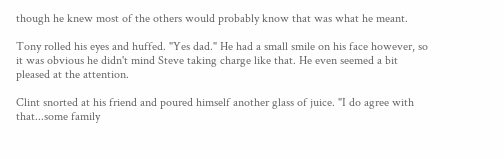though he knew most of the others would probably know that was what he meant.

Tony rolled his eyes and huffed. "Yes dad." He had a small smile on his face however, so it was obvious he didn't mind Steve taking charge like that. He even seemed a bit pleased at the attention.

Clint snorted at his friend and poured himself another glass of juice. "I do agree with that...some family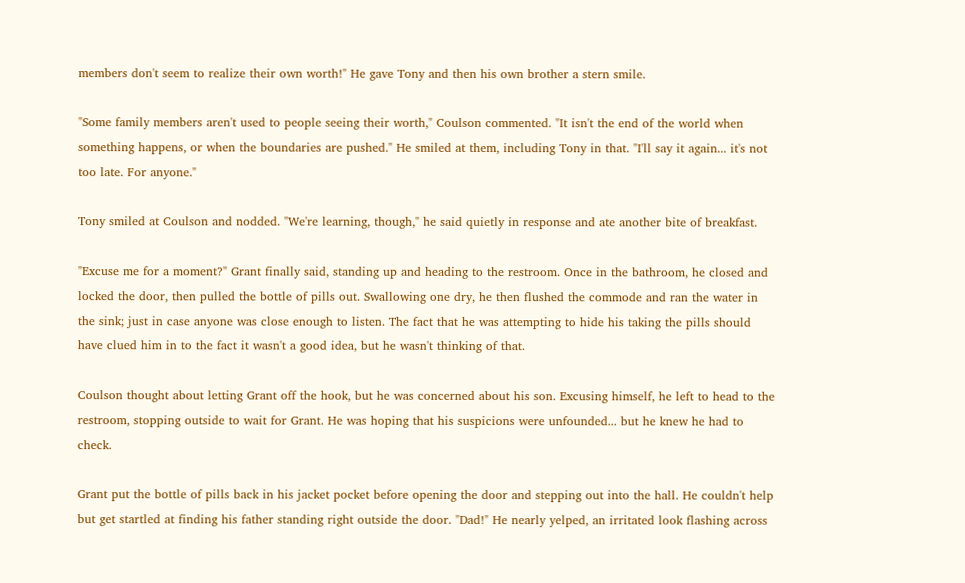members don't seem to realize their own worth!" He gave Tony and then his own brother a stern smile.

"Some family members aren't used to people seeing their worth," Coulson commented. "It isn't the end of the world when something happens, or when the boundaries are pushed." He smiled at them, including Tony in that. "I'll say it again... it's not too late. For anyone."

Tony smiled at Coulson and nodded. "We're learning, though," he said quietly in response and ate another bite of breakfast.

"Excuse me for a moment?" Grant finally said, standing up and heading to the restroom. Once in the bathroom, he closed and locked the door, then pulled the bottle of pills out. Swallowing one dry, he then flushed the commode and ran the water in the sink; just in case anyone was close enough to listen. The fact that he was attempting to hide his taking the pills should have clued him in to the fact it wasn't a good idea, but he wasn't thinking of that.

Coulson thought about letting Grant off the hook, but he was concerned about his son. Excusing himself, he left to head to the restroom, stopping outside to wait for Grant. He was hoping that his suspicions were unfounded... but he knew he had to check.

Grant put the bottle of pills back in his jacket pocket before opening the door and stepping out into the hall. He couldn't help but get startled at finding his father standing right outside the door. "Dad!" He nearly yelped, an irritated look flashing across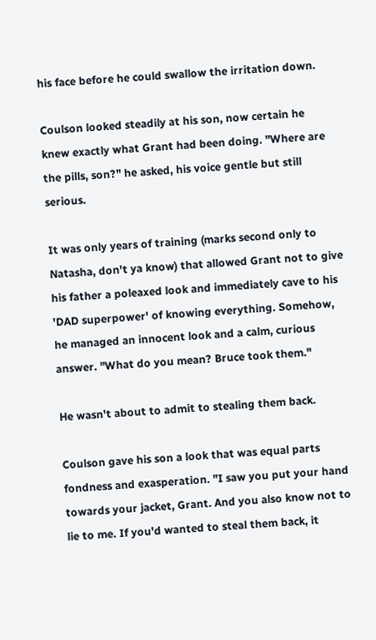his face before he could swallow the irritation down.

Coulson looked steadily at his son, now certain he knew exactly what Grant had been doing. "Where are the pills, son?" he asked, his voice gentle but still serious.

It was only years of training (marks second only to Natasha, don't ya know) that allowed Grant not to give his father a poleaxed look and immediately cave to his 'DAD superpower' of knowing everything. Somehow, he managed an innocent look and a calm, curious answer. "What do you mean? Bruce took them."

He wasn't about to admit to stealing them back.

Coulson gave his son a look that was equal parts fondness and exasperation. "I saw you put your hand towards your jacket, Grant. And you also know not to lie to me. If you'd wanted to steal them back, it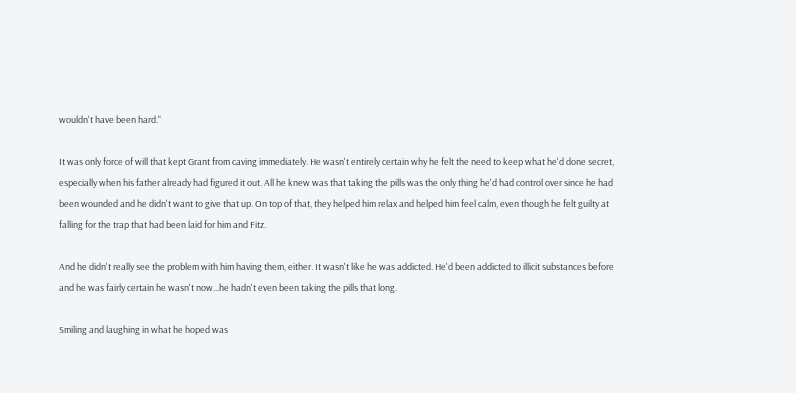wouldn't have been hard."

It was only force of will that kept Grant from caving immediately. He wasn't entirely certain why he felt the need to keep what he'd done secret, especially when his father already had figured it out. All he knew was that taking the pills was the only thing he'd had control over since he had been wounded and he didn't want to give that up. On top of that, they helped him relax and helped him feel calm, even though he felt guilty at falling for the trap that had been laid for him and Fitz.

And he didn't really see the problem with him having them, either. It wasn't like he was addicted. He'd been addicted to illicit substances before and he was fairly certain he wasn't now...he hadn't even been taking the pills that long.

Smiling and laughing in what he hoped was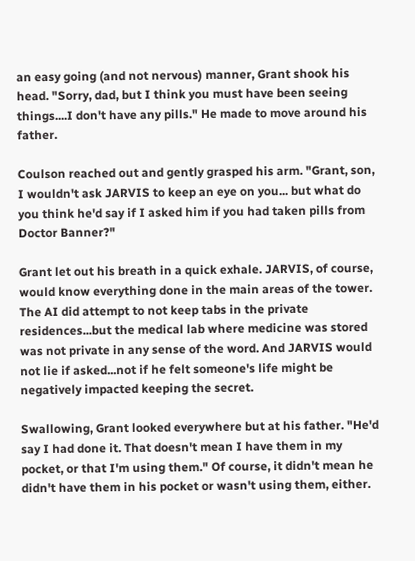an easy going (and not nervous) manner, Grant shook his head. "Sorry, dad, but I think you must have been seeing things....I don't have any pills." He made to move around his father.

Coulson reached out and gently grasped his arm. "Grant, son, I wouldn't ask JARVIS to keep an eye on you... but what do you think he'd say if I asked him if you had taken pills from Doctor Banner?"

Grant let out his breath in a quick exhale. JARVIS, of course, would know everything done in the main areas of the tower. The AI did attempt to not keep tabs in the private residences...but the medical lab where medicine was stored was not private in any sense of the word. And JARVIS would not lie if asked...not if he felt someone's life might be negatively impacted keeping the secret.

Swallowing, Grant looked everywhere but at his father. "He'd say I had done it. That doesn't mean I have them in my pocket, or that I'm using them." Of course, it didn't mean he didn't have them in his pocket or wasn't using them, either.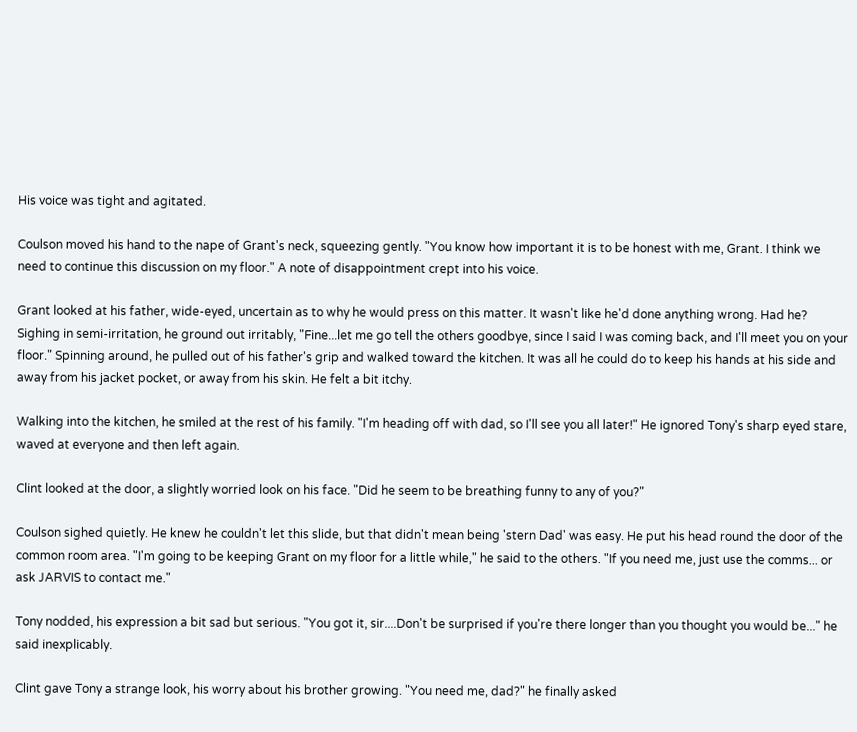His voice was tight and agitated.

Coulson moved his hand to the nape of Grant's neck, squeezing gently. "You know how important it is to be honest with me, Grant. I think we need to continue this discussion on my floor." A note of disappointment crept into his voice.

Grant looked at his father, wide-eyed, uncertain as to why he would press on this matter. It wasn't like he'd done anything wrong. Had he? Sighing in semi-irritation, he ground out irritably, "Fine...let me go tell the others goodbye, since I said I was coming back, and I'll meet you on your floor." Spinning around, he pulled out of his father's grip and walked toward the kitchen. It was all he could do to keep his hands at his side and away from his jacket pocket, or away from his skin. He felt a bit itchy.

Walking into the kitchen, he smiled at the rest of his family. "I'm heading off with dad, so I'll see you all later!" He ignored Tony's sharp eyed stare, waved at everyone and then left again.

Clint looked at the door, a slightly worried look on his face. "Did he seem to be breathing funny to any of you?"

Coulson sighed quietly. He knew he couldn't let this slide, but that didn't mean being 'stern Dad' was easy. He put his head round the door of the common room area. "I'm going to be keeping Grant on my floor for a little while," he said to the others. "If you need me, just use the comms... or ask JARVIS to contact me."

Tony nodded, his expression a bit sad but serious. "You got it, sir....Don't be surprised if you're there longer than you thought you would be..." he said inexplicably.

Clint gave Tony a strange look, his worry about his brother growing. "You need me, dad?" he finally asked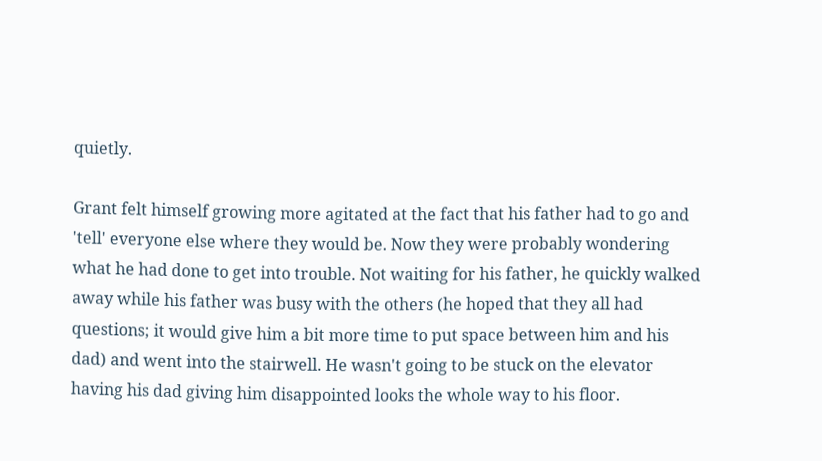quietly.

Grant felt himself growing more agitated at the fact that his father had to go and 'tell' everyone else where they would be. Now they were probably wondering what he had done to get into trouble. Not waiting for his father, he quickly walked away while his father was busy with the others (he hoped that they all had questions; it would give him a bit more time to put space between him and his dad) and went into the stairwell. He wasn't going to be stuck on the elevator having his dad giving him disappointed looks the whole way to his floor.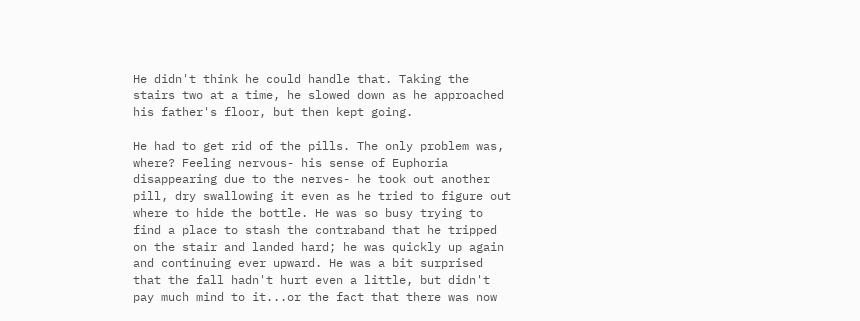He didn't think he could handle that. Taking the stairs two at a time, he slowed down as he approached his father's floor, but then kept going.

He had to get rid of the pills. The only problem was, where? Feeling nervous- his sense of Euphoria disappearing due to the nerves- he took out another pill, dry swallowing it even as he tried to figure out where to hide the bottle. He was so busy trying to find a place to stash the contraband that he tripped on the stair and landed hard; he was quickly up again and continuing ever upward. He was a bit surprised that the fall hadn't hurt even a little, but didn't pay much mind to it...or the fact that there was now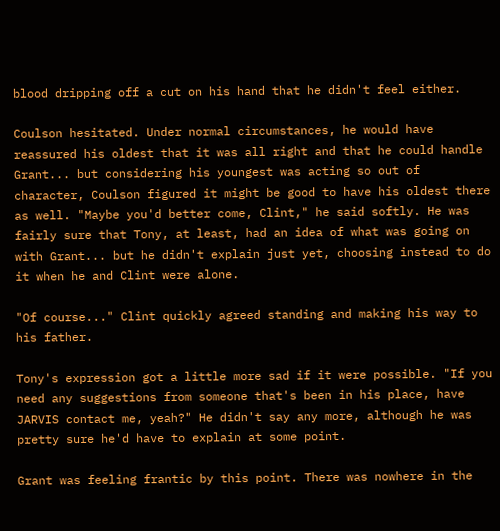blood dripping off a cut on his hand that he didn't feel either.

Coulson hesitated. Under normal circumstances, he would have reassured his oldest that it was all right and that he could handle Grant... but considering his youngest was acting so out of character, Coulson figured it might be good to have his oldest there as well. "Maybe you'd better come, Clint," he said softly. He was fairly sure that Tony, at least, had an idea of what was going on with Grant... but he didn't explain just yet, choosing instead to do it when he and Clint were alone.

"Of course..." Clint quickly agreed standing and making his way to his father.

Tony's expression got a little more sad if it were possible. "If you need any suggestions from someone that's been in his place, have JARVIS contact me, yeah?" He didn't say any more, although he was pretty sure he'd have to explain at some point.

Grant was feeling frantic by this point. There was nowhere in the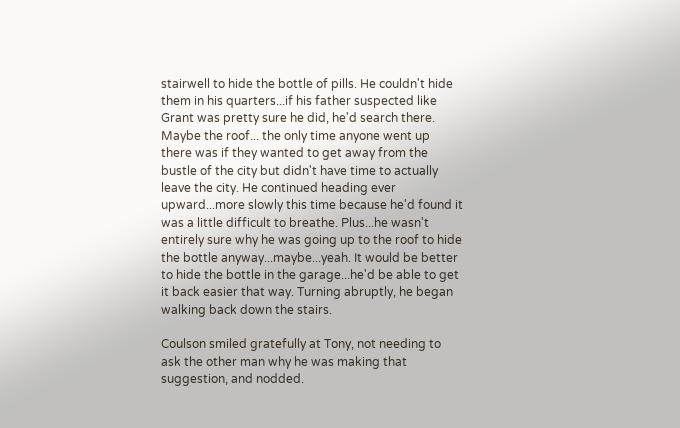stairwell to hide the bottle of pills. He couldn't hide them in his quarters...if his father suspected like Grant was pretty sure he did, he'd search there. Maybe the roof... the only time anyone went up there was if they wanted to get away from the bustle of the city but didn't have time to actually leave the city. He continued heading ever upward...more slowly this time because he'd found it was a little difficult to breathe. Plus...he wasn't entirely sure why he was going up to the roof to hide the bottle anyway...maybe...yeah. It would be better to hide the bottle in the garage...he'd be able to get it back easier that way. Turning abruptly, he began walking back down the stairs.

Coulson smiled gratefully at Tony, not needing to ask the other man why he was making that suggestion, and nodded.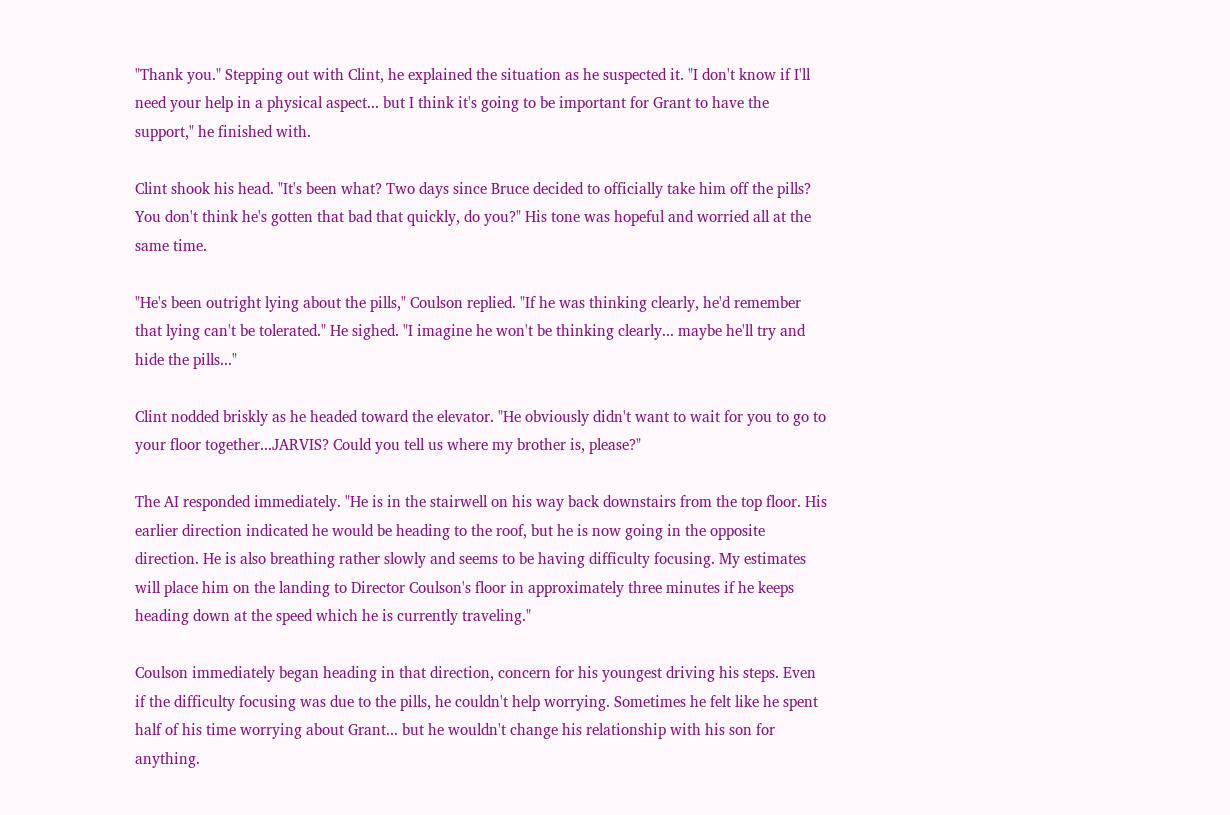"Thank you." Stepping out with Clint, he explained the situation as he suspected it. "I don't know if I'll need your help in a physical aspect... but I think it's going to be important for Grant to have the support," he finished with.

Clint shook his head. "It's been what? Two days since Bruce decided to officially take him off the pills? You don't think he's gotten that bad that quickly, do you?" His tone was hopeful and worried all at the same time.

"He's been outright lying about the pills," Coulson replied. "If he was thinking clearly, he'd remember that lying can't be tolerated." He sighed. "I imagine he won't be thinking clearly... maybe he'll try and hide the pills..."

Clint nodded briskly as he headed toward the elevator. "He obviously didn't want to wait for you to go to your floor together...JARVIS? Could you tell us where my brother is, please?"

The AI responded immediately. "He is in the stairwell on his way back downstairs from the top floor. His earlier direction indicated he would be heading to the roof, but he is now going in the opposite direction. He is also breathing rather slowly and seems to be having difficulty focusing. My estimates will place him on the landing to Director Coulson's floor in approximately three minutes if he keeps heading down at the speed which he is currently traveling."

Coulson immediately began heading in that direction, concern for his youngest driving his steps. Even if the difficulty focusing was due to the pills, he couldn't help worrying. Sometimes he felt like he spent half of his time worrying about Grant... but he wouldn't change his relationship with his son for anything.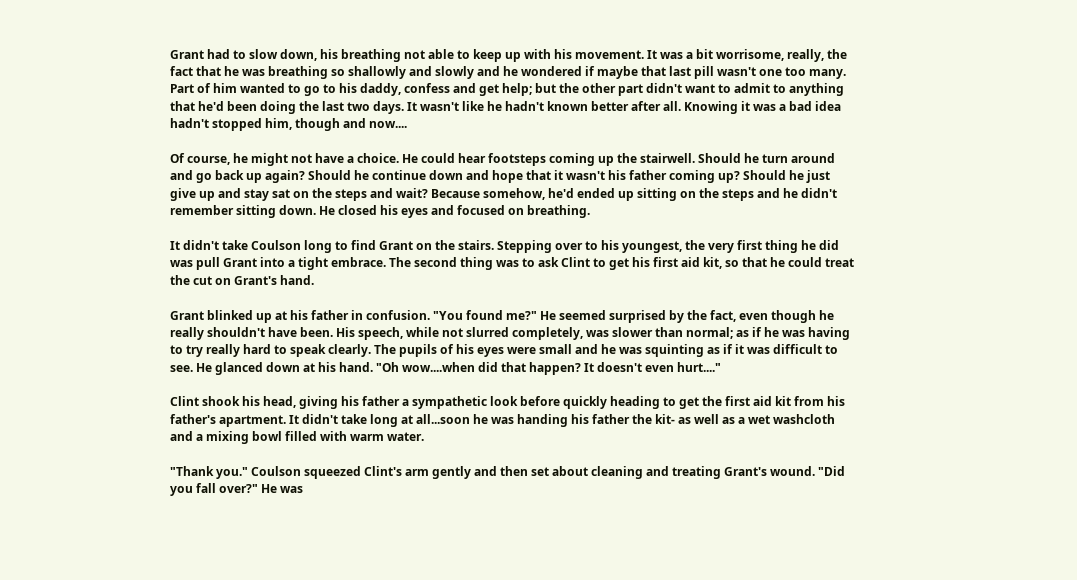Grant had to slow down, his breathing not able to keep up with his movement. It was a bit worrisome, really, the fact that he was breathing so shallowly and slowly and he wondered if maybe that last pill wasn't one too many. Part of him wanted to go to his daddy, confess and get help; but the other part didn't want to admit to anything that he'd been doing the last two days. It wasn't like he hadn't known better after all. Knowing it was a bad idea hadn't stopped him, though and now....

Of course, he might not have a choice. He could hear footsteps coming up the stairwell. Should he turn around and go back up again? Should he continue down and hope that it wasn't his father coming up? Should he just give up and stay sat on the steps and wait? Because somehow, he'd ended up sitting on the steps and he didn't remember sitting down. He closed his eyes and focused on breathing.

It didn't take Coulson long to find Grant on the stairs. Stepping over to his youngest, the very first thing he did was pull Grant into a tight embrace. The second thing was to ask Clint to get his first aid kit, so that he could treat the cut on Grant's hand.

Grant blinked up at his father in confusion. "You found me?" He seemed surprised by the fact, even though he really shouldn't have been. His speech, while not slurred completely, was slower than normal; as if he was having to try really hard to speak clearly. The pupils of his eyes were small and he was squinting as if it was difficult to see. He glanced down at his hand. "Oh wow....when did that happen? It doesn't even hurt...."

Clint shook his head, giving his father a sympathetic look before quickly heading to get the first aid kit from his father's apartment. It didn't take long at all...soon he was handing his father the kit- as well as a wet washcloth and a mixing bowl filled with warm water.

"Thank you." Coulson squeezed Clint's arm gently and then set about cleaning and treating Grant's wound. "Did you fall over?" He was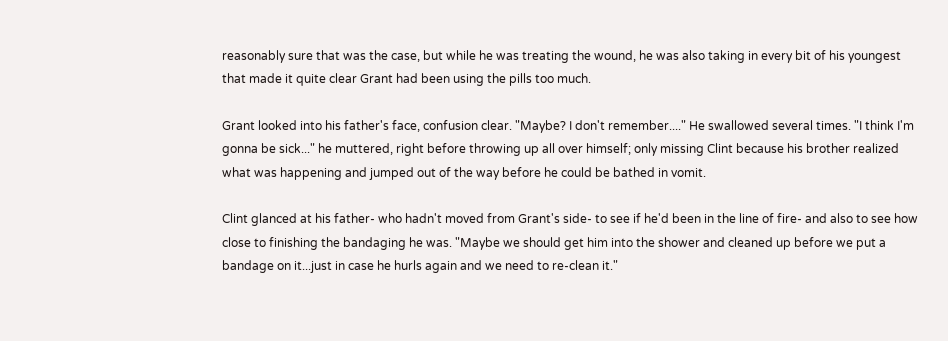reasonably sure that was the case, but while he was treating the wound, he was also taking in every bit of his youngest that made it quite clear Grant had been using the pills too much.

Grant looked into his father's face, confusion clear. "Maybe? I don't remember...." He swallowed several times. "I think I'm gonna be sick..." he muttered, right before throwing up all over himself; only missing Clint because his brother realized what was happening and jumped out of the way before he could be bathed in vomit.

Clint glanced at his father- who hadn't moved from Grant's side- to see if he'd been in the line of fire- and also to see how close to finishing the bandaging he was. "Maybe we should get him into the shower and cleaned up before we put a bandage on it...just in case he hurls again and we need to re-clean it."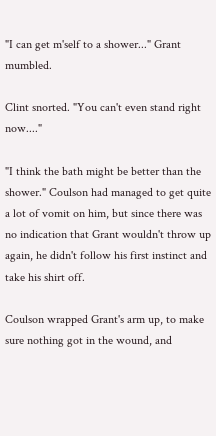"I can get m'self to a shower..." Grant mumbled.

Clint snorted. "You can't even stand right now...."

"I think the bath might be better than the shower." Coulson had managed to get quite a lot of vomit on him, but since there was no indication that Grant wouldn't throw up again, he didn't follow his first instinct and take his shirt off.

Coulson wrapped Grant's arm up, to make sure nothing got in the wound, and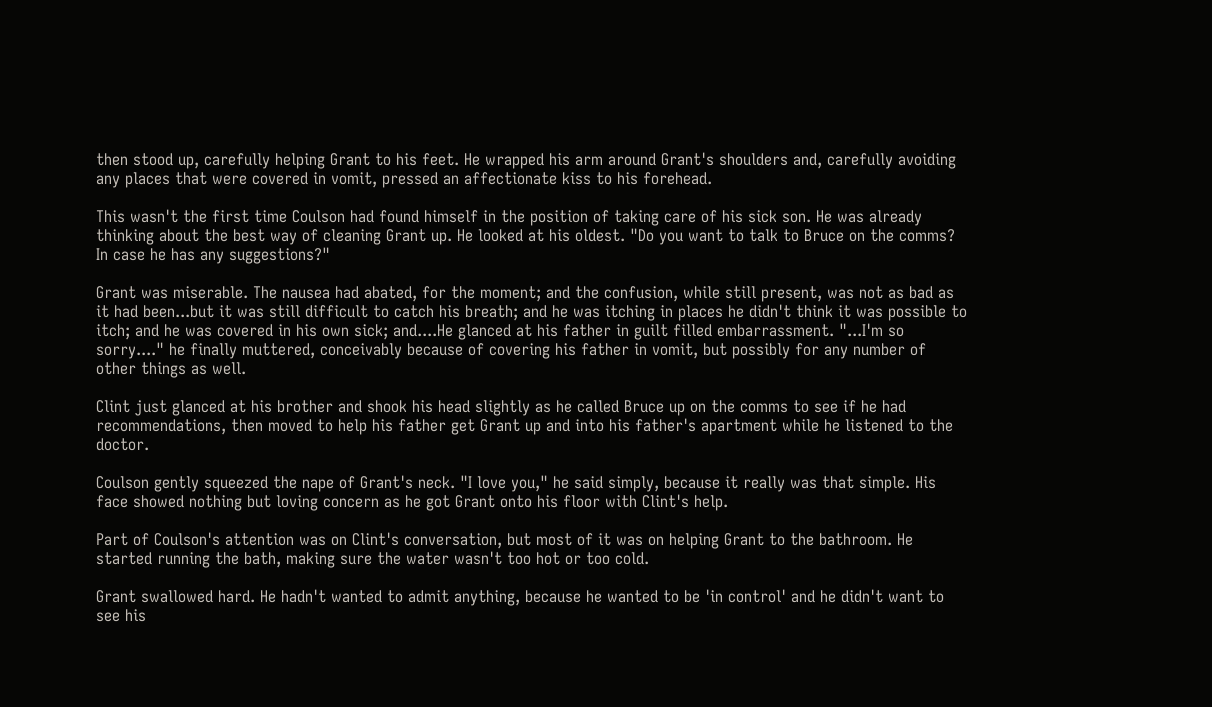then stood up, carefully helping Grant to his feet. He wrapped his arm around Grant's shoulders and, carefully avoiding any places that were covered in vomit, pressed an affectionate kiss to his forehead.

This wasn't the first time Coulson had found himself in the position of taking care of his sick son. He was already thinking about the best way of cleaning Grant up. He looked at his oldest. "Do you want to talk to Bruce on the comms? In case he has any suggestions?"

Grant was miserable. The nausea had abated, for the moment; and the confusion, while still present, was not as bad as it had been...but it was still difficult to catch his breath; and he was itching in places he didn't think it was possible to itch; and he was covered in his own sick; and....He glanced at his father in guilt filled embarrassment. "...I'm so sorry...." he finally muttered, conceivably because of covering his father in vomit, but possibly for any number of other things as well.

Clint just glanced at his brother and shook his head slightly as he called Bruce up on the comms to see if he had recommendations, then moved to help his father get Grant up and into his father's apartment while he listened to the doctor.

Coulson gently squeezed the nape of Grant's neck. "I love you," he said simply, because it really was that simple. His face showed nothing but loving concern as he got Grant onto his floor with Clint's help.

Part of Coulson's attention was on Clint's conversation, but most of it was on helping Grant to the bathroom. He started running the bath, making sure the water wasn't too hot or too cold.

Grant swallowed hard. He hadn't wanted to admit anything, because he wanted to be 'in control' and he didn't want to see his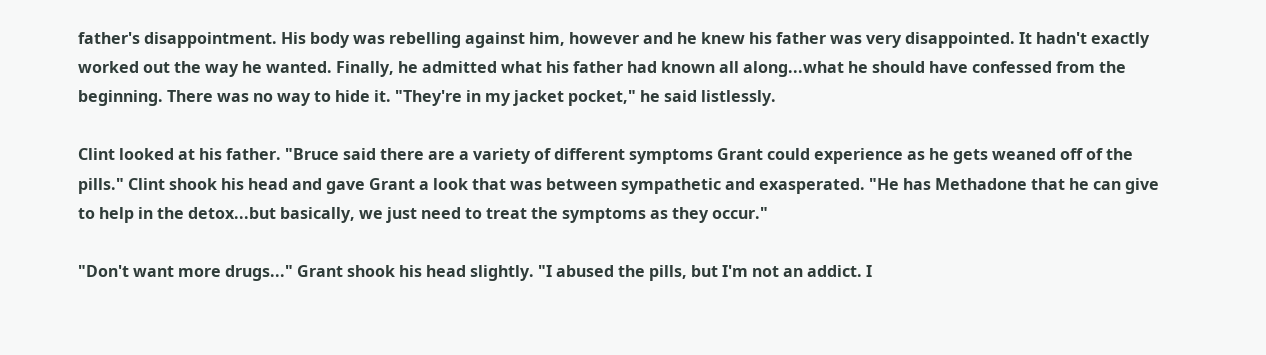father's disappointment. His body was rebelling against him, however and he knew his father was very disappointed. It hadn't exactly worked out the way he wanted. Finally, he admitted what his father had known all along...what he should have confessed from the beginning. There was no way to hide it. "They're in my jacket pocket," he said listlessly.

Clint looked at his father. "Bruce said there are a variety of different symptoms Grant could experience as he gets weaned off of the pills." Clint shook his head and gave Grant a look that was between sympathetic and exasperated. "He has Methadone that he can give to help in the detox...but basically, we just need to treat the symptoms as they occur."

"Don't want more drugs..." Grant shook his head slightly. "I abused the pills, but I'm not an addict. I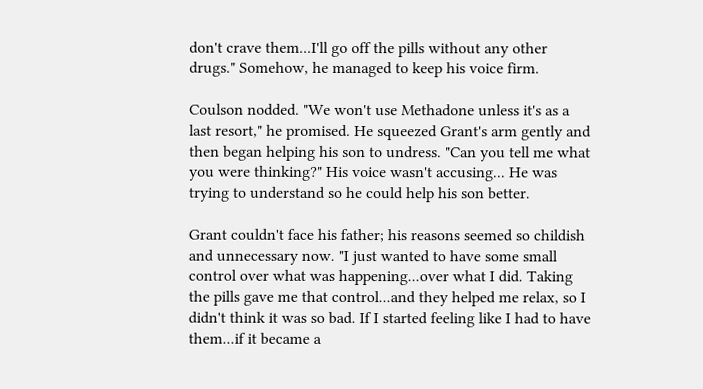don't crave them...I'll go off the pills without any other drugs." Somehow, he managed to keep his voice firm.

Coulson nodded. "We won't use Methadone unless it's as a last resort," he promised. He squeezed Grant's arm gently and then began helping his son to undress. "Can you tell me what you were thinking?" His voice wasn't accusing... He was trying to understand so he could help his son better.

Grant couldn't face his father; his reasons seemed so childish and unnecessary now. "I just wanted to have some small control over what was happening...over what I did. Taking the pills gave me that control...and they helped me relax, so I didn't think it was so bad. If I started feeling like I had to have them...if it became a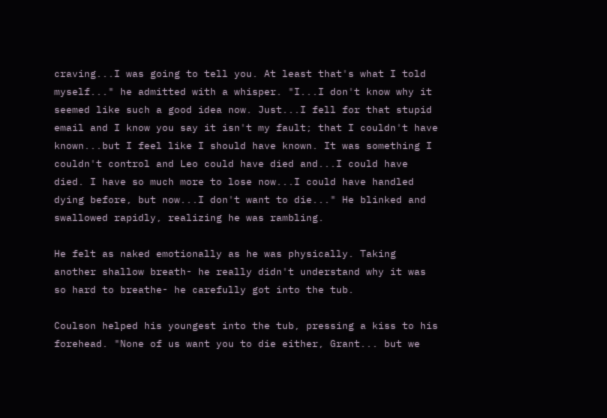craving...I was going to tell you. At least that's what I told myself..." he admitted with a whisper. "I...I don't know why it seemed like such a good idea now. Just...I fell for that stupid email and I know you say it isn't my fault; that I couldn't have known...but I feel like I should have known. It was something I couldn't control and Leo could have died and...I could have died. I have so much more to lose now...I could have handled dying before, but now...I don't want to die..." He blinked and swallowed rapidly, realizing he was rambling.

He felt as naked emotionally as he was physically. Taking another shallow breath- he really didn't understand why it was so hard to breathe- he carefully got into the tub.

Coulson helped his youngest into the tub, pressing a kiss to his forehead. "None of us want you to die either, Grant... but we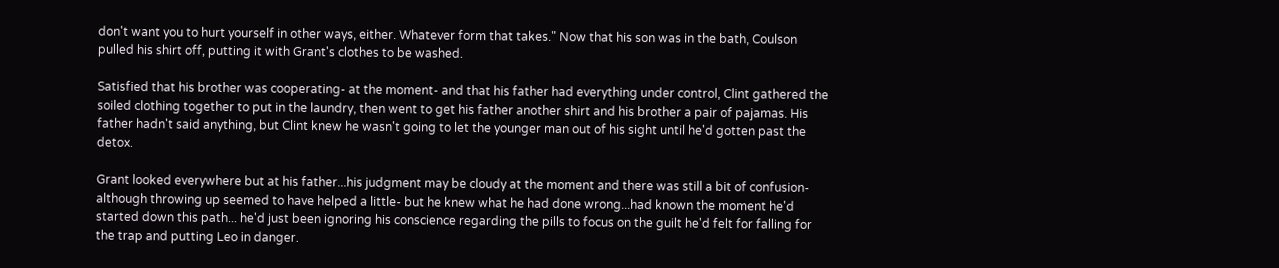don't want you to hurt yourself in other ways, either. Whatever form that takes." Now that his son was in the bath, Coulson pulled his shirt off, putting it with Grant's clothes to be washed.

Satisfied that his brother was cooperating- at the moment- and that his father had everything under control, Clint gathered the soiled clothing together to put in the laundry, then went to get his father another shirt and his brother a pair of pajamas. His father hadn't said anything, but Clint knew he wasn't going to let the younger man out of his sight until he'd gotten past the detox.

Grant looked everywhere but at his father...his judgment may be cloudy at the moment and there was still a bit of confusion- although throwing up seemed to have helped a little- but he knew what he had done wrong...had known the moment he'd started down this path... he'd just been ignoring his conscience regarding the pills to focus on the guilt he'd felt for falling for the trap and putting Leo in danger.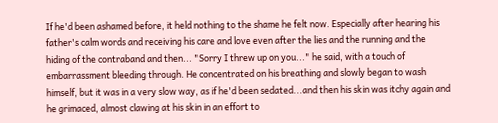If he'd been ashamed before, it held nothing to the shame he felt now. Especially after hearing his father's calm words and receiving his care and love even after the lies and the running and the hiding of the contraband and then... "Sorry I threw up on you..." he said, with a touch of embarrassment bleeding through. He concentrated on his breathing and slowly began to wash himself, but it was in a very slow way, as if he'd been sedated...and then his skin was itchy again and he grimaced, almost clawing at his skin in an effort to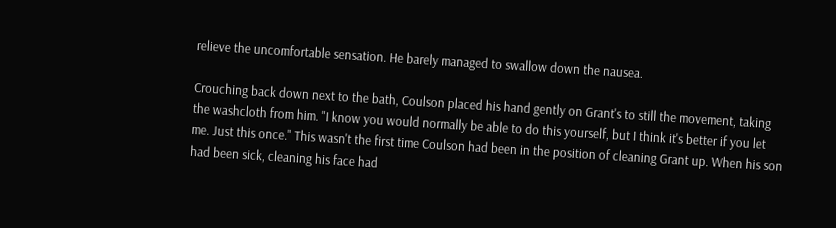relieve the uncomfortable sensation. He barely managed to swallow down the nausea.

Crouching back down next to the bath, Coulson placed his hand gently on Grant's to still the movement, taking the washcloth from him. "I know you would normally be able to do this yourself, but I think it's better if you let me. Just this once." This wasn't the first time Coulson had been in the position of cleaning Grant up. When his son had been sick, cleaning his face had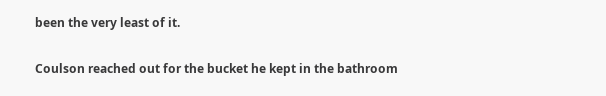been the very least of it.

Coulson reached out for the bucket he kept in the bathroom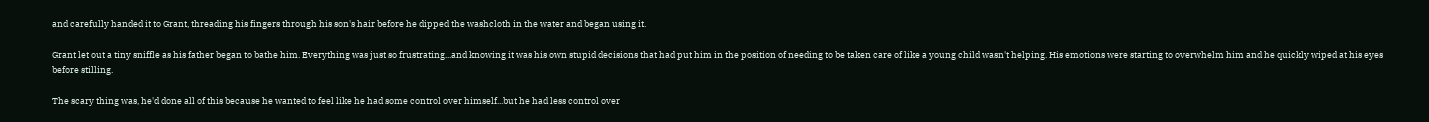and carefully handed it to Grant, threading his fingers through his son's hair before he dipped the washcloth in the water and began using it.

Grant let out a tiny sniffle as his father began to bathe him. Everything was just so frustrating...and knowing it was his own stupid decisions that had put him in the position of needing to be taken care of like a young child wasn't helping. His emotions were starting to overwhelm him and he quickly wiped at his eyes before stilling.

The scary thing was, he'd done all of this because he wanted to feel like he had some control over himself...but he had less control over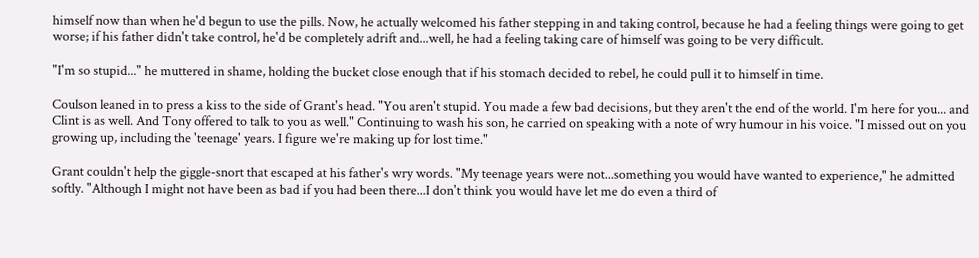himself now than when he'd begun to use the pills. Now, he actually welcomed his father stepping in and taking control, because he had a feeling things were going to get worse; if his father didn't take control, he'd be completely adrift and...well, he had a feeling taking care of himself was going to be very difficult.

"I'm so stupid..." he muttered in shame, holding the bucket close enough that if his stomach decided to rebel, he could pull it to himself in time.

Coulson leaned in to press a kiss to the side of Grant's head. "You aren't stupid. You made a few bad decisions, but they aren't the end of the world. I'm here for you... and Clint is as well. And Tony offered to talk to you as well." Continuing to wash his son, he carried on speaking with a note of wry humour in his voice. "I missed out on you growing up, including the 'teenage' years. I figure we're making up for lost time."

Grant couldn't help the giggle-snort that escaped at his father's wry words. "My teenage years were not...something you would have wanted to experience," he admitted softly. "Although I might not have been as bad if you had been there...I don't think you would have let me do even a third of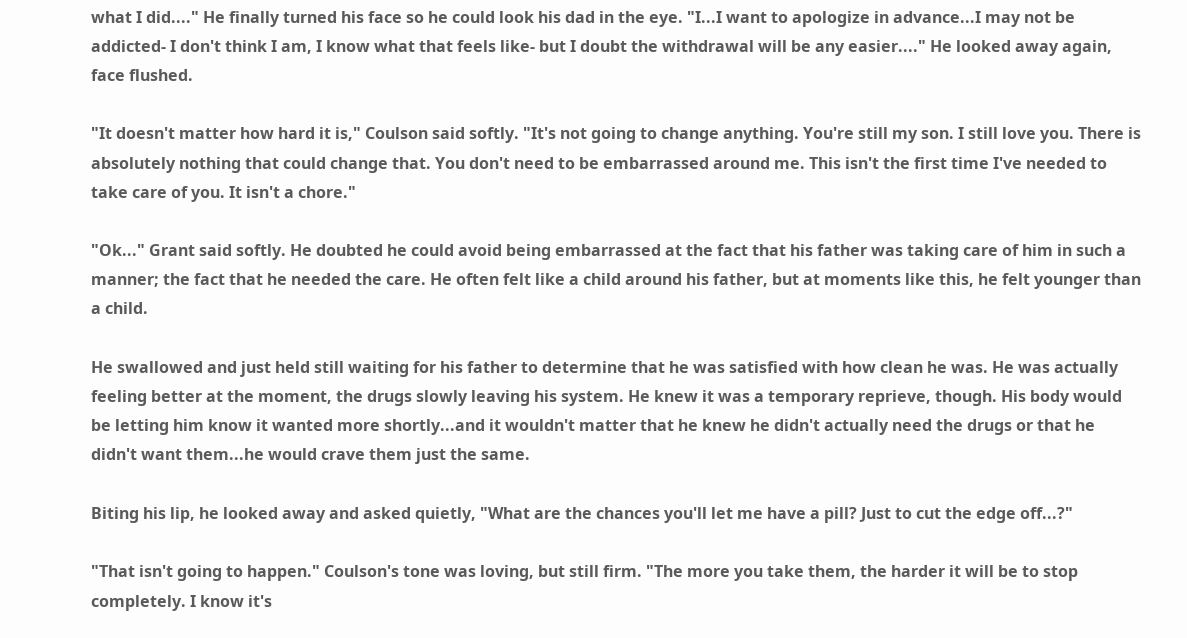what I did...." He finally turned his face so he could look his dad in the eye. "I...I want to apologize in advance...I may not be addicted- I don't think I am, I know what that feels like- but I doubt the withdrawal will be any easier...." He looked away again, face flushed.

"It doesn't matter how hard it is," Coulson said softly. "It's not going to change anything. You're still my son. I still love you. There is absolutely nothing that could change that. You don't need to be embarrassed around me. This isn't the first time I've needed to take care of you. It isn't a chore."

"Ok..." Grant said softly. He doubted he could avoid being embarrassed at the fact that his father was taking care of him in such a manner; the fact that he needed the care. He often felt like a child around his father, but at moments like this, he felt younger than a child.

He swallowed and just held still waiting for his father to determine that he was satisfied with how clean he was. He was actually feeling better at the moment, the drugs slowly leaving his system. He knew it was a temporary reprieve, though. His body would be letting him know it wanted more shortly...and it wouldn't matter that he knew he didn't actually need the drugs or that he didn't want them...he would crave them just the same.

Biting his lip, he looked away and asked quietly, "What are the chances you'll let me have a pill? Just to cut the edge off...?"

"That isn't going to happen." Coulson's tone was loving, but still firm. "The more you take them, the harder it will be to stop completely. I know it's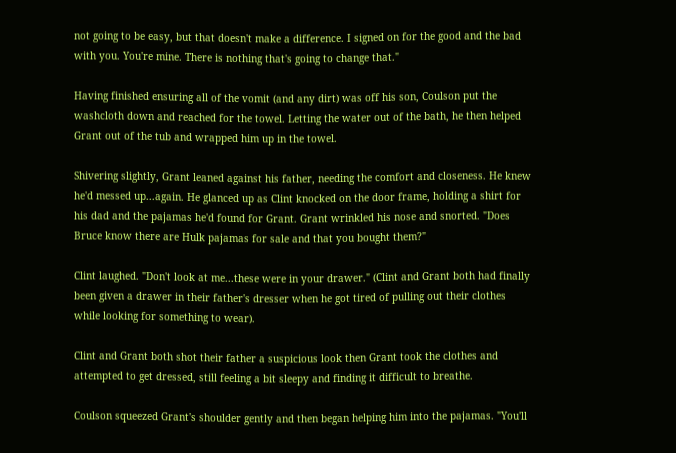not going to be easy, but that doesn't make a difference. I signed on for the good and the bad with you. You're mine. There is nothing that's going to change that."

Having finished ensuring all of the vomit (and any dirt) was off his son, Coulson put the washcloth down and reached for the towel. Letting the water out of the bath, he then helped Grant out of the tub and wrapped him up in the towel.

Shivering slightly, Grant leaned against his father, needing the comfort and closeness. He knew he'd messed up...again. He glanced up as Clint knocked on the door frame, holding a shirt for his dad and the pajamas he'd found for Grant. Grant wrinkled his nose and snorted. "Does Bruce know there are Hulk pajamas for sale and that you bought them?"

Clint laughed. "Don't look at me...these were in your drawer." (Clint and Grant both had finally been given a drawer in their father's dresser when he got tired of pulling out their clothes while looking for something to wear).

Clint and Grant both shot their father a suspicious look then Grant took the clothes and attempted to get dressed, still feeling a bit sleepy and finding it difficult to breathe.

Coulson squeezed Grant's shoulder gently and then began helping him into the pajamas. "You'll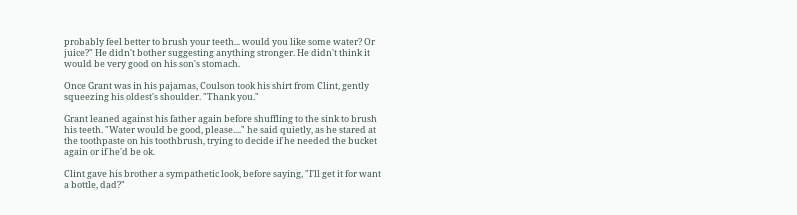probably feel better to brush your teeth... would you like some water? Or juice?" He didn't bother suggesting anything stronger. He didn't think it would be very good on his son's stomach.

Once Grant was in his pajamas, Coulson took his shirt from Clint, gently squeezing his oldest's shoulder. "Thank you."

Grant leaned against his father again before shuffling to the sink to brush his teeth. "Water would be good, please...." he said quietly, as he stared at the toothpaste on his toothbrush, trying to decide if he needed the bucket again or if he'd be ok.

Clint gave his brother a sympathetic look, before saying, "I'll get it for want a bottle, dad?"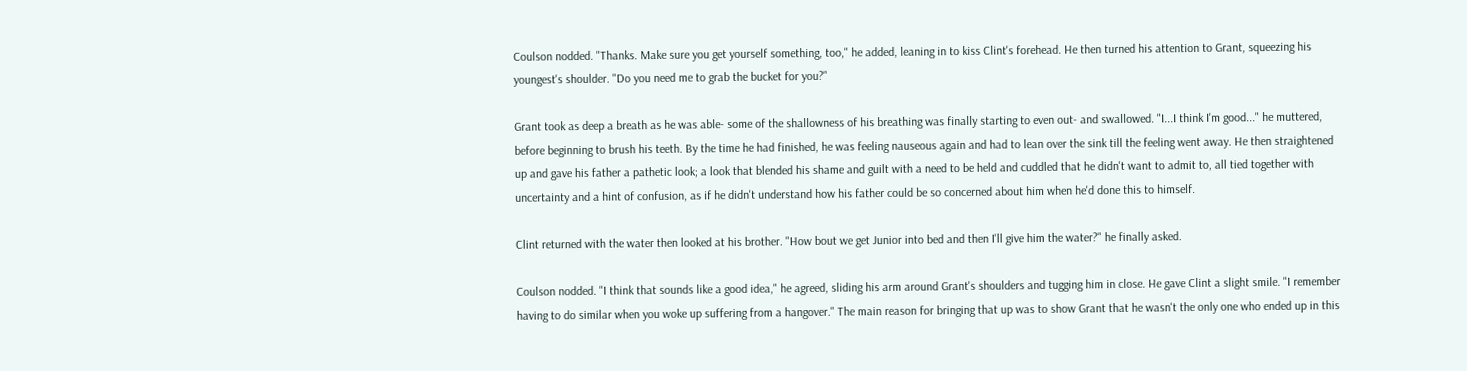Coulson nodded. "Thanks. Make sure you get yourself something, too," he added, leaning in to kiss Clint's forehead. He then turned his attention to Grant, squeezing his youngest's shoulder. "Do you need me to grab the bucket for you?"

Grant took as deep a breath as he was able- some of the shallowness of his breathing was finally starting to even out- and swallowed. "I...I think I'm good..." he muttered, before beginning to brush his teeth. By the time he had finished, he was feeling nauseous again and had to lean over the sink till the feeling went away. He then straightened up and gave his father a pathetic look; a look that blended his shame and guilt with a need to be held and cuddled that he didn't want to admit to, all tied together with uncertainty and a hint of confusion, as if he didn't understand how his father could be so concerned about him when he'd done this to himself.

Clint returned with the water then looked at his brother. "How bout we get Junior into bed and then I'll give him the water?" he finally asked.

Coulson nodded. "I think that sounds like a good idea," he agreed, sliding his arm around Grant's shoulders and tugging him in close. He gave Clint a slight smile. "I remember having to do similar when you woke up suffering from a hangover." The main reason for bringing that up was to show Grant that he wasn't the only one who ended up in this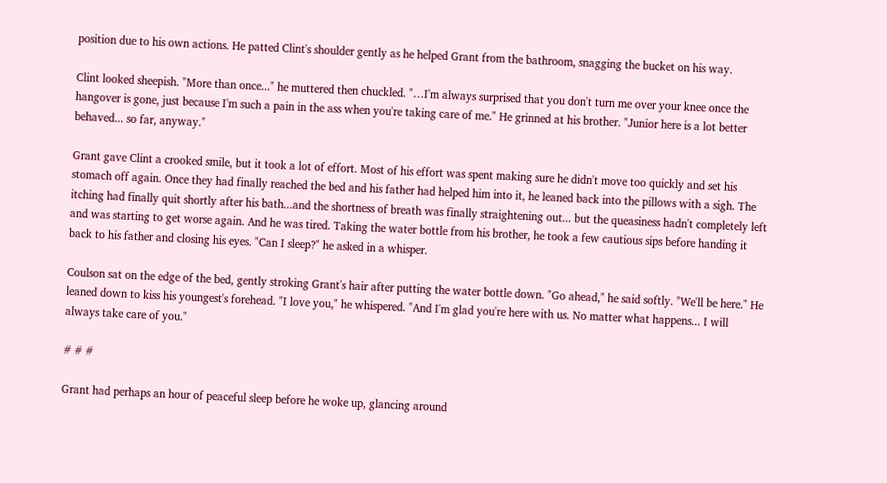position due to his own actions. He patted Clint's shoulder gently as he helped Grant from the bathroom, snagging the bucket on his way.

Clint looked sheepish. "More than once..." he muttered then chuckled. "…I'm always surprised that you don't turn me over your knee once the hangover is gone, just because I'm such a pain in the ass when you're taking care of me." He grinned at his brother. "Junior here is a lot better behaved... so far, anyway."

Grant gave Clint a crooked smile, but it took a lot of effort. Most of his effort was spent making sure he didn't move too quickly and set his stomach off again. Once they had finally reached the bed and his father had helped him into it, he leaned back into the pillows with a sigh. The itching had finally quit shortly after his bath...and the shortness of breath was finally straightening out... but the queasiness hadn't completely left and was starting to get worse again. And he was tired. Taking the water bottle from his brother, he took a few cautious sips before handing it back to his father and closing his eyes. "Can I sleep?" he asked in a whisper.

Coulson sat on the edge of the bed, gently stroking Grant's hair after putting the water bottle down. "Go ahead," he said softly. "We'll be here." He leaned down to kiss his youngest's forehead. "I love you," he whispered. "And I'm glad you're here with us. No matter what happens... I will always take care of you."

# # #

Grant had perhaps an hour of peaceful sleep before he woke up, glancing around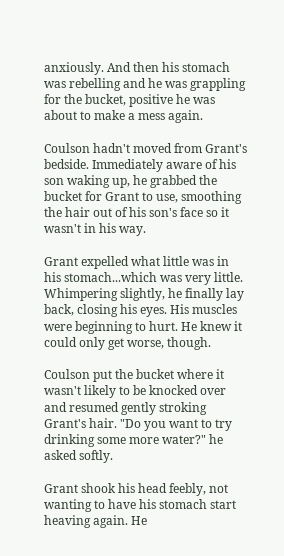anxiously. And then his stomach was rebelling and he was grappling for the bucket, positive he was about to make a mess again.

Coulson hadn't moved from Grant's bedside. Immediately aware of his son waking up, he grabbed the bucket for Grant to use, smoothing the hair out of his son's face so it wasn't in his way.

Grant expelled what little was in his stomach...which was very little. Whimpering slightly, he finally lay back, closing his eyes. His muscles were beginning to hurt. He knew it could only get worse, though.

Coulson put the bucket where it wasn't likely to be knocked over and resumed gently stroking Grant's hair. "Do you want to try drinking some more water?" he asked softly.

Grant shook his head feebly, not wanting to have his stomach start heaving again. He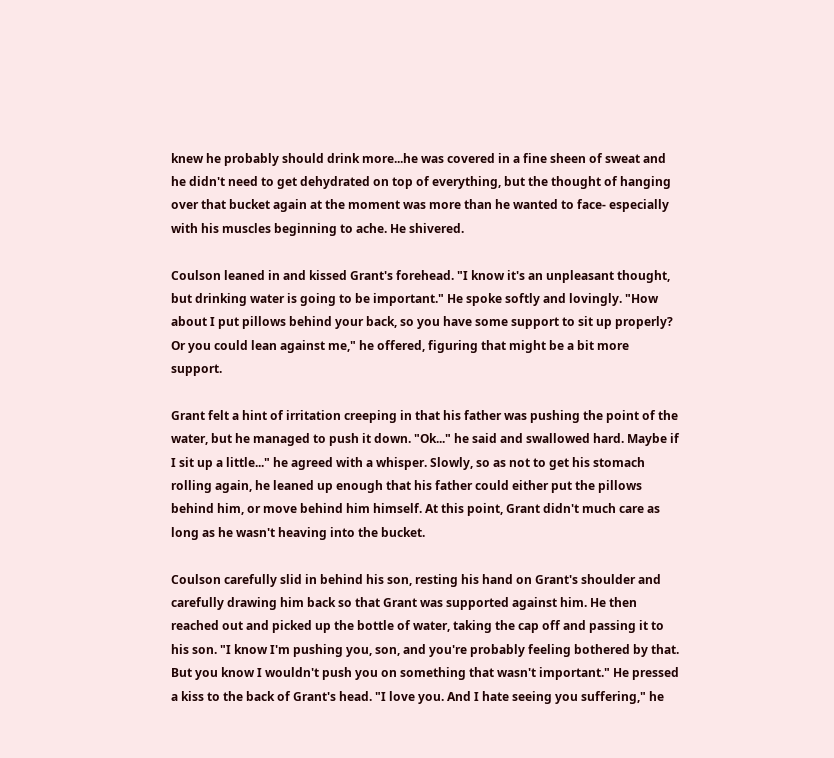knew he probably should drink more...he was covered in a fine sheen of sweat and he didn't need to get dehydrated on top of everything, but the thought of hanging over that bucket again at the moment was more than he wanted to face- especially with his muscles beginning to ache. He shivered.

Coulson leaned in and kissed Grant's forehead. "I know it's an unpleasant thought, but drinking water is going to be important." He spoke softly and lovingly. "How about I put pillows behind your back, so you have some support to sit up properly? Or you could lean against me," he offered, figuring that might be a bit more support.

Grant felt a hint of irritation creeping in that his father was pushing the point of the water, but he managed to push it down. "Ok..." he said and swallowed hard. Maybe if I sit up a little..." he agreed with a whisper. Slowly, so as not to get his stomach rolling again, he leaned up enough that his father could either put the pillows behind him, or move behind him himself. At this point, Grant didn't much care as long as he wasn't heaving into the bucket.

Coulson carefully slid in behind his son, resting his hand on Grant's shoulder and carefully drawing him back so that Grant was supported against him. He then reached out and picked up the bottle of water, taking the cap off and passing it to his son. "I know I'm pushing you, son, and you're probably feeling bothered by that. But you know I wouldn't push you on something that wasn't important." He pressed a kiss to the back of Grant's head. "I love you. And I hate seeing you suffering," he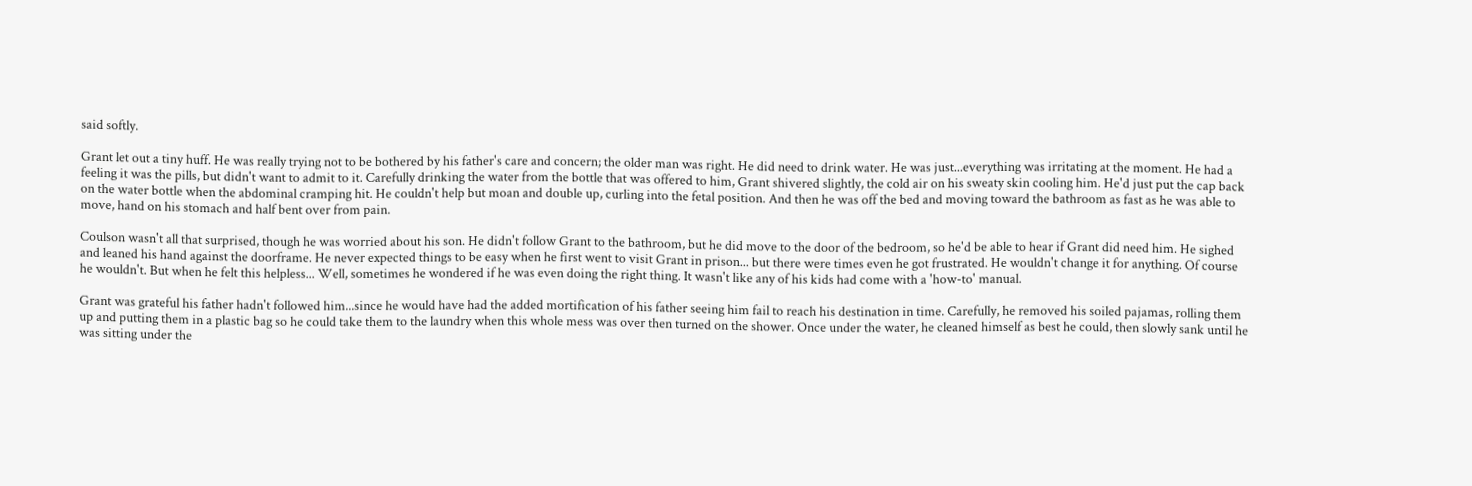said softly.

Grant let out a tiny huff. He was really trying not to be bothered by his father's care and concern; the older man was right. He did need to drink water. He was just...everything was irritating at the moment. He had a feeling it was the pills, but didn't want to admit to it. Carefully drinking the water from the bottle that was offered to him, Grant shivered slightly, the cold air on his sweaty skin cooling him. He'd just put the cap back on the water bottle when the abdominal cramping hit. He couldn't help but moan and double up, curling into the fetal position. And then he was off the bed and moving toward the bathroom as fast as he was able to move, hand on his stomach and half bent over from pain.

Coulson wasn't all that surprised, though he was worried about his son. He didn't follow Grant to the bathroom, but he did move to the door of the bedroom, so he'd be able to hear if Grant did need him. He sighed and leaned his hand against the doorframe. He never expected things to be easy when he first went to visit Grant in prison... but there were times even he got frustrated. He wouldn't change it for anything. Of course he wouldn't. But when he felt this helpless... Well, sometimes he wondered if he was even doing the right thing. It wasn't like any of his kids had come with a 'how-to' manual.

Grant was grateful his father hadn't followed him...since he would have had the added mortification of his father seeing him fail to reach his destination in time. Carefully, he removed his soiled pajamas, rolling them up and putting them in a plastic bag so he could take them to the laundry when this whole mess was over then turned on the shower. Once under the water, he cleaned himself as best he could, then slowly sank until he was sitting under the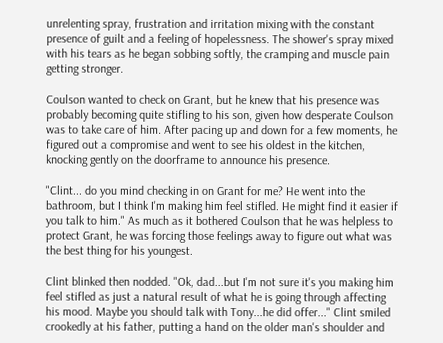unrelenting spray, frustration and irritation mixing with the constant presence of guilt and a feeling of hopelessness. The shower's spray mixed with his tears as he began sobbing softly, the cramping and muscle pain getting stronger.

Coulson wanted to check on Grant, but he knew that his presence was probably becoming quite stifling to his son, given how desperate Coulson was to take care of him. After pacing up and down for a few moments, he figured out a compromise and went to see his oldest in the kitchen, knocking gently on the doorframe to announce his presence.

"Clint... do you mind checking in on Grant for me? He went into the bathroom, but I think I'm making him feel stifled. He might find it easier if you talk to him." As much as it bothered Coulson that he was helpless to protect Grant, he was forcing those feelings away to figure out what was the best thing for his youngest.

Clint blinked then nodded. "Ok, dad...but I'm not sure it's you making him feel stifled as just a natural result of what he is going through affecting his mood. Maybe you should talk with Tony...he did offer..." Clint smiled crookedly at his father, putting a hand on the older man's shoulder and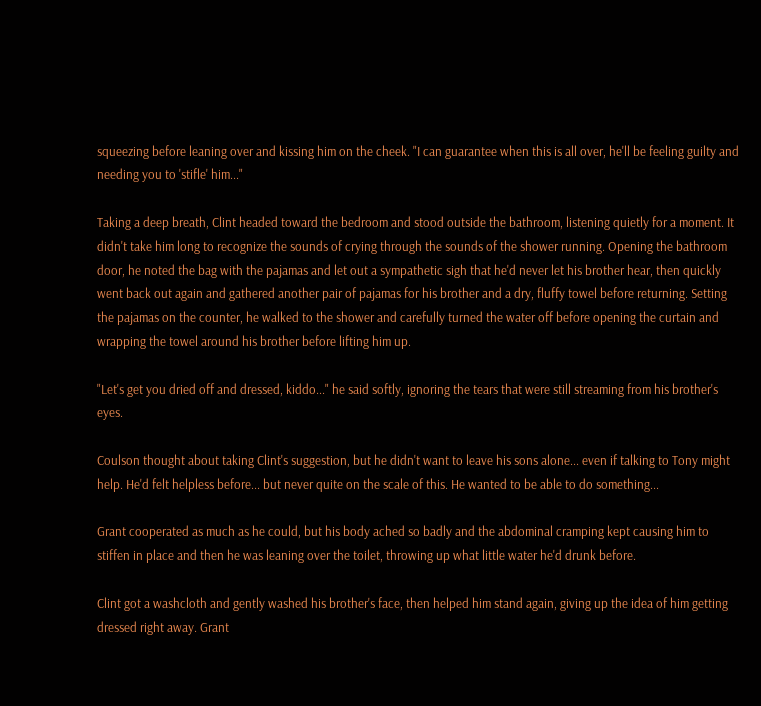squeezing before leaning over and kissing him on the cheek. "I can guarantee when this is all over, he'll be feeling guilty and needing you to 'stifle' him..."

Taking a deep breath, Clint headed toward the bedroom and stood outside the bathroom, listening quietly for a moment. It didn't take him long to recognize the sounds of crying through the sounds of the shower running. Opening the bathroom door, he noted the bag with the pajamas and let out a sympathetic sigh that he'd never let his brother hear, then quickly went back out again and gathered another pair of pajamas for his brother and a dry, fluffy towel before returning. Setting the pajamas on the counter, he walked to the shower and carefully turned the water off before opening the curtain and wrapping the towel around his brother before lifting him up.

"Let's get you dried off and dressed, kiddo..." he said softly, ignoring the tears that were still streaming from his brother's eyes.

Coulson thought about taking Clint's suggestion, but he didn't want to leave his sons alone... even if talking to Tony might help. He'd felt helpless before... but never quite on the scale of this. He wanted to be able to do something...

Grant cooperated as much as he could, but his body ached so badly and the abdominal cramping kept causing him to stiffen in place and then he was leaning over the toilet, throwing up what little water he'd drunk before.

Clint got a washcloth and gently washed his brother's face, then helped him stand again, giving up the idea of him getting dressed right away. Grant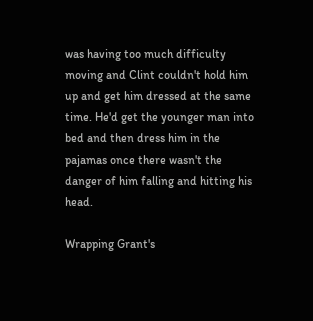was having too much difficulty moving and Clint couldn't hold him up and get him dressed at the same time. He'd get the younger man into bed and then dress him in the pajamas once there wasn't the danger of him falling and hitting his head.

Wrapping Grant's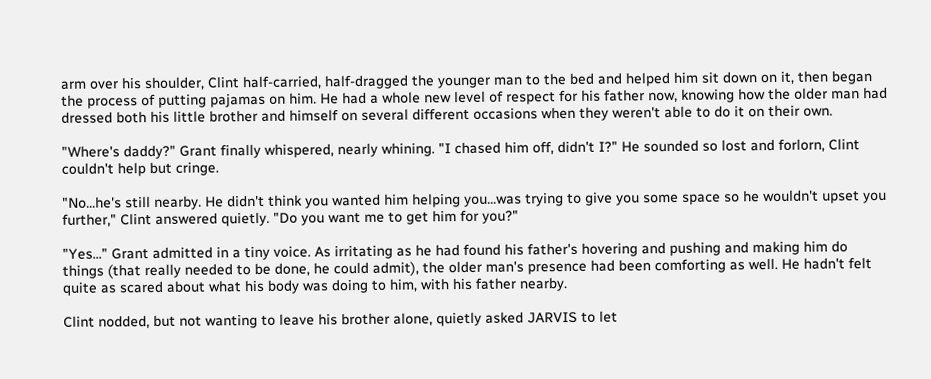arm over his shoulder, Clint half-carried, half-dragged the younger man to the bed and helped him sit down on it, then began the process of putting pajamas on him. He had a whole new level of respect for his father now, knowing how the older man had dressed both his little brother and himself on several different occasions when they weren't able to do it on their own.

"Where's daddy?" Grant finally whispered, nearly whining. "I chased him off, didn't I?" He sounded so lost and forlorn, Clint couldn't help but cringe.

"No...he's still nearby. He didn't think you wanted him helping you...was trying to give you some space so he wouldn't upset you further," Clint answered quietly. "Do you want me to get him for you?"

"Yes..." Grant admitted in a tiny voice. As irritating as he had found his father's hovering and pushing and making him do things (that really needed to be done, he could admit), the older man's presence had been comforting as well. He hadn't felt quite as scared about what his body was doing to him, with his father nearby.

Clint nodded, but not wanting to leave his brother alone, quietly asked JARVIS to let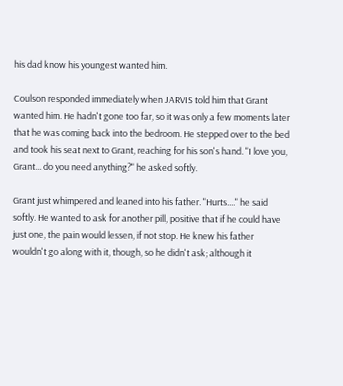his dad know his youngest wanted him.

Coulson responded immediately when JARVIS told him that Grant wanted him. He hadn't gone too far, so it was only a few moments later that he was coming back into the bedroom. He stepped over to the bed and took his seat next to Grant, reaching for his son's hand. "I love you, Grant... do you need anything?" he asked softly.

Grant just whimpered and leaned into his father. "Hurts...." he said softly. He wanted to ask for another pill, positive that if he could have just one, the pain would lessen, if not stop. He knew his father wouldn't go along with it, though, so he didn't ask; although it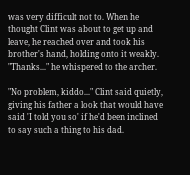was very difficult not to. When he thought Clint was about to get up and leave, he reached over and took his brother's hand, holding onto it weakly. "Thanks..." he whispered to the archer.

"No problem, kiddo..." Clint said quietly, giving his father a look that would have said 'I told you so' if he'd been inclined to say such a thing to his dad.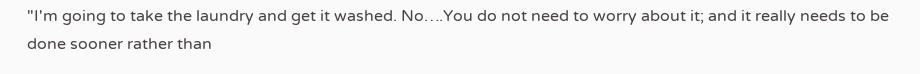"I'm going to take the laundry and get it washed. No….You do not need to worry about it; and it really needs to be done sooner rather than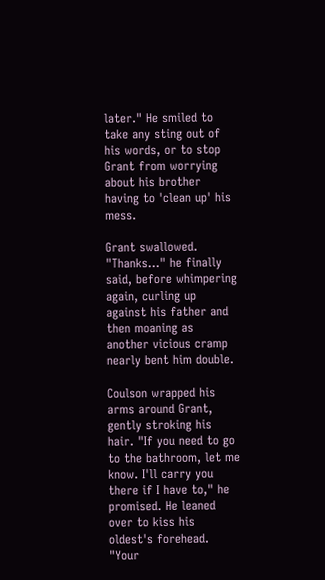later." He smiled to take any sting out of his words, or to stop Grant from worrying about his brother having to 'clean up' his mess.

Grant swallowed. "Thanks..." he finally said, before whimpering again, curling up against his father and then moaning as another vicious cramp nearly bent him double.

Coulson wrapped his arms around Grant, gently stroking his hair. "If you need to go to the bathroom, let me know. I'll carry you there if I have to," he promised. He leaned over to kiss his oldest's forehead. "Your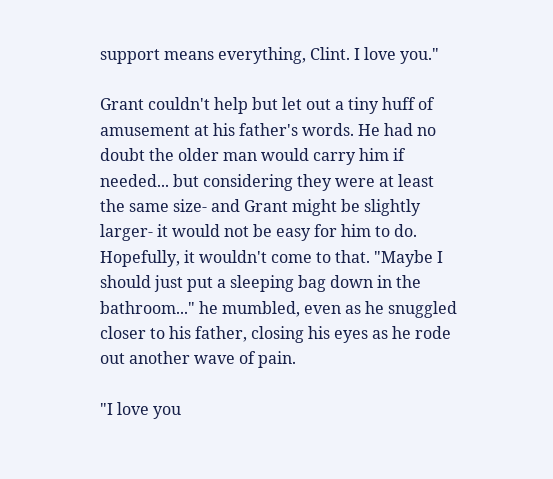support means everything, Clint. I love you."

Grant couldn't help but let out a tiny huff of amusement at his father's words. He had no doubt the older man would carry him if needed... but considering they were at least the same size- and Grant might be slightly larger- it would not be easy for him to do. Hopefully, it wouldn't come to that. "Maybe I should just put a sleeping bag down in the bathroom..." he mumbled, even as he snuggled closer to his father, closing his eyes as he rode out another wave of pain.

"I love you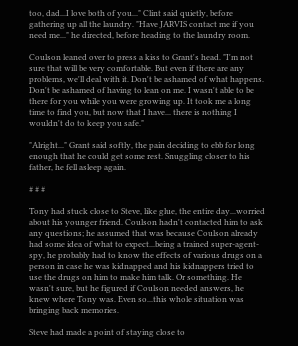too, dad...I love both of you..." Clint said quietly, before gathering up all the laundry. "Have JARVIS contact me if you need me..." he directed, before heading to the laundry room.

Coulson leaned over to press a kiss to Grant's head. "I'm not sure that will be very comfortable. But even if there are any problems, we'll deal with it. Don't be ashamed of what happens. Don't be ashamed of having to lean on me. I wasn't able to be there for you while you were growing up. It took me a long time to find you, but now that I have... there is nothing I wouldn't do to keep you safe."

"Alright..." Grant said softly, the pain deciding to ebb for long enough that he could get some rest. Snuggling closer to his father, he fell asleep again.

# # #

Tony had stuck close to Steve, like glue, the entire day...worried about his younger friend. Coulson hadn't contacted him to ask any questions; he assumed that was because Coulson already had some idea of what to expect...being a trained super-agent-spy, he probably had to know the effects of various drugs on a person in case he was kidnapped and his kidnappers tried to use the drugs on him to make him talk. Or something. He wasn't sure, but he figured if Coulson needed answers, he knew where Tony was. Even so...this whole situation was bringing back memories.

Steve had made a point of staying close to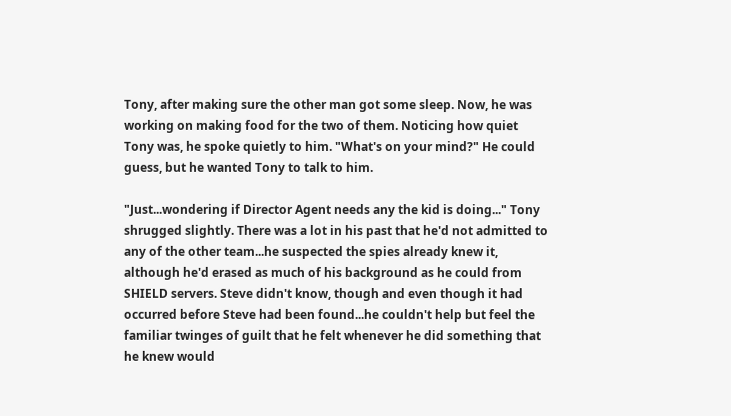Tony, after making sure the other man got some sleep. Now, he was working on making food for the two of them. Noticing how quiet Tony was, he spoke quietly to him. "What's on your mind?" He could guess, but he wanted Tony to talk to him.

"Just...wondering if Director Agent needs any the kid is doing..." Tony shrugged slightly. There was a lot in his past that he'd not admitted to any of the other team...he suspected the spies already knew it, although he'd erased as much of his background as he could from SHIELD servers. Steve didn't know, though and even though it had occurred before Steve had been found...he couldn't help but feel the familiar twinges of guilt that he felt whenever he did something that he knew would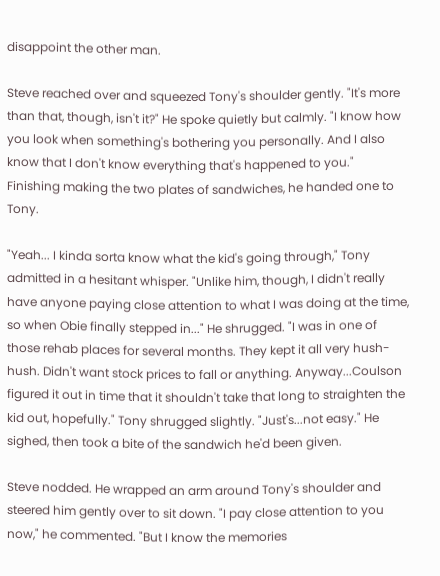disappoint the other man.

Steve reached over and squeezed Tony's shoulder gently. "It's more than that, though, isn't it?" He spoke quietly but calmly. "I know how you look when something's bothering you personally. And I also know that I don't know everything that's happened to you." Finishing making the two plates of sandwiches, he handed one to Tony.

"Yeah... I kinda sorta know what the kid's going through," Tony admitted in a hesitant whisper. "Unlike him, though, I didn't really have anyone paying close attention to what I was doing at the time, so when Obie finally stepped in..." He shrugged. "I was in one of those rehab places for several months. They kept it all very hush-hush. Didn't want stock prices to fall or anything. Anyway...Coulson figured it out in time that it shouldn't take that long to straighten the kid out, hopefully." Tony shrugged slightly. "Just's...not easy." He sighed, then took a bite of the sandwich he'd been given.

Steve nodded. He wrapped an arm around Tony's shoulder and steered him gently over to sit down. "I pay close attention to you now," he commented. "But I know the memories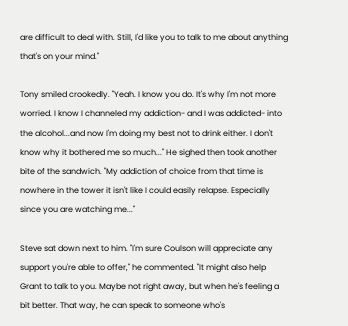are difficult to deal with. Still, I'd like you to talk to me about anything that's on your mind."

Tony smiled crookedly. "Yeah. I know you do. It's why I'm not more worried. I know I channeled my addiction- and I was addicted- into the alcohol...and now I'm doing my best not to drink either. I don't know why it bothered me so much..." He sighed then took another bite of the sandwich. "My addiction of choice from that time is nowhere in the tower it isn't like I could easily relapse. Especially since you are watching me..."

Steve sat down next to him. "I'm sure Coulson will appreciate any support you're able to offer," he commented. "It might also help Grant to talk to you. Maybe not right away, but when he's feeling a bit better. That way, he can speak to someone who's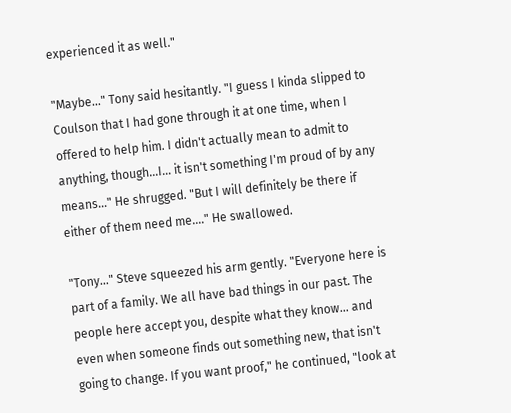experienced it as well."

"Maybe..." Tony said hesitantly. "I guess I kinda slipped to Coulson that I had gone through it at one time, when I offered to help him. I didn't actually mean to admit to anything, though...I... it isn't something I'm proud of by any means..." He shrugged. "But I will definitely be there if either of them need me...." He swallowed.

"Tony..." Steve squeezed his arm gently. "Everyone here is part of a family. We all have bad things in our past. The people here accept you, despite what they know... and even when someone finds out something new, that isn't going to change. If you want proof," he continued, "look at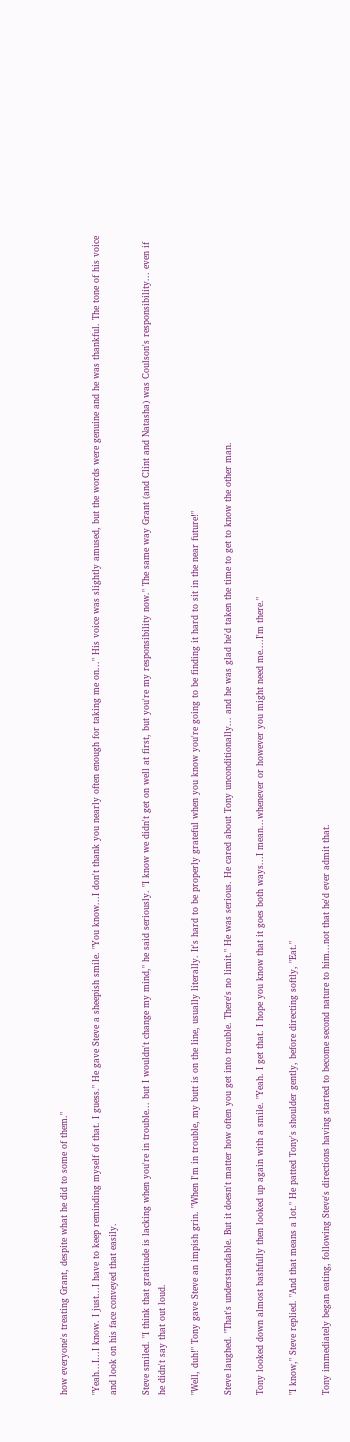how everyone's treating Grant, despite what he did to some of them."

"Yeah...I...I know. I just...I have to keep reminding myself of that. I guess." He gave Steve a sheepish smile. "You know...I don't thank you nearly often enough for taking me on..." His voice was slightly amused, but the words were genuine and he was thankful. The tone of his voice and look on his face conveyed that easily.

Steve smiled. "I think that gratitude is lacking when you're in trouble... but I wouldn't change my mind," he said seriously. "I know we didn't get on well at first, but you're my responsibility now." The same way Grant (and Clint and Natasha) was Coulson's responsibility... even if he didn't say that out loud.

"Well, duh!" Tony gave Steve an impish grin. "When I'm in trouble, my butt is on the line, usually literally. It's hard to be properly grateful when you know you're going to be finding it hard to sit in the near future!"

Steve laughed. "That's understandable. But it doesn't matter how often you get into trouble. There's no limit." He was serious. He cared about Tony unconditionally... and he was glad he'd taken the time to get to know the other man.

Tony looked down almost bashfully then looked up again with a smile. "Yeah. I get that. I hope you know that it goes both ways...I mean...whenever or however you might need me....I'm there."

"I know," Steve replied. "And that means a lot." He patted Tony's shoulder gently, before directing softly, "Eat."

Tony immediately began eating, following Steve's directions having started to become second nature to him...not that he'd ever admit that.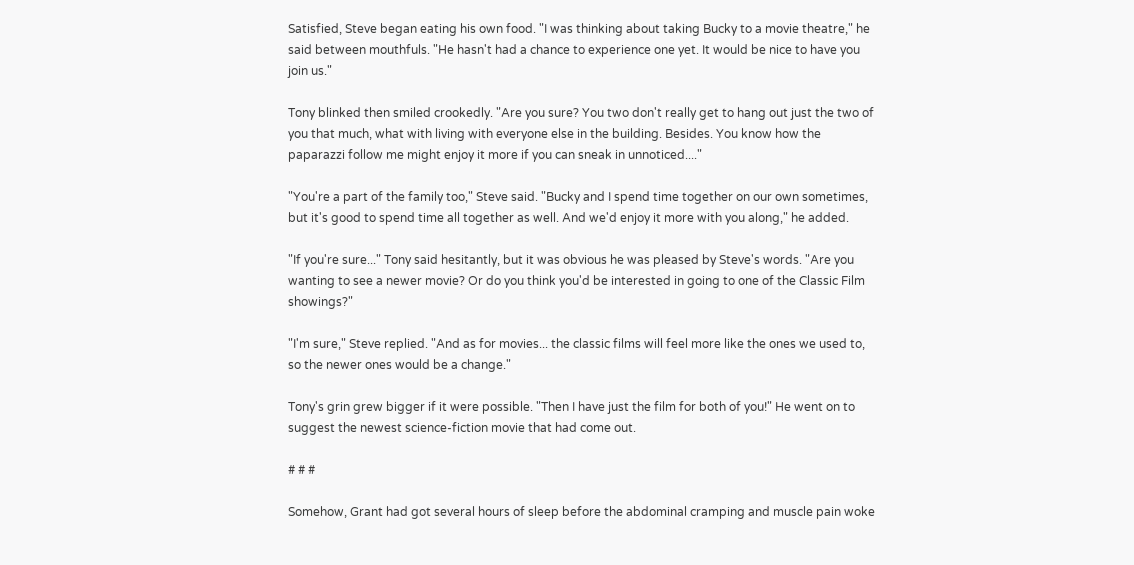Satisfied, Steve began eating his own food. "I was thinking about taking Bucky to a movie theatre," he said between mouthfuls. "He hasn't had a chance to experience one yet. It would be nice to have you join us."

Tony blinked then smiled crookedly. "Are you sure? You two don't really get to hang out just the two of you that much, what with living with everyone else in the building. Besides. You know how the paparazzi follow me might enjoy it more if you can sneak in unnoticed...."

"You're a part of the family too," Steve said. "Bucky and I spend time together on our own sometimes, but it's good to spend time all together as well. And we'd enjoy it more with you along," he added.

"If you're sure..." Tony said hesitantly, but it was obvious he was pleased by Steve's words. "Are you wanting to see a newer movie? Or do you think you'd be interested in going to one of the Classic Film showings?"

"I'm sure," Steve replied. "And as for movies... the classic films will feel more like the ones we used to, so the newer ones would be a change."

Tony's grin grew bigger if it were possible. "Then I have just the film for both of you!" He went on to suggest the newest science-fiction movie that had come out.

# # #

Somehow, Grant had got several hours of sleep before the abdominal cramping and muscle pain woke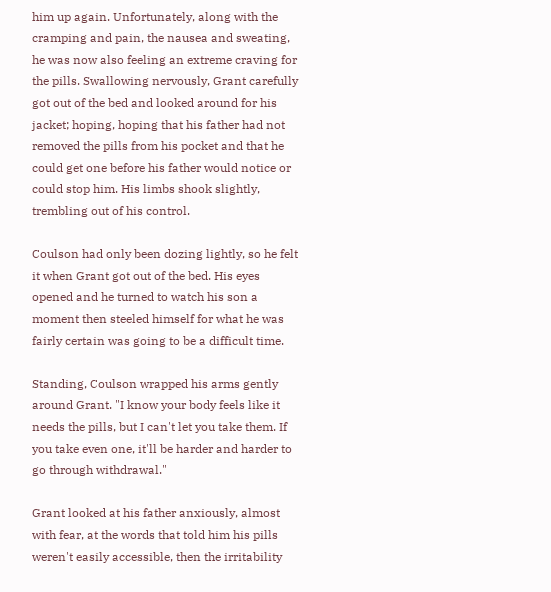him up again. Unfortunately, along with the cramping and pain, the nausea and sweating, he was now also feeling an extreme craving for the pills. Swallowing nervously, Grant carefully got out of the bed and looked around for his jacket; hoping, hoping that his father had not removed the pills from his pocket and that he could get one before his father would notice or could stop him. His limbs shook slightly, trembling out of his control.

Coulson had only been dozing lightly, so he felt it when Grant got out of the bed. His eyes opened and he turned to watch his son a moment then steeled himself for what he was fairly certain was going to be a difficult time.

Standing, Coulson wrapped his arms gently around Grant. "I know your body feels like it needs the pills, but I can't let you take them. If you take even one, it'll be harder and harder to go through withdrawal."

Grant looked at his father anxiously, almost with fear, at the words that told him his pills weren't easily accessible, then the irritability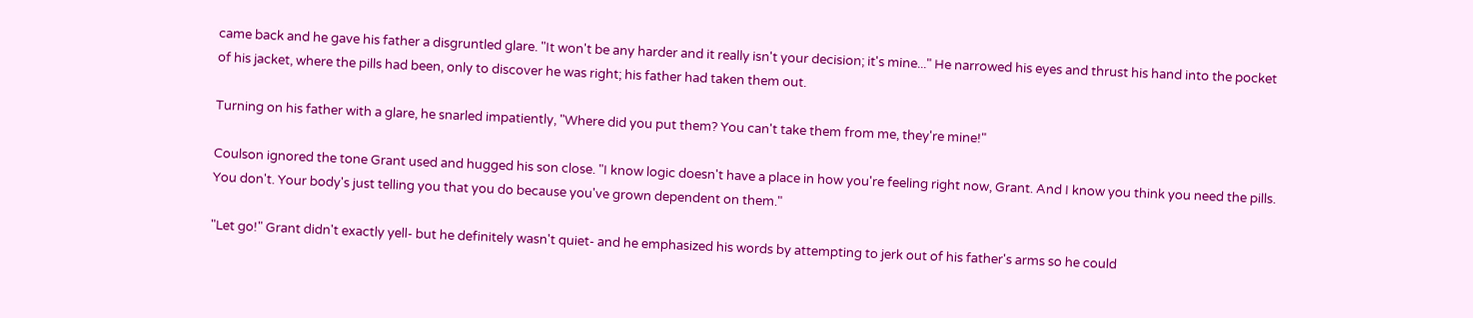came back and he gave his father a disgruntled glare. "It won't be any harder and it really isn't your decision; it's mine..." He narrowed his eyes and thrust his hand into the pocket of his jacket, where the pills had been, only to discover he was right; his father had taken them out.

Turning on his father with a glare, he snarled impatiently, "Where did you put them? You can't take them from me, they're mine!"

Coulson ignored the tone Grant used and hugged his son close. "I know logic doesn't have a place in how you're feeling right now, Grant. And I know you think you need the pills. You don't. Your body's just telling you that you do because you've grown dependent on them."

"Let go!" Grant didn't exactly yell- but he definitely wasn't quiet- and he emphasized his words by attempting to jerk out of his father's arms so he could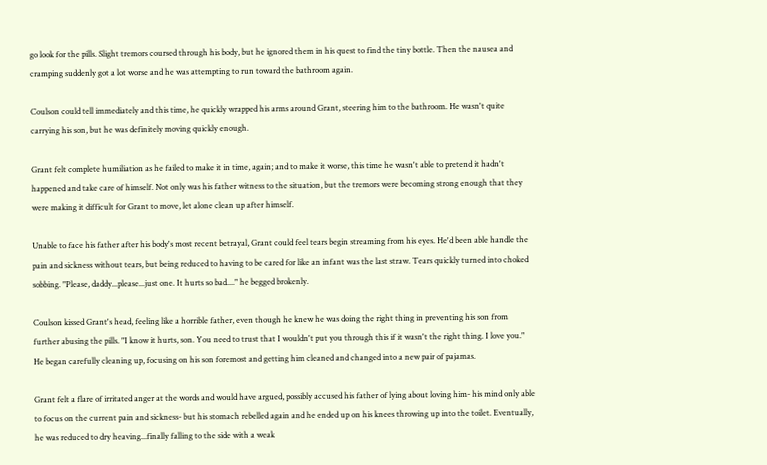go look for the pills. Slight tremors coursed through his body, but he ignored them in his quest to find the tiny bottle. Then the nausea and cramping suddenly got a lot worse and he was attempting to run toward the bathroom again.

Coulson could tell immediately and this time, he quickly wrapped his arms around Grant, steering him to the bathroom. He wasn't quite carrying his son, but he was definitely moving quickly enough.

Grant felt complete humiliation as he failed to make it in time, again; and to make it worse, this time he wasn't able to pretend it hadn't happened and take care of himself. Not only was his father witness to the situation, but the tremors were becoming strong enough that they were making it difficult for Grant to move, let alone clean up after himself.

Unable to face his father after his body's most recent betrayal, Grant could feel tears begin streaming from his eyes. He'd been able handle the pain and sickness without tears, but being reduced to having to be cared for like an infant was the last straw. Tears quickly turned into choked sobbing. "Please, daddy...please...just one. It hurts so bad...." he begged brokenly.

Coulson kissed Grant's head, feeling like a horrible father, even though he knew he was doing the right thing in preventing his son from further abusing the pills. "I know it hurts, son. You need to trust that I wouldn't put you through this if it wasn't the right thing. I love you." He began carefully cleaning up, focusing on his son foremost and getting him cleaned and changed into a new pair of pajamas.

Grant felt a flare of irritated anger at the words and would have argued, possibly accused his father of lying about loving him- his mind only able to focus on the current pain and sickness- but his stomach rebelled again and he ended up on his knees throwing up into the toilet. Eventually, he was reduced to dry heaving...finally falling to the side with a weak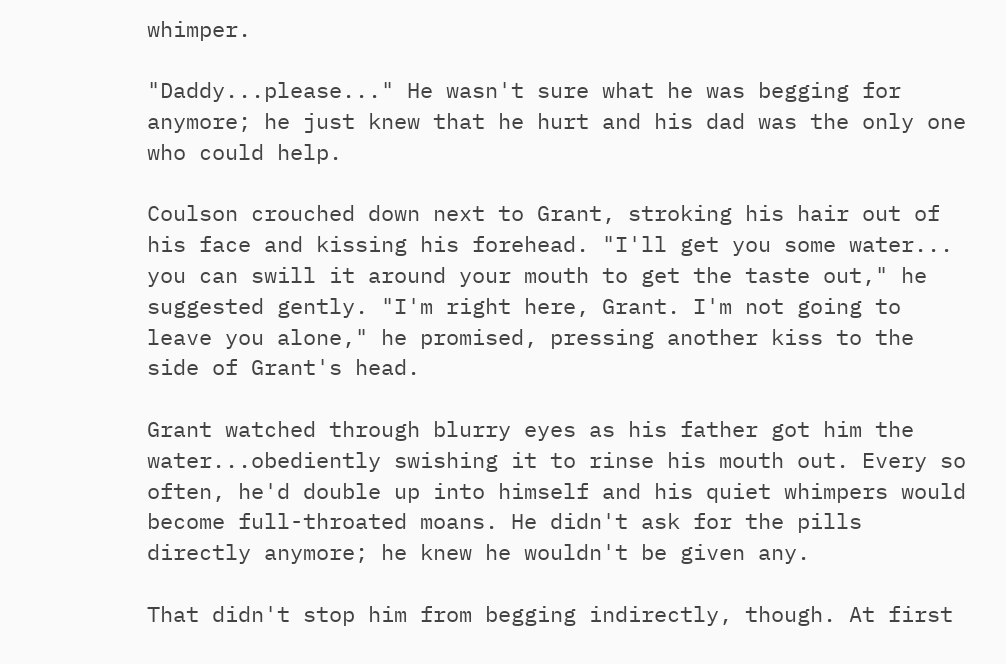whimper.

"Daddy...please..." He wasn't sure what he was begging for anymore; he just knew that he hurt and his dad was the only one who could help.

Coulson crouched down next to Grant, stroking his hair out of his face and kissing his forehead. "I'll get you some water... you can swill it around your mouth to get the taste out," he suggested gently. "I'm right here, Grant. I'm not going to leave you alone," he promised, pressing another kiss to the side of Grant's head.

Grant watched through blurry eyes as his father got him the water...obediently swishing it to rinse his mouth out. Every so often, he'd double up into himself and his quiet whimpers would become full-throated moans. He didn't ask for the pills directly anymore; he knew he wouldn't be given any.

That didn't stop him from begging indirectly, though. At first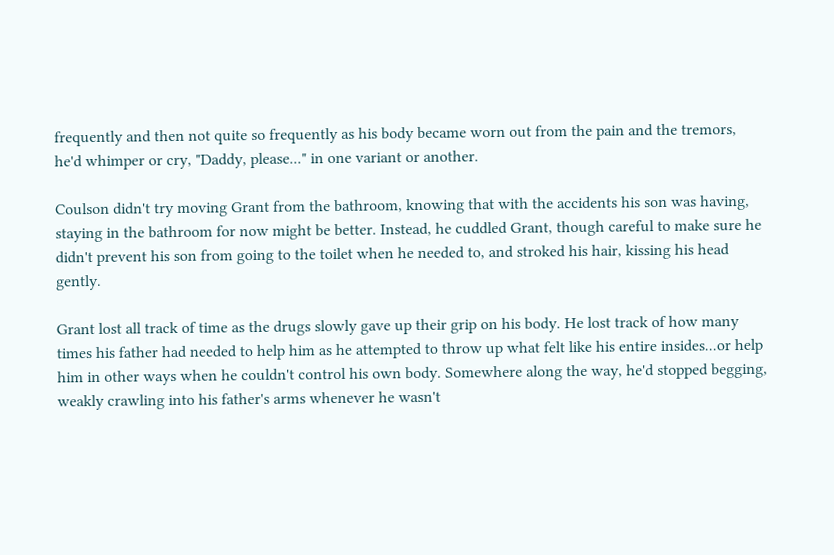frequently and then not quite so frequently as his body became worn out from the pain and the tremors, he'd whimper or cry, "Daddy, please..." in one variant or another.

Coulson didn't try moving Grant from the bathroom, knowing that with the accidents his son was having, staying in the bathroom for now might be better. Instead, he cuddled Grant, though careful to make sure he didn't prevent his son from going to the toilet when he needed to, and stroked his hair, kissing his head gently.

Grant lost all track of time as the drugs slowly gave up their grip on his body. He lost track of how many times his father had needed to help him as he attempted to throw up what felt like his entire insides...or help him in other ways when he couldn't control his own body. Somewhere along the way, he'd stopped begging, weakly crawling into his father's arms whenever he wasn't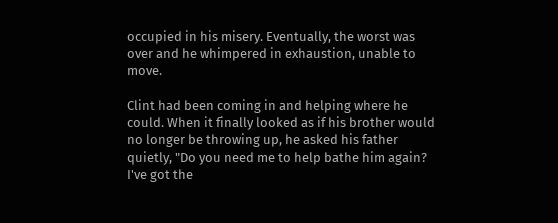occupied in his misery. Eventually, the worst was over and he whimpered in exhaustion, unable to move.

Clint had been coming in and helping where he could. When it finally looked as if his brother would no longer be throwing up, he asked his father quietly, "Do you need me to help bathe him again? I've got the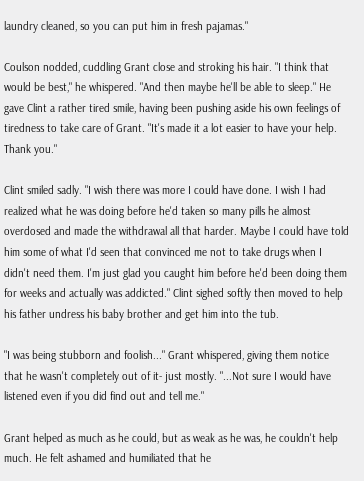laundry cleaned, so you can put him in fresh pajamas."

Coulson nodded, cuddling Grant close and stroking his hair. "I think that would be best," he whispered. "And then maybe he'll be able to sleep." He gave Clint a rather tired smile, having been pushing aside his own feelings of tiredness to take care of Grant. "It's made it a lot easier to have your help. Thank you."

Clint smiled sadly. "I wish there was more I could have done. I wish I had realized what he was doing before he'd taken so many pills he almost overdosed and made the withdrawal all that harder. Maybe I could have told him some of what I'd seen that convinced me not to take drugs when I didn't need them. I'm just glad you caught him before he'd been doing them for weeks and actually was addicted." Clint sighed softly then moved to help his father undress his baby brother and get him into the tub.

"I was being stubborn and foolish..." Grant whispered, giving them notice that he wasn't completely out of it- just mostly. "...Not sure I would have listened even if you did find out and tell me."

Grant helped as much as he could, but as weak as he was, he couldn't help much. He felt ashamed and humiliated that he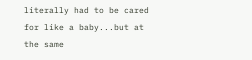literally had to be cared for like a baby...but at the same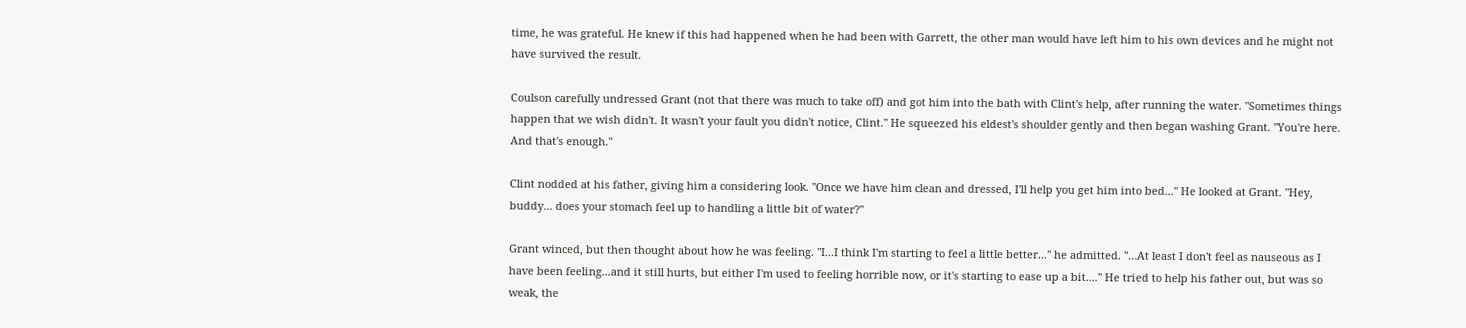time, he was grateful. He knew if this had happened when he had been with Garrett, the other man would have left him to his own devices and he might not have survived the result.

Coulson carefully undressed Grant (not that there was much to take off) and got him into the bath with Clint's help, after running the water. "Sometimes things happen that we wish didn't. It wasn't your fault you didn't notice, Clint." He squeezed his eldest's shoulder gently and then began washing Grant. "You're here. And that's enough."

Clint nodded at his father, giving him a considering look. "Once we have him clean and dressed, I'll help you get him into bed..." He looked at Grant. "Hey, buddy... does your stomach feel up to handling a little bit of water?"

Grant winced, but then thought about how he was feeling. "I...I think I'm starting to feel a little better..." he admitted. "…At least I don't feel as nauseous as I have been feeling...and it still hurts, but either I'm used to feeling horrible now, or it's starting to ease up a bit...." He tried to help his father out, but was so weak, the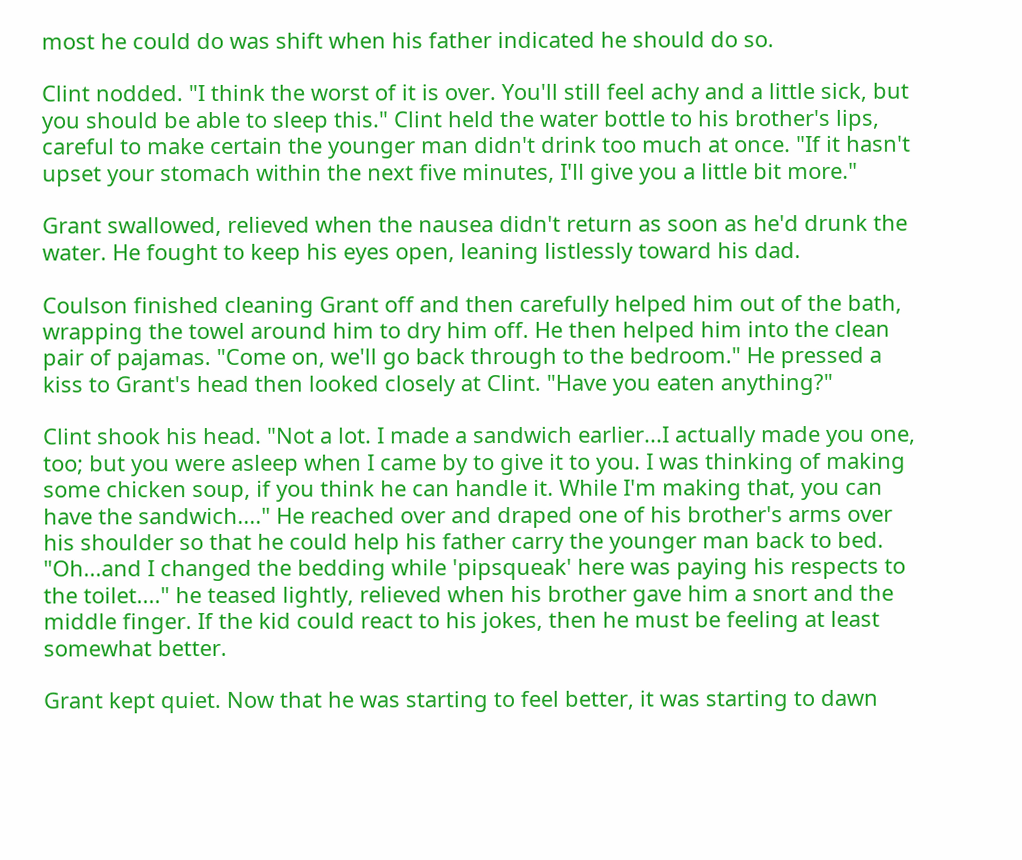most he could do was shift when his father indicated he should do so.

Clint nodded. "I think the worst of it is over. You'll still feel achy and a little sick, but you should be able to sleep this." Clint held the water bottle to his brother's lips, careful to make certain the younger man didn't drink too much at once. "If it hasn't upset your stomach within the next five minutes, I'll give you a little bit more."

Grant swallowed, relieved when the nausea didn't return as soon as he'd drunk the water. He fought to keep his eyes open, leaning listlessly toward his dad.

Coulson finished cleaning Grant off and then carefully helped him out of the bath, wrapping the towel around him to dry him off. He then helped him into the clean pair of pajamas. "Come on, we'll go back through to the bedroom." He pressed a kiss to Grant's head then looked closely at Clint. "Have you eaten anything?"

Clint shook his head. "Not a lot. I made a sandwich earlier...I actually made you one, too; but you were asleep when I came by to give it to you. I was thinking of making some chicken soup, if you think he can handle it. While I'm making that, you can have the sandwich...." He reached over and draped one of his brother's arms over his shoulder so that he could help his father carry the younger man back to bed. "Oh...and I changed the bedding while 'pipsqueak' here was paying his respects to the toilet...." he teased lightly, relieved when his brother gave him a snort and the middle finger. If the kid could react to his jokes, then he must be feeling at least somewhat better.

Grant kept quiet. Now that he was starting to feel better, it was starting to dawn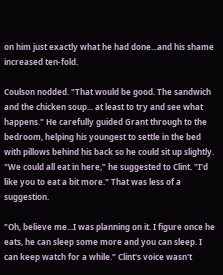on him just exactly what he had done...and his shame increased ten-fold.

Coulson nodded. "That would be good. The sandwich and the chicken soup... at least to try and see what happens." He carefully guided Grant through to the bedroom, helping his youngest to settle in the bed with pillows behind his back so he could sit up slightly. "We could all eat in here," he suggested to Clint. "I'd like you to eat a bit more." That was less of a suggestion.

"Oh, believe me...I was planning on it. I figure once he eats, he can sleep some more and you can sleep. I can keep watch for a while." Clint's voice wasn't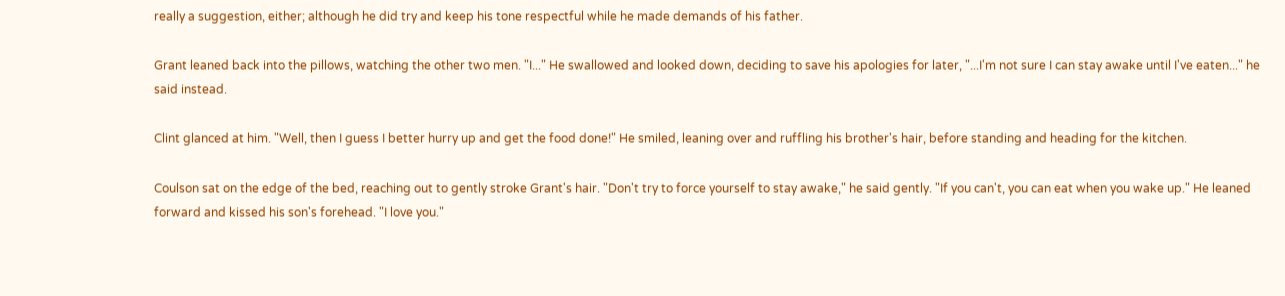really a suggestion, either; although he did try and keep his tone respectful while he made demands of his father.

Grant leaned back into the pillows, watching the other two men. "I..." He swallowed and looked down, deciding to save his apologies for later, "...I'm not sure I can stay awake until I've eaten..." he said instead.

Clint glanced at him. "Well, then I guess I better hurry up and get the food done!" He smiled, leaning over and ruffling his brother's hair, before standing and heading for the kitchen.

Coulson sat on the edge of the bed, reaching out to gently stroke Grant's hair. "Don't try to force yourself to stay awake," he said gently. "If you can't, you can eat when you wake up." He leaned forward and kissed his son's forehead. "I love you."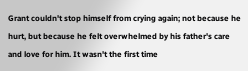Grant couldn't stop himself from crying again; not because he hurt, but because he felt overwhelmed by his father's care and love for him. It wasn't the first time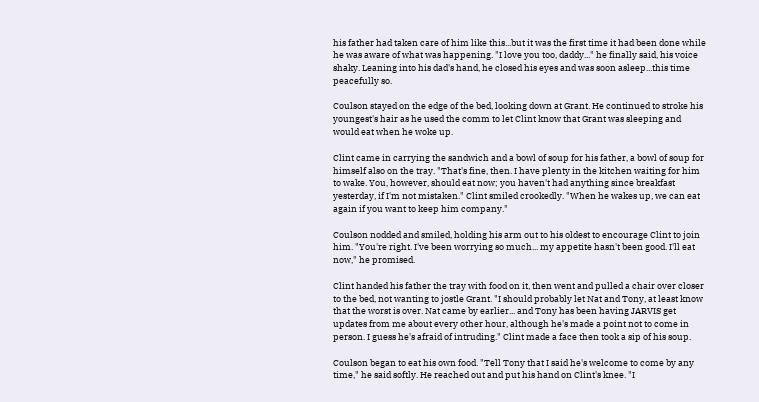his father had taken care of him like this...but it was the first time it had been done while he was aware of what was happening. "I love you too, daddy..." he finally said, his voice shaky. Leaning into his dad's hand, he closed his eyes and was soon asleep...this time peacefully so.

Coulson stayed on the edge of the bed, looking down at Grant. He continued to stroke his youngest's hair as he used the comm to let Clint know that Grant was sleeping and would eat when he woke up.

Clint came in carrying the sandwich and a bowl of soup for his father, a bowl of soup for himself also on the tray. "That's fine, then. I have plenty in the kitchen waiting for him to wake. You, however, should eat now; you haven't had anything since breakfast yesterday, if I'm not mistaken." Clint smiled crookedly. "When he wakes up, we can eat again if you want to keep him company."

Coulson nodded and smiled, holding his arm out to his oldest to encourage Clint to join him. "You're right. I've been worrying so much... my appetite hasn't been good. I'll eat now," he promised.

Clint handed his father the tray with food on it, then went and pulled a chair over closer to the bed, not wanting to jostle Grant. "I should probably let Nat and Tony, at least know that the worst is over. Nat came by earlier... and Tony has been having JARVIS get updates from me about every other hour, although he's made a point not to come in person. I guess he's afraid of intruding." Clint made a face then took a sip of his soup.

Coulson began to eat his own food. "Tell Tony that I said he's welcome to come by any time," he said softly. He reached out and put his hand on Clint's knee. "I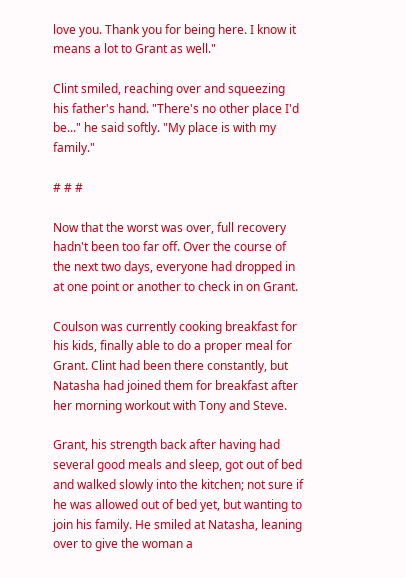love you. Thank you for being here. I know it means a lot to Grant as well."

Clint smiled, reaching over and squeezing his father's hand. "There's no other place I'd be..." he said softly. "My place is with my family."

# # #

Now that the worst was over, full recovery hadn't been too far off. Over the course of the next two days, everyone had dropped in at one point or another to check in on Grant.

Coulson was currently cooking breakfast for his kids, finally able to do a proper meal for Grant. Clint had been there constantly, but Natasha had joined them for breakfast after her morning workout with Tony and Steve.

Grant, his strength back after having had several good meals and sleep, got out of bed and walked slowly into the kitchen; not sure if he was allowed out of bed yet, but wanting to join his family. He smiled at Natasha, leaning over to give the woman a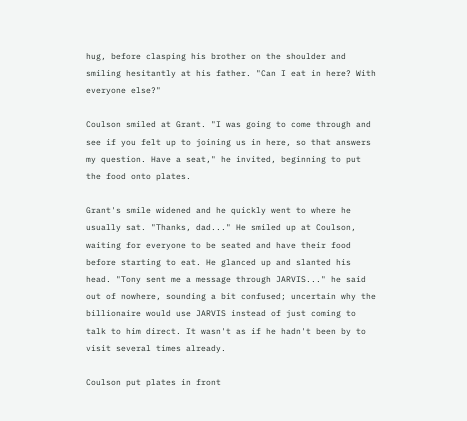hug, before clasping his brother on the shoulder and smiling hesitantly at his father. "Can I eat in here? With everyone else?"

Coulson smiled at Grant. "I was going to come through and see if you felt up to joining us in here, so that answers my question. Have a seat," he invited, beginning to put the food onto plates.

Grant's smile widened and he quickly went to where he usually sat. "Thanks, dad..." He smiled up at Coulson, waiting for everyone to be seated and have their food before starting to eat. He glanced up and slanted his head. "Tony sent me a message through JARVIS..." he said out of nowhere, sounding a bit confused; uncertain why the billionaire would use JARVIS instead of just coming to talk to him direct. It wasn't as if he hadn't been by to visit several times already.

Coulson put plates in front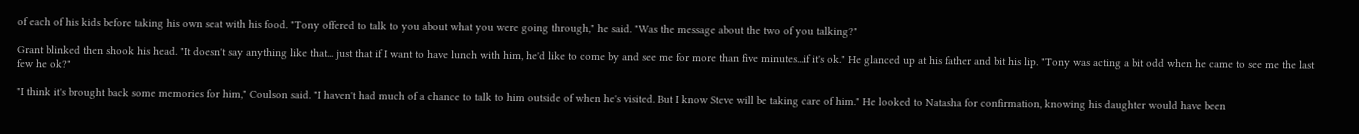of each of his kids before taking his own seat with his food. "Tony offered to talk to you about what you were going through," he said. "Was the message about the two of you talking?"

Grant blinked then shook his head. "It doesn't say anything like that... just that if I want to have lunch with him, he'd like to come by and see me for more than five minutes...if it's ok." He glanced up at his father and bit his lip. "Tony was acting a bit odd when he came to see me the last few he ok?"

"I think it's brought back some memories for him," Coulson said. "I haven't had much of a chance to talk to him outside of when he's visited. But I know Steve will be taking care of him." He looked to Natasha for confirmation, knowing his daughter would have been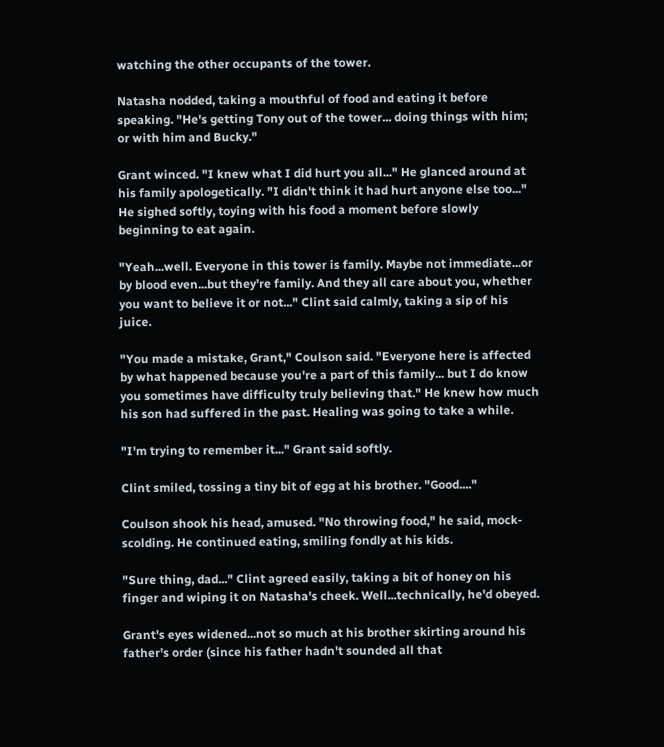watching the other occupants of the tower.

Natasha nodded, taking a mouthful of food and eating it before speaking. "He's getting Tony out of the tower... doing things with him; or with him and Bucky."

Grant winced. "I knew what I did hurt you all..." He glanced around at his family apologetically. "I didn't think it had hurt anyone else too..." He sighed softly, toying with his food a moment before slowly beginning to eat again.

"Yeah...well. Everyone in this tower is family. Maybe not immediate...or by blood even...but they're family. And they all care about you, whether you want to believe it or not..." Clint said calmly, taking a sip of his juice.

"You made a mistake, Grant," Coulson said. "Everyone here is affected by what happened because you're a part of this family... but I do know you sometimes have difficulty truly believing that." He knew how much his son had suffered in the past. Healing was going to take a while.

"I'm trying to remember it..." Grant said softly.

Clint smiled, tossing a tiny bit of egg at his brother. "Good...."

Coulson shook his head, amused. "No throwing food," he said, mock-scolding. He continued eating, smiling fondly at his kids.

"Sure thing, dad..." Clint agreed easily, taking a bit of honey on his finger and wiping it on Natasha's cheek. Well...technically, he'd obeyed.

Grant's eyes widened...not so much at his brother skirting around his father's order (since his father hadn't sounded all that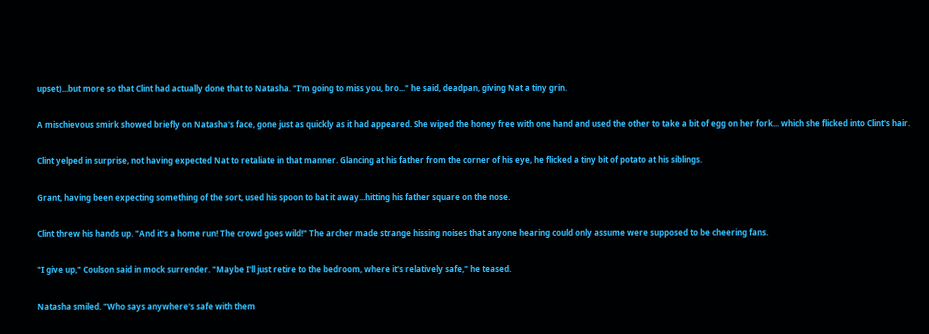upset)...but more so that Clint had actually done that to Natasha. "I'm going to miss you, bro..." he said, deadpan, giving Nat a tiny grin.

A mischievous smirk showed briefly on Natasha's face, gone just as quickly as it had appeared. She wiped the honey free with one hand and used the other to take a bit of egg on her fork... which she flicked into Clint's hair.

Clint yelped in surprise, not having expected Nat to retaliate in that manner. Glancing at his father from the corner of his eye, he flicked a tiny bit of potato at his siblings.

Grant, having been expecting something of the sort, used his spoon to bat it away...hitting his father square on the nose.

Clint threw his hands up. "And it's a home run! The crowd goes wild!" The archer made strange hissing noises that anyone hearing could only assume were supposed to be cheering fans.

"I give up," Coulson said in mock surrender. "Maybe I'll just retire to the bedroom, where it's relatively safe," he teased.

Natasha smiled. "Who says anywhere's safe with them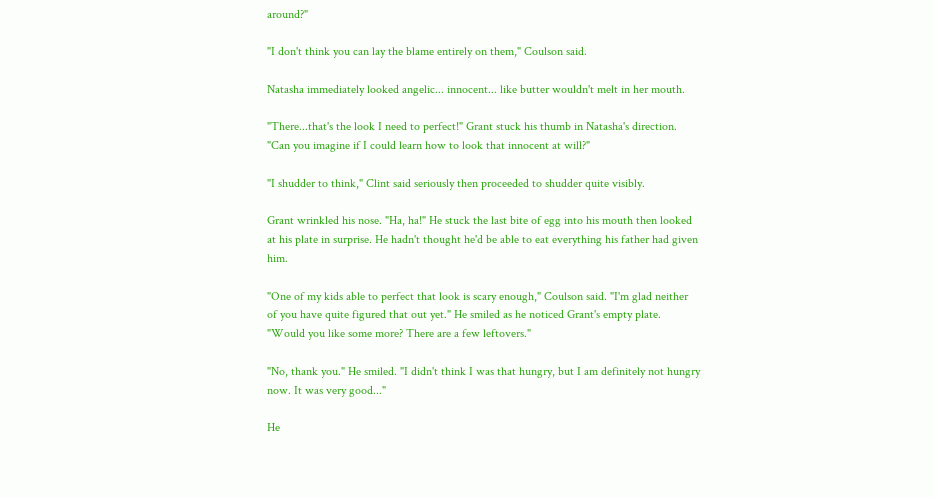around?"

"I don't think you can lay the blame entirely on them," Coulson said.

Natasha immediately looked angelic... innocent... like butter wouldn't melt in her mouth.

"There...that's the look I need to perfect!" Grant stuck his thumb in Natasha's direction. "Can you imagine if I could learn how to look that innocent at will?"

"I shudder to think," Clint said seriously then proceeded to shudder quite visibly.

Grant wrinkled his nose. "Ha, ha!" He stuck the last bite of egg into his mouth then looked at his plate in surprise. He hadn't thought he'd be able to eat everything his father had given him.

"One of my kids able to perfect that look is scary enough," Coulson said. "I'm glad neither of you have quite figured that out yet." He smiled as he noticed Grant's empty plate. "Would you like some more? There are a few leftovers."

"No, thank you." He smiled. "I didn't think I was that hungry, but I am definitely not hungry now. It was very good..."

He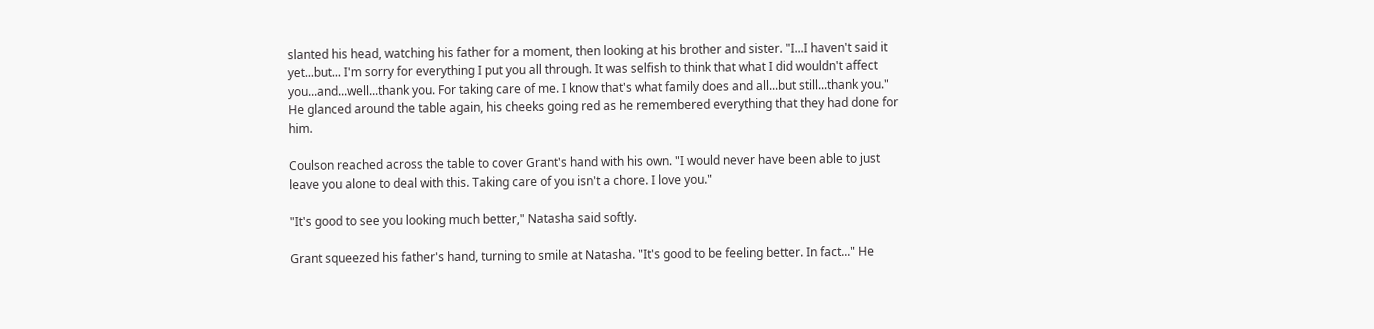slanted his head, watching his father for a moment, then looking at his brother and sister. "I...I haven't said it yet...but... I'm sorry for everything I put you all through. It was selfish to think that what I did wouldn't affect you...and...well...thank you. For taking care of me. I know that's what family does and all...but still...thank you." He glanced around the table again, his cheeks going red as he remembered everything that they had done for him.

Coulson reached across the table to cover Grant's hand with his own. "I would never have been able to just leave you alone to deal with this. Taking care of you isn't a chore. I love you."

"It's good to see you looking much better," Natasha said softly.

Grant squeezed his father's hand, turning to smile at Natasha. "It's good to be feeling better. In fact..." He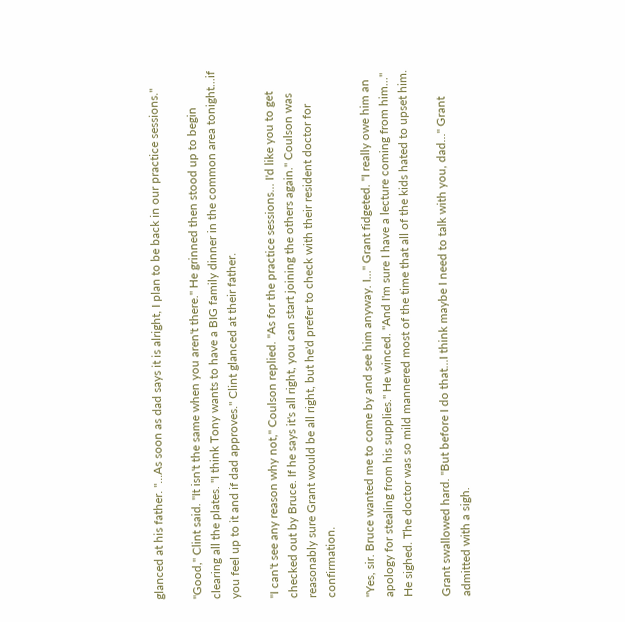glanced at his father. "...As soon as dad says it is alright, I plan to be back in our practice sessions."

"Good," Clint said. "It isn't the same when you aren't there." He grinned then stood up to begin clearing all the plates. "I think Tony wants to have a BIG family dinner in the common area tonight...if you feel up to it and if dad approves." Clint glanced at their father.

"I can't see any reason why not," Coulson replied. "As for the practice sessions... I'd like you to get checked out by Bruce. If he says it's all right, you can start joining the others again." Coulson was reasonably sure Grant would be all right, but he'd prefer to check with their resident doctor for confirmation.

"Yes, sir. Bruce wanted me to come by and see him anyway. I..." Grant fidgeted. "I really owe him an apology for stealing from his supplies." He winced. "And I'm sure I have a lecture coming from him..." He sighed. The doctor was so mild mannered most of the time that all of the kids hated to upset him.

Grant swallowed hard. "But before I do that...I think maybe I need to talk with you, dad..." Grant admitted with a sigh.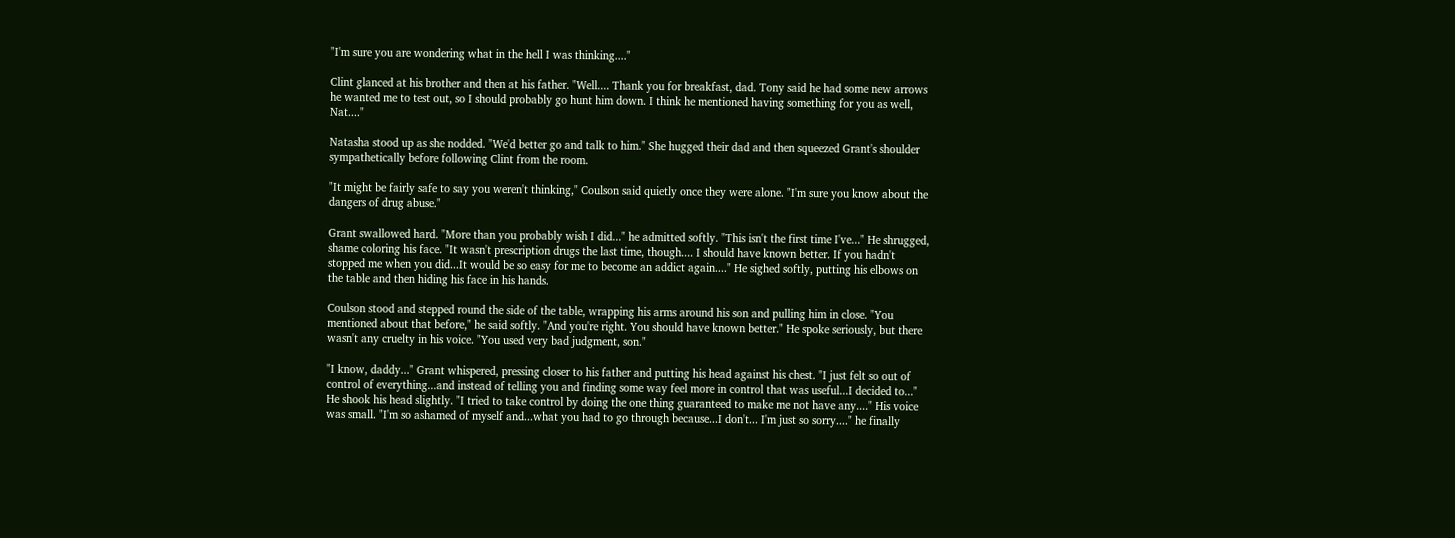"I'm sure you are wondering what in the hell I was thinking...."

Clint glanced at his brother and then at his father. "Well.... Thank you for breakfast, dad. Tony said he had some new arrows he wanted me to test out, so I should probably go hunt him down. I think he mentioned having something for you as well, Nat...."

Natasha stood up as she nodded. "We'd better go and talk to him." She hugged their dad and then squeezed Grant's shoulder sympathetically before following Clint from the room.

"It might be fairly safe to say you weren't thinking," Coulson said quietly once they were alone. "I'm sure you know about the dangers of drug abuse."

Grant swallowed hard. "More than you probably wish I did..." he admitted softly. "This isn't the first time I've..." He shrugged, shame coloring his face. "It wasn't prescription drugs the last time, though.... I should have known better. If you hadn't stopped me when you did...It would be so easy for me to become an addict again...." He sighed softly, putting his elbows on the table and then hiding his face in his hands.

Coulson stood and stepped round the side of the table, wrapping his arms around his son and pulling him in close. "You mentioned about that before," he said softly. "And you're right. You should have known better." He spoke seriously, but there wasn't any cruelty in his voice. "You used very bad judgment, son."

"I know, daddy..." Grant whispered, pressing closer to his father and putting his head against his chest. "I just felt so out of control of everything...and instead of telling you and finding some way feel more in control that was useful...I decided to..." He shook his head slightly. "I tried to take control by doing the one thing guaranteed to make me not have any...." His voice was small. "I'm so ashamed of myself and...what you had to go through because...I don't... I'm just so sorry...." he finally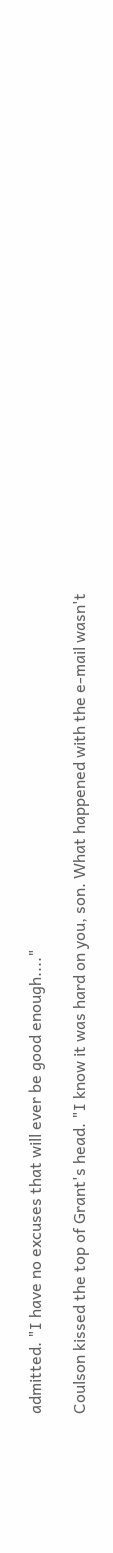admitted. "I have no excuses that will ever be good enough...."

Coulson kissed the top of Grant's head. "I know it was hard on you, son. What happened with the e-mail wasn't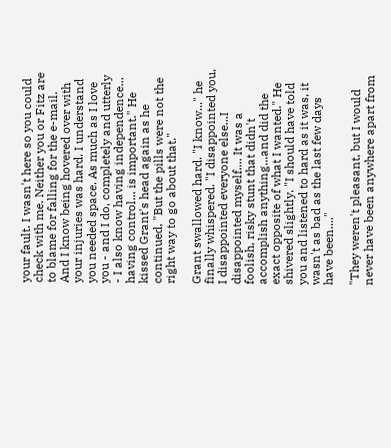your fault. I wasn't here so you could check with me. Neither you or Fitz are to blame for falling for the e-mail. And I know being hovered over with your injuries was hard. I understand you needed space. As much as I love you - and I do, completely and utterly - I also know having independence... having control... is important." He kissed Grant's head again as he continued, "But the pills were not the right way to go about that."

Grant swallowed hard. "I know..." he finally whispered. "I disappointed you, I disappointed everyone else...I disappointed myself.... It was a foolish, risky stunt that didn't accomplish anything...and did the exact opposite of what I wanted." He shivered slightly. "I should have told you and listened to hard as it was, it wasn't as bad as the last few days have been...."

"They weren't pleasant, but I would never have been anywhere apart from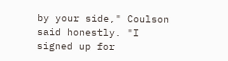by your side," Coulson said honestly. "I signed up for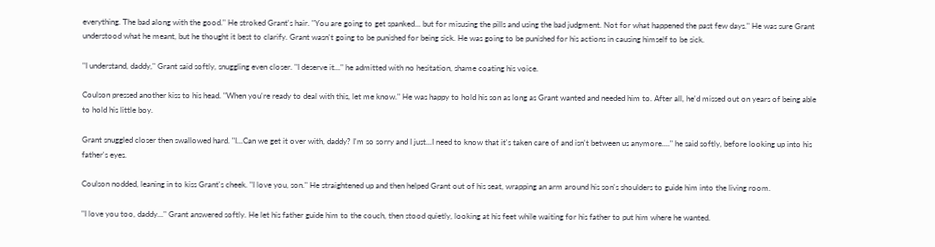everything. The bad along with the good." He stroked Grant's hair. "You are going to get spanked... but for misusing the pills and using the bad judgment. Not for what happened the past few days." He was sure Grant understood what he meant, but he thought it best to clarify. Grant wasn't going to be punished for being sick. He was going to be punished for his actions in causing himself to be sick.

"I understand, daddy," Grant said softly, snuggling even closer. "I deserve it..." he admitted with no hesitation, shame coating his voice.

Coulson pressed another kiss to his head. "When you're ready to deal with this, let me know." He was happy to hold his son as long as Grant wanted and needed him to. After all, he'd missed out on years of being able to hold his little boy.

Grant snuggled closer then swallowed hard. "I...Can we get it over with, daddy? I'm so sorry and I just...I need to know that it's taken care of and isn't between us anymore...." he said softly, before looking up into his father's eyes.

Coulson nodded, leaning in to kiss Grant's cheek. "I love you, son." He straightened up and then helped Grant out of his seat, wrapping an arm around his son's shoulders to guide him into the living room.

"I love you too, daddy..." Grant answered softly. He let his father guide him to the couch, then stood quietly, looking at his feet while waiting for his father to put him where he wanted.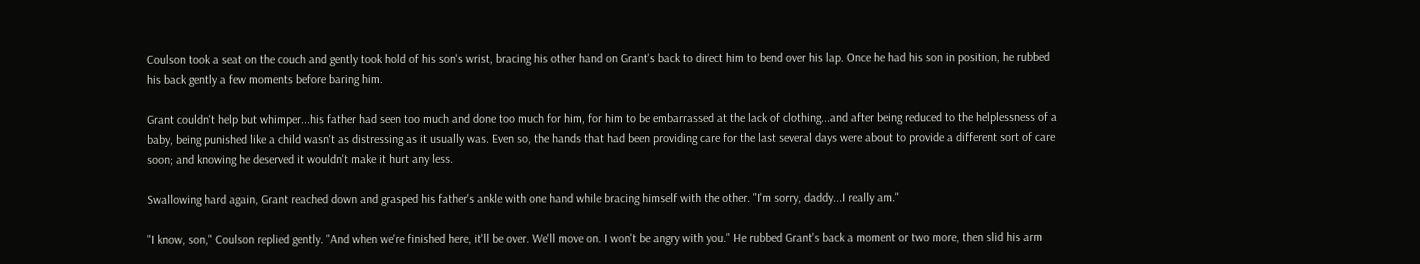Coulson took a seat on the couch and gently took hold of his son's wrist, bracing his other hand on Grant's back to direct him to bend over his lap. Once he had his son in position, he rubbed his back gently a few moments before baring him.

Grant couldn't help but whimper...his father had seen too much and done too much for him, for him to be embarrassed at the lack of clothing...and after being reduced to the helplessness of a baby, being punished like a child wasn't as distressing as it usually was. Even so, the hands that had been providing care for the last several days were about to provide a different sort of care soon; and knowing he deserved it wouldn't make it hurt any less.

Swallowing hard again, Grant reached down and grasped his father's ankle with one hand while bracing himself with the other. "I'm sorry, daddy...I really am."

"I know, son," Coulson replied gently. "And when we're finished here, it'll be over. We'll move on. I won't be angry with you." He rubbed Grant's back a moment or two more, then slid his arm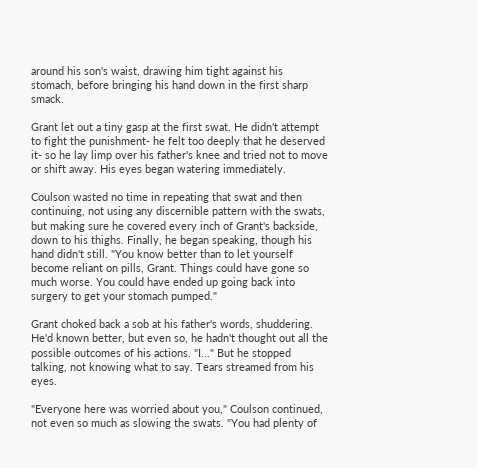around his son's waist, drawing him tight against his stomach, before bringing his hand down in the first sharp smack.

Grant let out a tiny gasp at the first swat. He didn't attempt to fight the punishment- he felt too deeply that he deserved it- so he lay limp over his father's knee and tried not to move or shift away. His eyes began watering immediately.

Coulson wasted no time in repeating that swat and then continuing, not using any discernible pattern with the swats, but making sure he covered every inch of Grant's backside, down to his thighs. Finally, he began speaking, though his hand didn't still. "You know better than to let yourself become reliant on pills, Grant. Things could have gone so much worse. You could have ended up going back into surgery to get your stomach pumped."

Grant choked back a sob at his father's words, shuddering. He'd known better, but even so, he hadn't thought out all the possible outcomes of his actions. "I..." But he stopped talking, not knowing what to say. Tears streamed from his eyes.

"Everyone here was worried about you," Coulson continued, not even so much as slowing the swats. "You had plenty of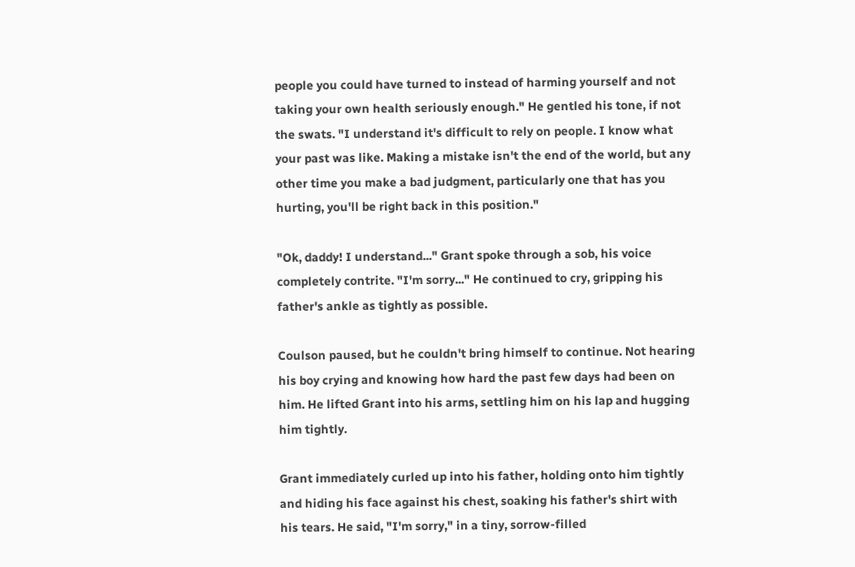people you could have turned to instead of harming yourself and not taking your own health seriously enough." He gentled his tone, if not the swats. "I understand it's difficult to rely on people. I know what your past was like. Making a mistake isn't the end of the world, but any other time you make a bad judgment, particularly one that has you hurting, you'll be right back in this position."

"Ok, daddy! I understand..." Grant spoke through a sob, his voice completely contrite. "I'm sorry..." He continued to cry, gripping his father's ankle as tightly as possible.

Coulson paused, but he couldn't bring himself to continue. Not hearing his boy crying and knowing how hard the past few days had been on him. He lifted Grant into his arms, settling him on his lap and hugging him tightly.

Grant immediately curled up into his father, holding onto him tightly and hiding his face against his chest, soaking his father's shirt with his tears. He said, "I'm sorry," in a tiny, sorrow-filled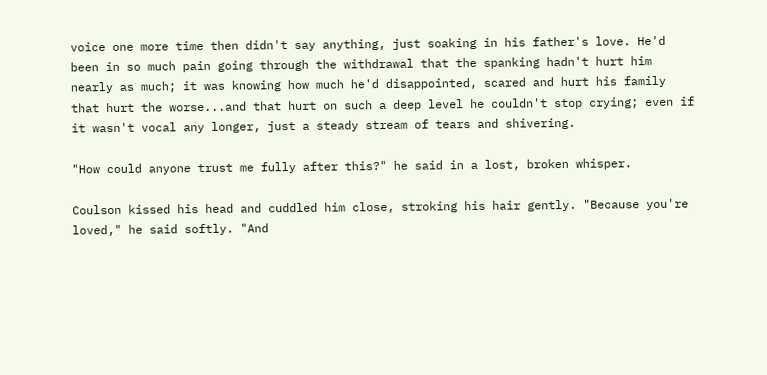voice one more time then didn't say anything, just soaking in his father's love. He'd been in so much pain going through the withdrawal that the spanking hadn't hurt him nearly as much; it was knowing how much he'd disappointed, scared and hurt his family that hurt the worse...and that hurt on such a deep level he couldn't stop crying; even if it wasn't vocal any longer, just a steady stream of tears and shivering.

"How could anyone trust me fully after this?" he said in a lost, broken whisper.

Coulson kissed his head and cuddled him close, stroking his hair gently. "Because you're loved," he said softly. "And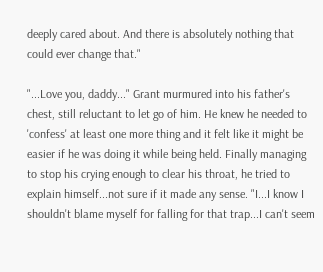deeply cared about. And there is absolutely nothing that could ever change that."

"...Love you, daddy..." Grant murmured into his father's chest, still reluctant to let go of him. He knew he needed to 'confess' at least one more thing and it felt like it might be easier if he was doing it while being held. Finally managing to stop his crying enough to clear his throat, he tried to explain himself...not sure if it made any sense. "I...I know I shouldn't blame myself for falling for that trap...I can't seem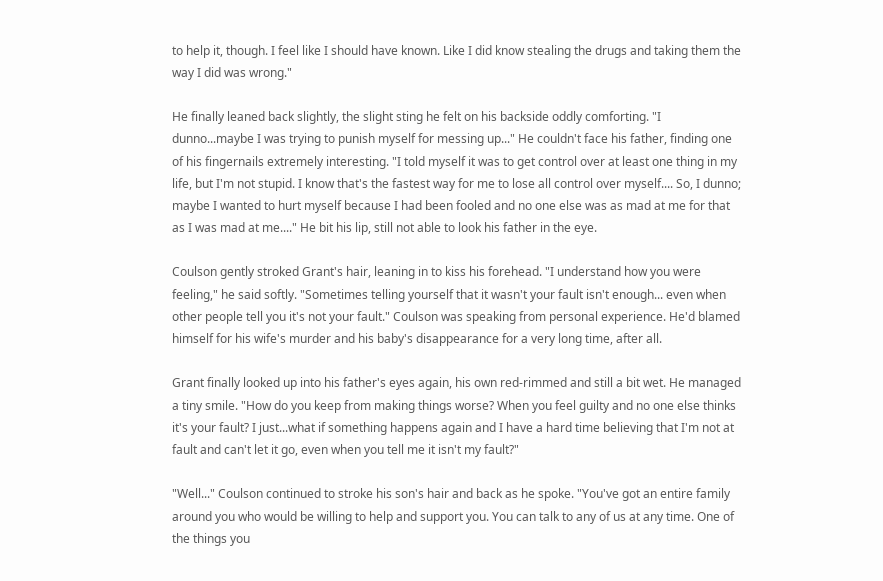to help it, though. I feel like I should have known. Like I did know stealing the drugs and taking them the way I did was wrong."

He finally leaned back slightly, the slight sting he felt on his backside oddly comforting. "I dunno...maybe I was trying to punish myself for messing up..." He couldn't face his father, finding one of his fingernails extremely interesting. "I told myself it was to get control over at least one thing in my life, but I'm not stupid. I know that's the fastest way for me to lose all control over myself.... So, I dunno; maybe I wanted to hurt myself because I had been fooled and no one else was as mad at me for that as I was mad at me...." He bit his lip, still not able to look his father in the eye.

Coulson gently stroked Grant's hair, leaning in to kiss his forehead. "I understand how you were feeling," he said softly. "Sometimes telling yourself that it wasn't your fault isn't enough... even when other people tell you it's not your fault." Coulson was speaking from personal experience. He'd blamed himself for his wife's murder and his baby's disappearance for a very long time, after all.

Grant finally looked up into his father's eyes again, his own red-rimmed and still a bit wet. He managed a tiny smile. "How do you keep from making things worse? When you feel guilty and no one else thinks it's your fault? I just...what if something happens again and I have a hard time believing that I'm not at fault and can't let it go, even when you tell me it isn't my fault?"

"Well..." Coulson continued to stroke his son's hair and back as he spoke. "You've got an entire family around you who would be willing to help and support you. You can talk to any of us at any time. One of the things you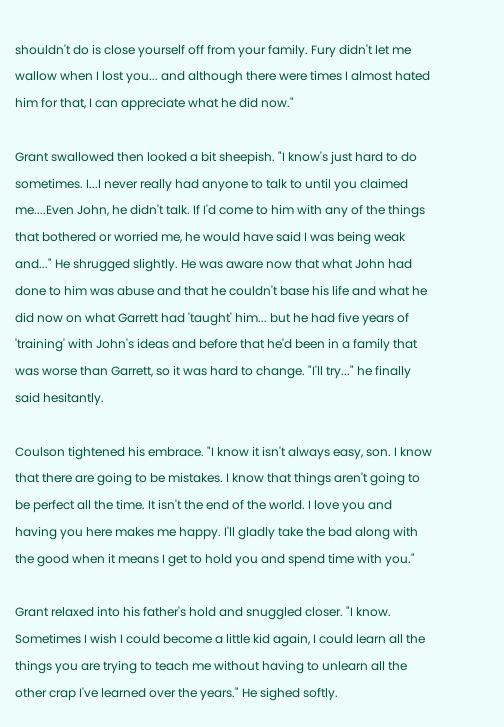shouldn't do is close yourself off from your family. Fury didn't let me wallow when I lost you... and although there were times I almost hated him for that, I can appreciate what he did now."

Grant swallowed then looked a bit sheepish. "I know's just hard to do sometimes. I...I never really had anyone to talk to until you claimed me....Even John, he didn't talk. If I'd come to him with any of the things that bothered or worried me, he would have said I was being weak and..." He shrugged slightly. He was aware now that what John had done to him was abuse and that he couldn't base his life and what he did now on what Garrett had 'taught' him... but he had five years of 'training' with John's ideas and before that he'd been in a family that was worse than Garrett, so it was hard to change. "I'll try..." he finally said hesitantly.

Coulson tightened his embrace. "I know it isn't always easy, son. I know that there are going to be mistakes. I know that things aren't going to be perfect all the time. It isn't the end of the world. I love you and having you here makes me happy. I'll gladly take the bad along with the good when it means I get to hold you and spend time with you."

Grant relaxed into his father's hold and snuggled closer. "I know. Sometimes I wish I could become a little kid again, I could learn all the things you are trying to teach me without having to unlearn all the other crap I've learned over the years." He sighed softly.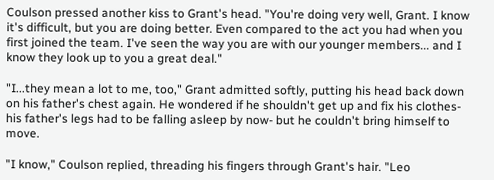Coulson pressed another kiss to Grant's head. "You're doing very well, Grant. I know it's difficult, but you are doing better. Even compared to the act you had when you first joined the team. I've seen the way you are with our younger members... and I know they look up to you a great deal."

"I...they mean a lot to me, too," Grant admitted softly, putting his head back down on his father's chest again. He wondered if he shouldn't get up and fix his clothes- his father's legs had to be falling asleep by now- but he couldn't bring himself to move.

"I know," Coulson replied, threading his fingers through Grant's hair. "Leo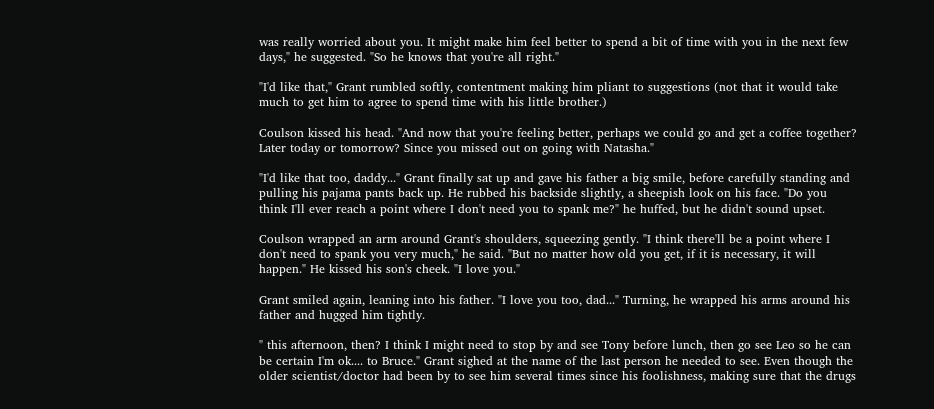was really worried about you. It might make him feel better to spend a bit of time with you in the next few days," he suggested. "So he knows that you're all right."

"I'd like that," Grant rumbled softly, contentment making him pliant to suggestions (not that it would take much to get him to agree to spend time with his little brother.)

Coulson kissed his head. "And now that you're feeling better, perhaps we could go and get a coffee together? Later today or tomorrow? Since you missed out on going with Natasha."

"I'd like that too, daddy..." Grant finally sat up and gave his father a big smile, before carefully standing and pulling his pajama pants back up. He rubbed his backside slightly, a sheepish look on his face. "Do you think I'll ever reach a point where I don't need you to spank me?" he huffed, but he didn't sound upset.

Coulson wrapped an arm around Grant's shoulders, squeezing gently. "I think there'll be a point where I don't need to spank you very much," he said. "But no matter how old you get, if it is necessary, it will happen." He kissed his son's cheek. "I love you."

Grant smiled again, leaning into his father. "I love you too, dad..." Turning, he wrapped his arms around his father and hugged him tightly.

" this afternoon, then? I think I might need to stop by and see Tony before lunch, then go see Leo so he can be certain I'm ok.... to Bruce." Grant sighed at the name of the last person he needed to see. Even though the older scientist/doctor had been by to see him several times since his foolishness, making sure that the drugs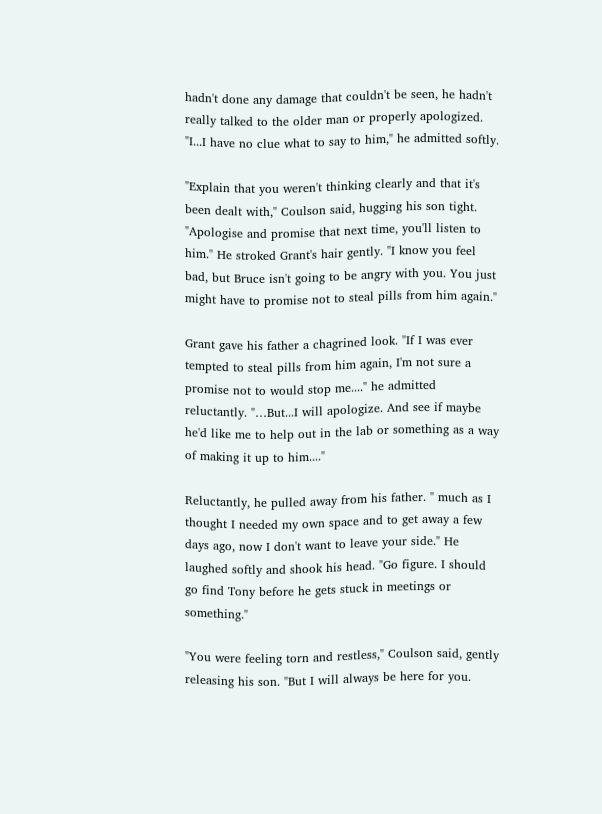hadn't done any damage that couldn't be seen, he hadn't really talked to the older man or properly apologized. "I...I have no clue what to say to him," he admitted softly.

"Explain that you weren't thinking clearly and that it's been dealt with," Coulson said, hugging his son tight. "Apologise and promise that next time, you'll listen to him." He stroked Grant's hair gently. "I know you feel bad, but Bruce isn't going to be angry with you. You just might have to promise not to steal pills from him again."

Grant gave his father a chagrined look. "If I was ever tempted to steal pills from him again, I'm not sure a promise not to would stop me...." he admitted reluctantly. "…But...I will apologize. And see if maybe he'd like me to help out in the lab or something as a way of making it up to him...."

Reluctantly, he pulled away from his father. " much as I thought I needed my own space and to get away a few days ago, now I don't want to leave your side." He laughed softly and shook his head. "Go figure. I should go find Tony before he gets stuck in meetings or something."

"You were feeling torn and restless," Coulson said, gently releasing his son. "But I will always be here for you.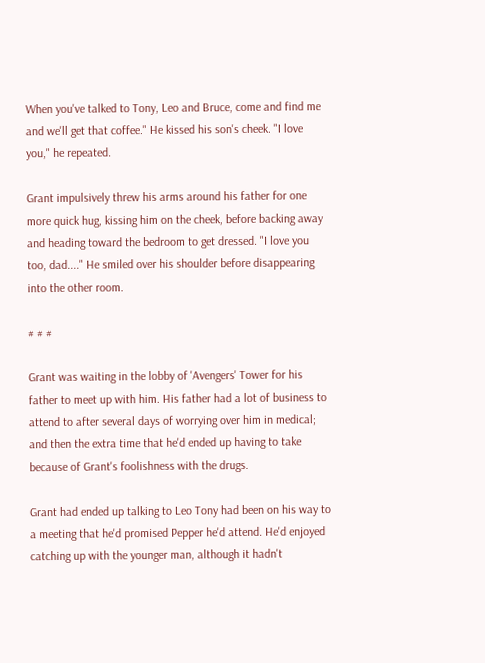When you've talked to Tony, Leo and Bruce, come and find me and we'll get that coffee." He kissed his son's cheek. "I love you," he repeated.

Grant impulsively threw his arms around his father for one more quick hug, kissing him on the cheek, before backing away and heading toward the bedroom to get dressed. "I love you too, dad...." He smiled over his shoulder before disappearing into the other room.

# # #

Grant was waiting in the lobby of 'Avengers' Tower for his father to meet up with him. His father had a lot of business to attend to after several days of worrying over him in medical; and then the extra time that he'd ended up having to take because of Grant's foolishness with the drugs.

Grant had ended up talking to Leo Tony had been on his way to a meeting that he'd promised Pepper he'd attend. He'd enjoyed catching up with the younger man, although it hadn't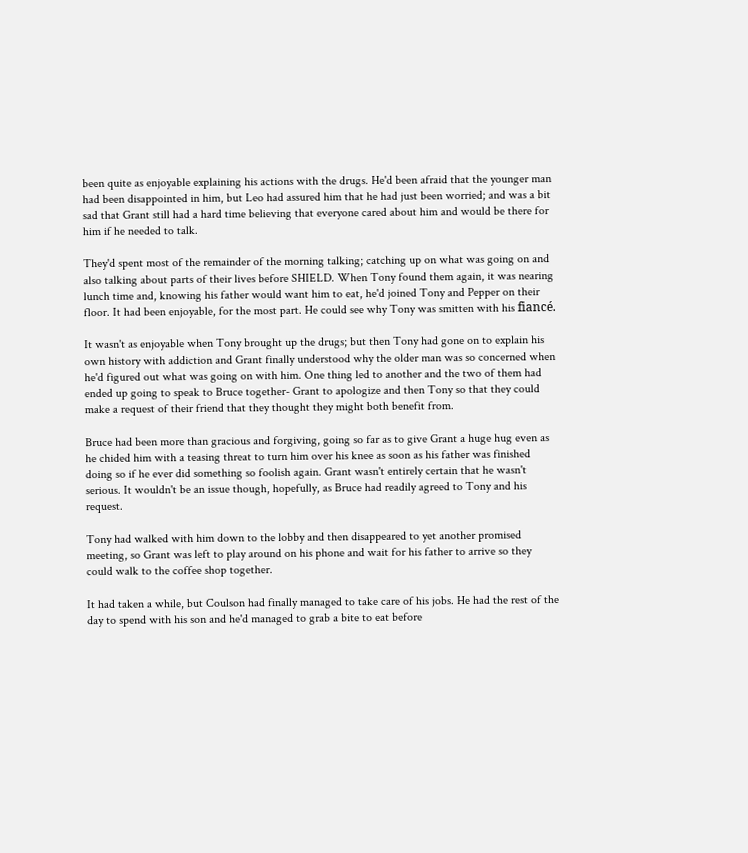been quite as enjoyable explaining his actions with the drugs. He'd been afraid that the younger man had been disappointed in him, but Leo had assured him that he had just been worried; and was a bit sad that Grant still had a hard time believing that everyone cared about him and would be there for him if he needed to talk.

They'd spent most of the remainder of the morning talking; catching up on what was going on and also talking about parts of their lives before SHIELD. When Tony found them again, it was nearing lunch time and, knowing his father would want him to eat, he'd joined Tony and Pepper on their floor. It had been enjoyable, for the most part. He could see why Tony was smitten with his fiancé.

It wasn't as enjoyable when Tony brought up the drugs; but then Tony had gone on to explain his own history with addiction and Grant finally understood why the older man was so concerned when he'd figured out what was going on with him. One thing led to another and the two of them had ended up going to speak to Bruce together- Grant to apologize and then Tony so that they could make a request of their friend that they thought they might both benefit from.

Bruce had been more than gracious and forgiving, going so far as to give Grant a huge hug even as he chided him with a teasing threat to turn him over his knee as soon as his father was finished doing so if he ever did something so foolish again. Grant wasn't entirely certain that he wasn't serious. It wouldn't be an issue though, hopefully, as Bruce had readily agreed to Tony and his request.

Tony had walked with him down to the lobby and then disappeared to yet another promised meeting, so Grant was left to play around on his phone and wait for his father to arrive so they could walk to the coffee shop together.

It had taken a while, but Coulson had finally managed to take care of his jobs. He had the rest of the day to spend with his son and he'd managed to grab a bite to eat before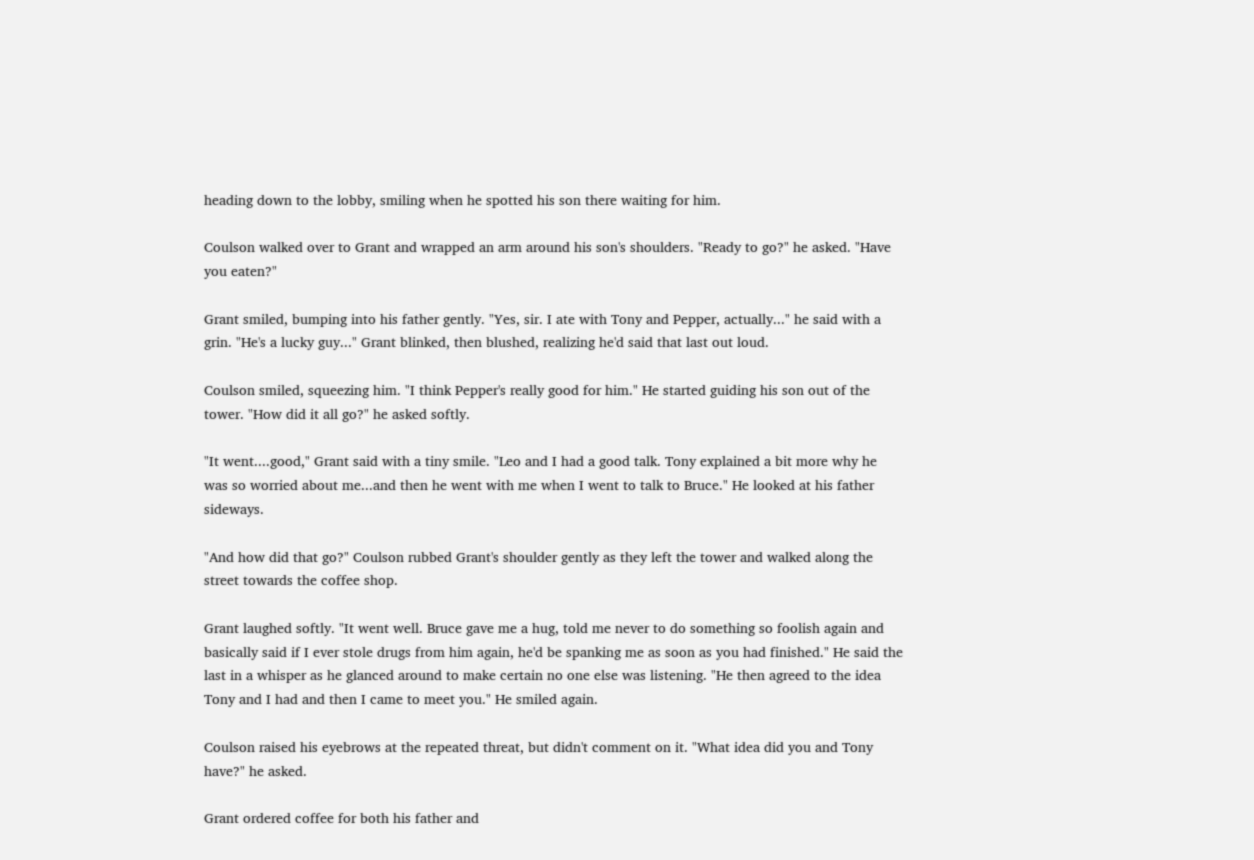heading down to the lobby, smiling when he spotted his son there waiting for him.

Coulson walked over to Grant and wrapped an arm around his son's shoulders. "Ready to go?" he asked. "Have you eaten?"

Grant smiled, bumping into his father gently. "Yes, sir. I ate with Tony and Pepper, actually..." he said with a grin. "He's a lucky guy..." Grant blinked, then blushed, realizing he'd said that last out loud.

Coulson smiled, squeezing him. "I think Pepper's really good for him." He started guiding his son out of the tower. "How did it all go?" he asked softly.

"It went....good," Grant said with a tiny smile. "Leo and I had a good talk. Tony explained a bit more why he was so worried about me...and then he went with me when I went to talk to Bruce." He looked at his father sideways.

"And how did that go?" Coulson rubbed Grant's shoulder gently as they left the tower and walked along the street towards the coffee shop.

Grant laughed softly. "It went well. Bruce gave me a hug, told me never to do something so foolish again and basically said if I ever stole drugs from him again, he'd be spanking me as soon as you had finished." He said the last in a whisper as he glanced around to make certain no one else was listening. "He then agreed to the idea Tony and I had and then I came to meet you." He smiled again.

Coulson raised his eyebrows at the repeated threat, but didn't comment on it. "What idea did you and Tony have?" he asked.

Grant ordered coffee for both his father and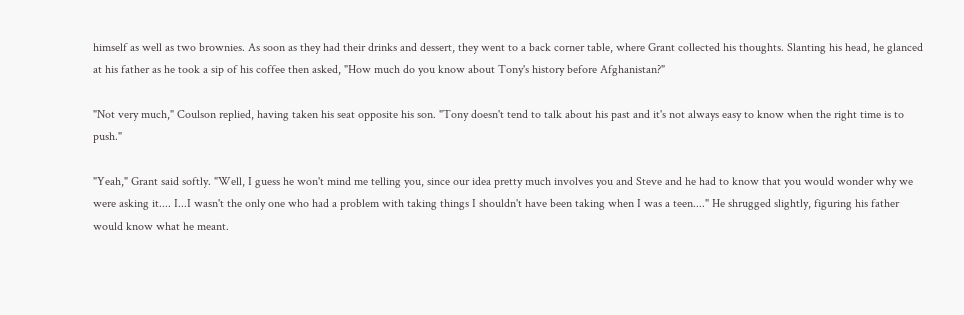himself as well as two brownies. As soon as they had their drinks and dessert, they went to a back corner table, where Grant collected his thoughts. Slanting his head, he glanced at his father as he took a sip of his coffee then asked, "How much do you know about Tony's history before Afghanistan?"

"Not very much," Coulson replied, having taken his seat opposite his son. "Tony doesn't tend to talk about his past and it's not always easy to know when the right time is to push."

"Yeah," Grant said softly. "Well, I guess he won't mind me telling you, since our idea pretty much involves you and Steve and he had to know that you would wonder why we were asking it.... I...I wasn't the only one who had a problem with taking things I shouldn't have been taking when I was a teen...." He shrugged slightly, figuring his father would know what he meant.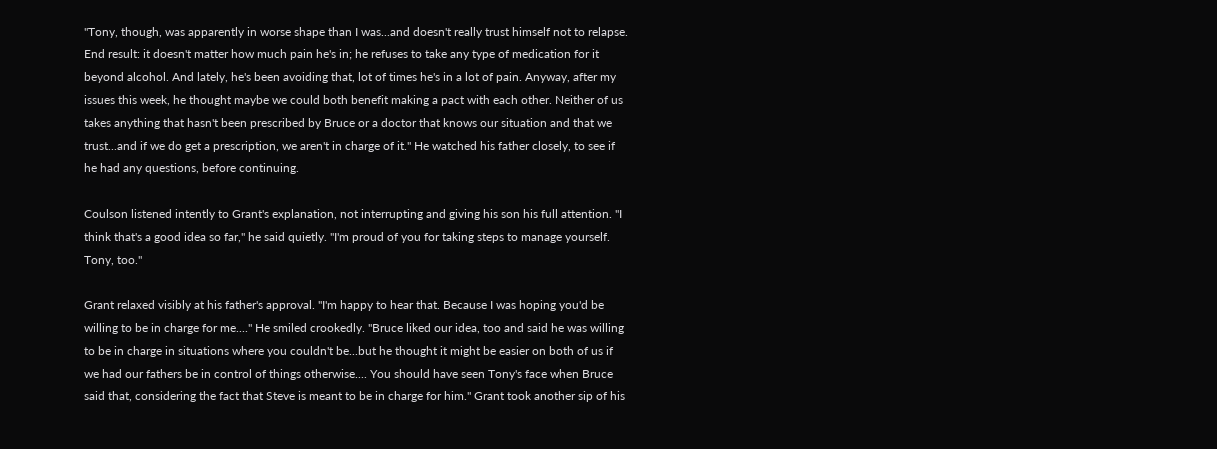"Tony, though, was apparently in worse shape than I was...and doesn't really trust himself not to relapse. End result: it doesn't matter how much pain he's in; he refuses to take any type of medication for it beyond alcohol. And lately, he's been avoiding that, lot of times he's in a lot of pain. Anyway, after my issues this week, he thought maybe we could both benefit making a pact with each other. Neither of us takes anything that hasn't been prescribed by Bruce or a doctor that knows our situation and that we trust...and if we do get a prescription, we aren't in charge of it." He watched his father closely, to see if he had any questions, before continuing.

Coulson listened intently to Grant's explanation, not interrupting and giving his son his full attention. "I think that's a good idea so far," he said quietly. "I'm proud of you for taking steps to manage yourself. Tony, too."

Grant relaxed visibly at his father's approval. "I'm happy to hear that. Because I was hoping you'd be willing to be in charge for me...." He smiled crookedly. "Bruce liked our idea, too and said he was willing to be in charge in situations where you couldn't be...but he thought it might be easier on both of us if we had our fathers be in control of things otherwise.... You should have seen Tony's face when Bruce said that, considering the fact that Steve is meant to be in charge for him." Grant took another sip of his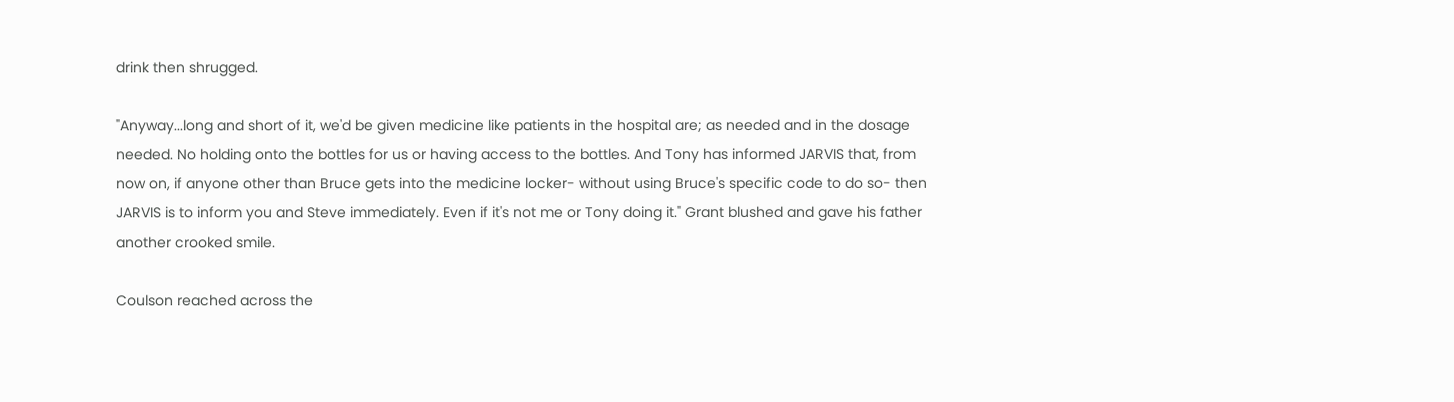drink then shrugged.

"Anyway...long and short of it, we'd be given medicine like patients in the hospital are; as needed and in the dosage needed. No holding onto the bottles for us or having access to the bottles. And Tony has informed JARVIS that, from now on, if anyone other than Bruce gets into the medicine locker- without using Bruce's specific code to do so- then JARVIS is to inform you and Steve immediately. Even if it's not me or Tony doing it." Grant blushed and gave his father another crooked smile.

Coulson reached across the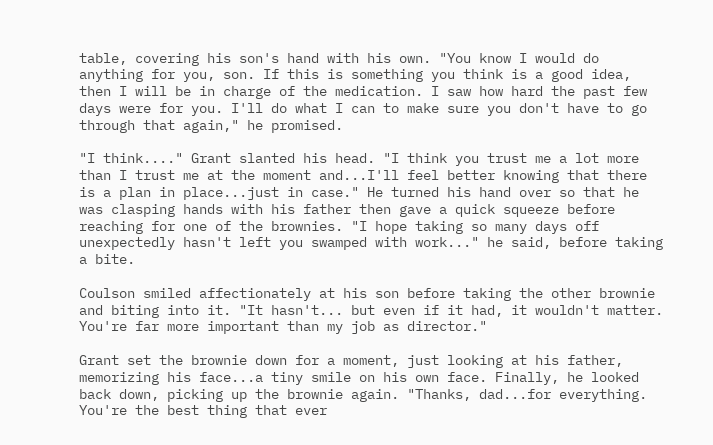table, covering his son's hand with his own. "You know I would do anything for you, son. If this is something you think is a good idea, then I will be in charge of the medication. I saw how hard the past few days were for you. I'll do what I can to make sure you don't have to go through that again," he promised.

"I think...." Grant slanted his head. "I think you trust me a lot more than I trust me at the moment and...I'll feel better knowing that there is a plan in place...just in case." He turned his hand over so that he was clasping hands with his father then gave a quick squeeze before reaching for one of the brownies. "I hope taking so many days off unexpectedly hasn't left you swamped with work..." he said, before taking a bite.

Coulson smiled affectionately at his son before taking the other brownie and biting into it. "It hasn't... but even if it had, it wouldn't matter. You're far more important than my job as director."

Grant set the brownie down for a moment, just looking at his father, memorizing his face...a tiny smile on his own face. Finally, he looked back down, picking up the brownie again. "Thanks, dad...for everything. You're the best thing that ever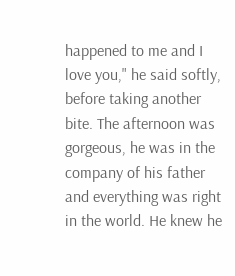happened to me and I love you," he said softly, before taking another bite. The afternoon was gorgeous, he was in the company of his father and everything was right in the world. He knew he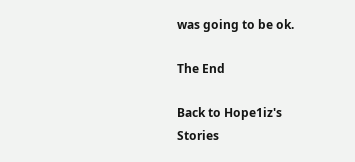was going to be ok.

The End

Back to Hope1iz's Stories